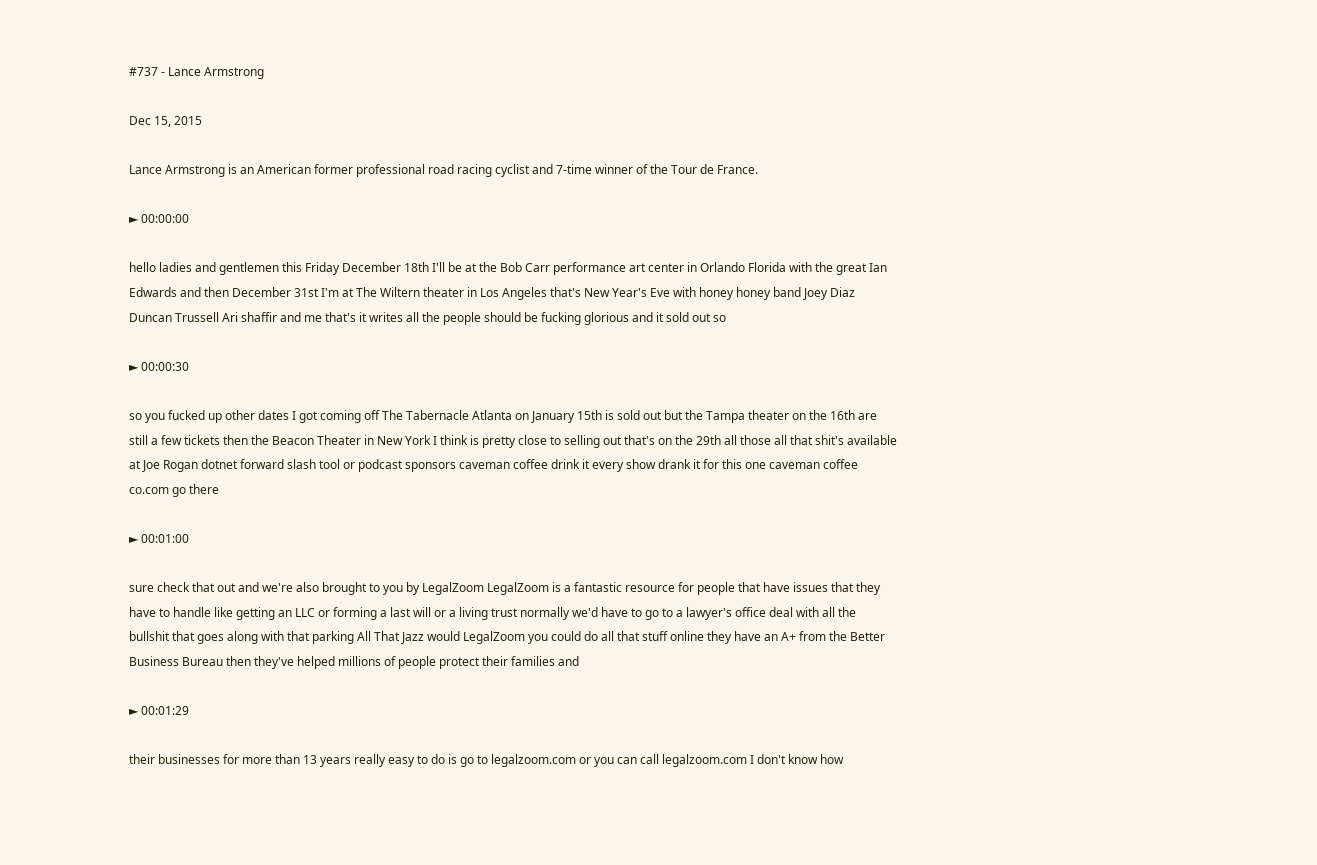#737 - Lance Armstrong

Dec 15, 2015

Lance Armstrong is an American former professional road racing cyclist and 7-time winner of the Tour de France.

► 00:00:00

hello ladies and gentlemen this Friday December 18th I'll be at the Bob Carr performance art center in Orlando Florida with the great Ian Edwards and then December 31st I'm at The Wiltern theater in Los Angeles that's New Year's Eve with honey honey band Joey Diaz Duncan Trussell Ari shaffir and me that's it writes all the people should be fucking glorious and it sold out so

► 00:00:30

so you fucked up other dates I got coming off The Tabernacle Atlanta on January 15th is sold out but the Tampa theater on the 16th are still a few tickets then the Beacon Theater in New York I think is pretty close to selling out that's on the 29th all those all that shit's available at Joe Rogan dotnet forward slash tool or podcast sponsors caveman coffee drink it every show drank it for this one caveman coffee co.com go there

► 00:01:00

sure check that out and we're also brought to you by LegalZoom LegalZoom is a fantastic resource for people that have issues that they have to handle like getting an LLC or forming a last will or a living trust normally we'd have to go to a lawyer's office deal with all the bullshit that goes along with that parking All That Jazz would LegalZoom you could do all that stuff online they have an A+ from the Better Business Bureau then they've helped millions of people protect their families and

► 00:01:29

their businesses for more than 13 years really easy to do is go to legalzoom.com or you can call legalzoom.com I don't know how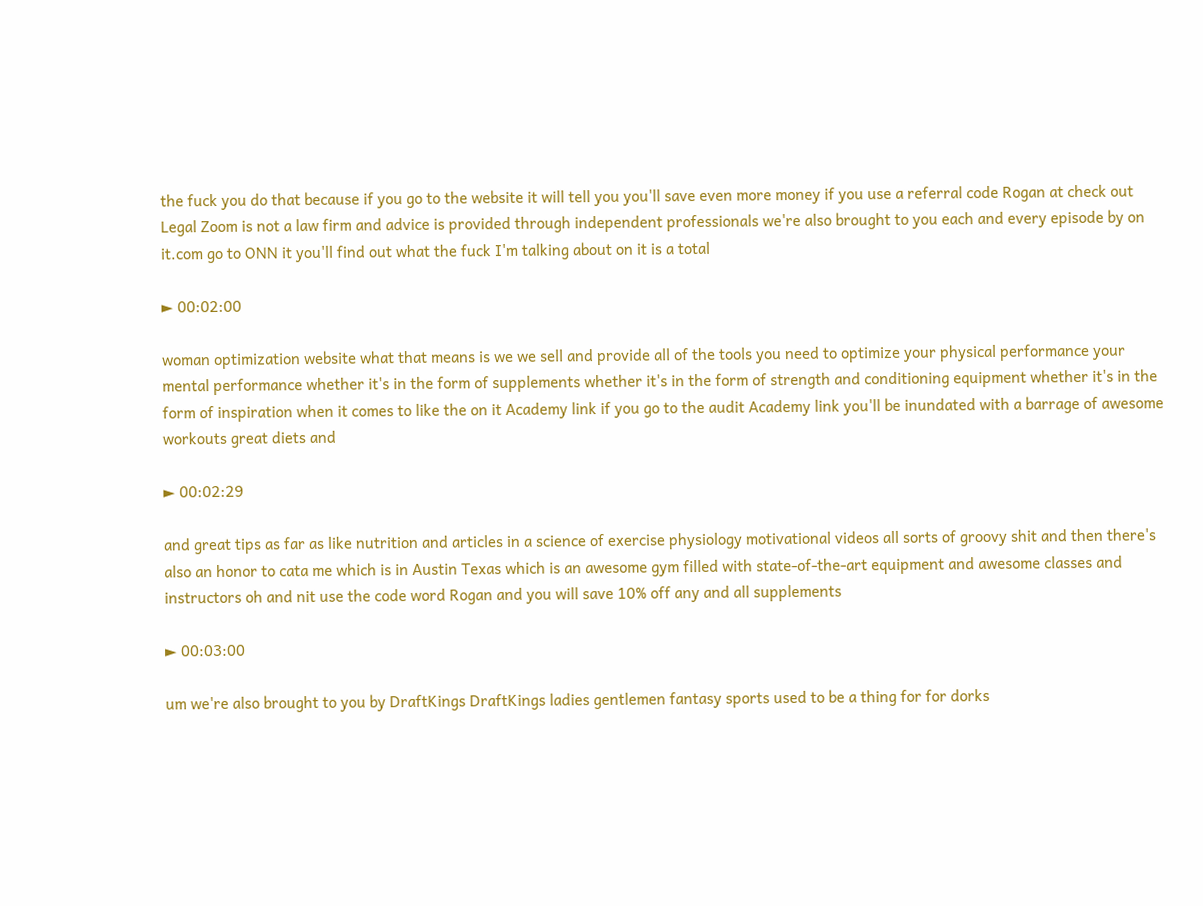the fuck you do that because if you go to the website it will tell you you'll save even more money if you use a referral code Rogan at check out Legal Zoom is not a law firm and advice is provided through independent professionals we're also brought to you each and every episode by on it.com go to ONN it you'll find out what the fuck I'm talking about on it is a total

► 00:02:00

woman optimization website what that means is we we sell and provide all of the tools you need to optimize your physical performance your mental performance whether it's in the form of supplements whether it's in the form of strength and conditioning equipment whether it's in the form of inspiration when it comes to like the on it Academy link if you go to the audit Academy link you'll be inundated with a barrage of awesome workouts great diets and

► 00:02:29

and great tips as far as like nutrition and articles in a science of exercise physiology motivational videos all sorts of groovy shit and then there's also an honor to cata me which is in Austin Texas which is an awesome gym filled with state-of-the-art equipment and awesome classes and instructors oh and nit use the code word Rogan and you will save 10% off any and all supplements

► 00:03:00

um we're also brought to you by DraftKings DraftKings ladies gentlemen fantasy sports used to be a thing for for dorks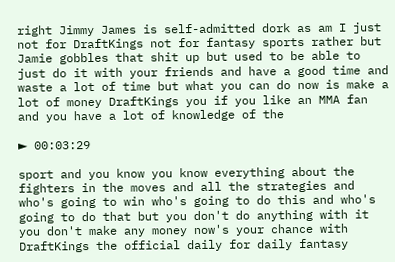right Jimmy James is self-admitted dork as am I just not for DraftKings not for fantasy sports rather but Jamie gobbles that shit up but used to be able to just do it with your friends and have a good time and waste a lot of time but what you can do now is make a lot of money DraftKings you if you like an MMA fan and you have a lot of knowledge of the

► 00:03:29

sport and you know you know everything about the fighters in the moves and all the strategies and who's going to win who's going to do this and who's going to do that but you don't do anything with it you don't make any money now's your chance with DraftKings the official daily for daily fantasy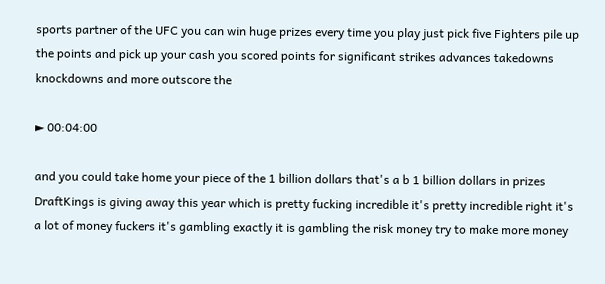sports partner of the UFC you can win huge prizes every time you play just pick five Fighters pile up the points and pick up your cash you scored points for significant strikes advances takedowns knockdowns and more outscore the

► 00:04:00

and you could take home your piece of the 1 billion dollars that's a b 1 billion dollars in prizes DraftKings is giving away this year which is pretty fucking incredible it's pretty incredible right it's a lot of money fuckers it's gambling exactly it is gambling the risk money try to make more money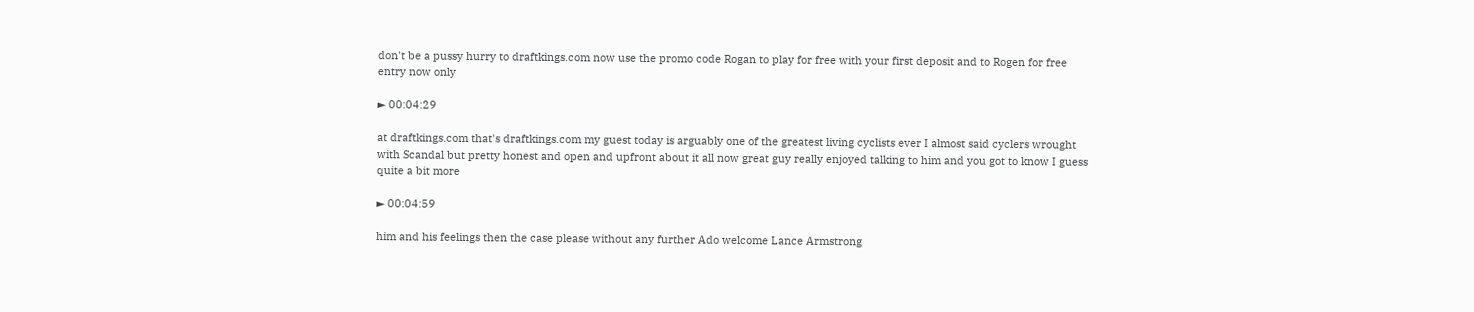don't be a pussy hurry to draftkings.com now use the promo code Rogan to play for free with your first deposit and to Rogen for free entry now only

► 00:04:29

at draftkings.com that's draftkings.com my guest today is arguably one of the greatest living cyclists ever I almost said cyclers wrought with Scandal but pretty honest and open and upfront about it all now great guy really enjoyed talking to him and you got to know I guess quite a bit more

► 00:04:59

him and his feelings then the case please without any further Ado welcome Lance Armstrong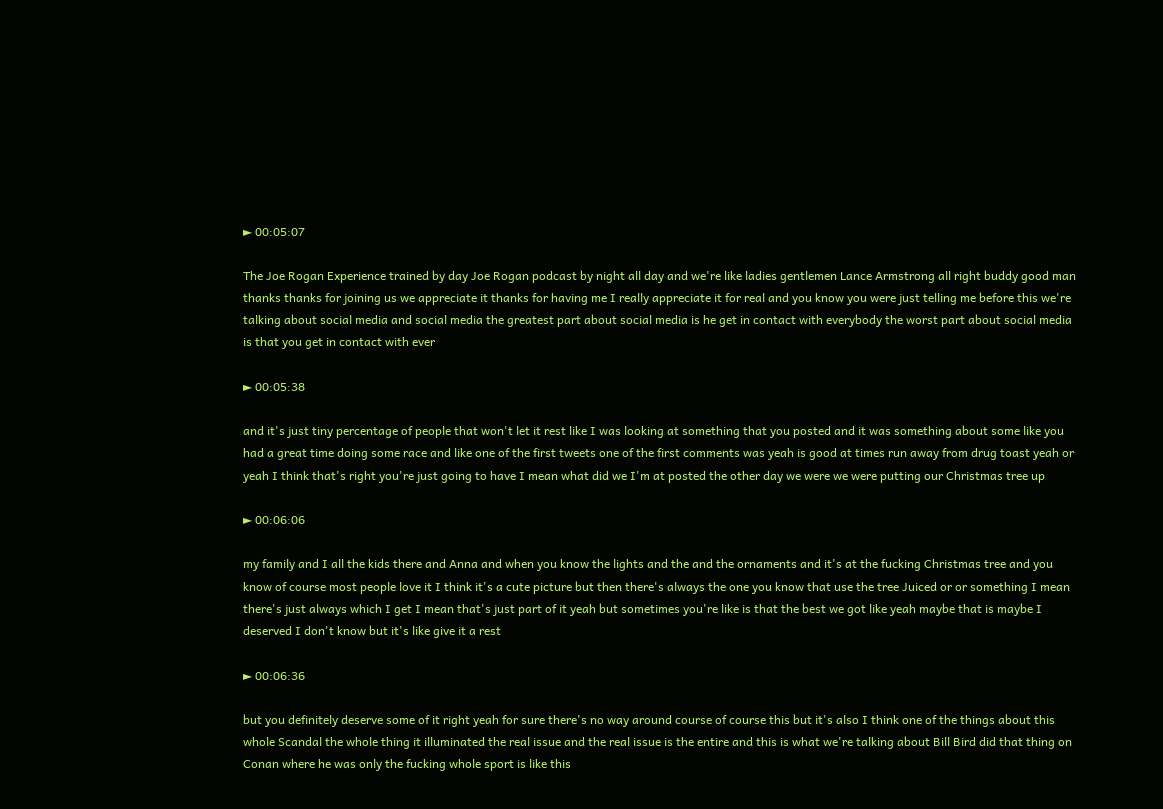► 00:05:07

The Joe Rogan Experience trained by day Joe Rogan podcast by night all day and we're like ladies gentlemen Lance Armstrong all right buddy good man thanks thanks for joining us we appreciate it thanks for having me I really appreciate it for real and you know you were just telling me before this we're talking about social media and social media the greatest part about social media is he get in contact with everybody the worst part about social media is that you get in contact with ever

► 00:05:38

and it's just tiny percentage of people that won't let it rest like I was looking at something that you posted and it was something about some like you had a great time doing some race and like one of the first tweets one of the first comments was yeah is good at times run away from drug toast yeah or yeah I think that's right you're just going to have I mean what did we I'm at posted the other day we were we were putting our Christmas tree up

► 00:06:06

my family and I all the kids there and Anna and when you know the lights and the and the ornaments and it's at the fucking Christmas tree and you know of course most people love it I think it's a cute picture but then there's always the one you know that use the tree Juiced or or something I mean there's just always which I get I mean that's just part of it yeah but sometimes you're like is that the best we got like yeah maybe that is maybe I deserved I don't know but it's like give it a rest

► 00:06:36

but you definitely deserve some of it right yeah for sure there's no way around course of course this but it's also I think one of the things about this whole Scandal the whole thing it illuminated the real issue and the real issue is the entire and this is what we're talking about Bill Bird did that thing on Conan where he was only the fucking whole sport is like this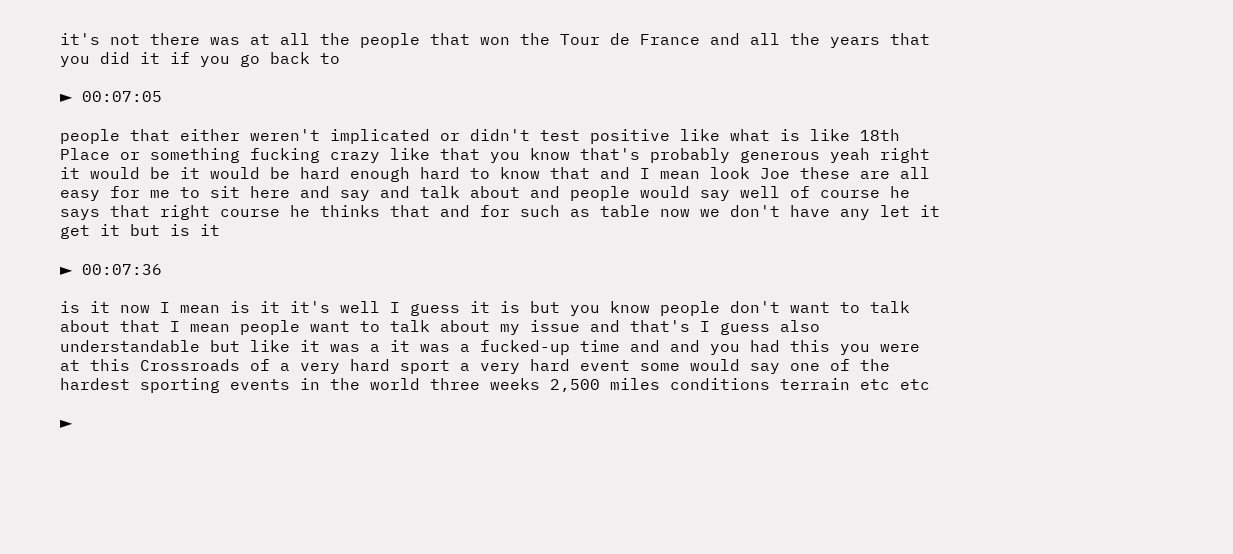it's not there was at all the people that won the Tour de France and all the years that you did it if you go back to

► 00:07:05

people that either weren't implicated or didn't test positive like what is like 18th Place or something fucking crazy like that you know that's probably generous yeah right it would be it would be hard enough hard to know that and I mean look Joe these are all easy for me to sit here and say and talk about and people would say well of course he says that right course he thinks that and for such as table now we don't have any let it get it but is it

► 00:07:36

is it now I mean is it it's well I guess it is but you know people don't want to talk about that I mean people want to talk about my issue and that's I guess also understandable but like it was a it was a fucked-up time and and you had this you were at this Crossroads of a very hard sport a very hard event some would say one of the hardest sporting events in the world three weeks 2,500 miles conditions terrain etc etc

►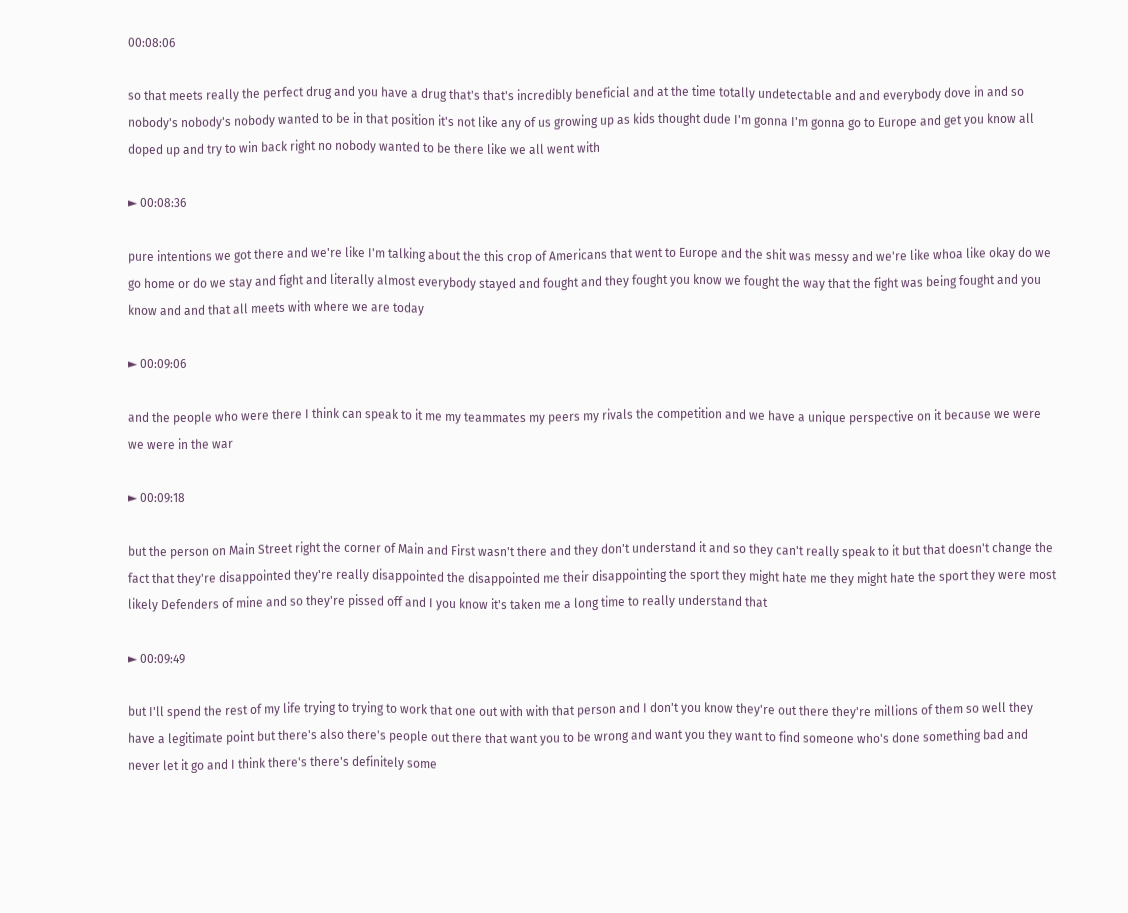00:08:06

so that meets really the perfect drug and you have a drug that's that's incredibly beneficial and at the time totally undetectable and and everybody dove in and so nobody's nobody's nobody wanted to be in that position it's not like any of us growing up as kids thought dude I'm gonna I'm gonna go to Europe and get you know all doped up and try to win back right no nobody wanted to be there like we all went with

► 00:08:36

pure intentions we got there and we're like I'm talking about the this crop of Americans that went to Europe and the shit was messy and we're like whoa like okay do we go home or do we stay and fight and literally almost everybody stayed and fought and they fought you know we fought the way that the fight was being fought and you know and and that all meets with where we are today

► 00:09:06

and the people who were there I think can speak to it me my teammates my peers my rivals the competition and we have a unique perspective on it because we were we were in the war

► 00:09:18

but the person on Main Street right the corner of Main and First wasn't there and they don't understand it and so they can't really speak to it but that doesn't change the fact that they're disappointed they're really disappointed the disappointed me their disappointing the sport they might hate me they might hate the sport they were most likely Defenders of mine and so they're pissed off and I you know it's taken me a long time to really understand that

► 00:09:49

but I'll spend the rest of my life trying to trying to work that one out with with that person and I don't you know they're out there they're millions of them so well they have a legitimate point but there's also there's people out there that want you to be wrong and want you they want to find someone who's done something bad and never let it go and I think there's there's definitely some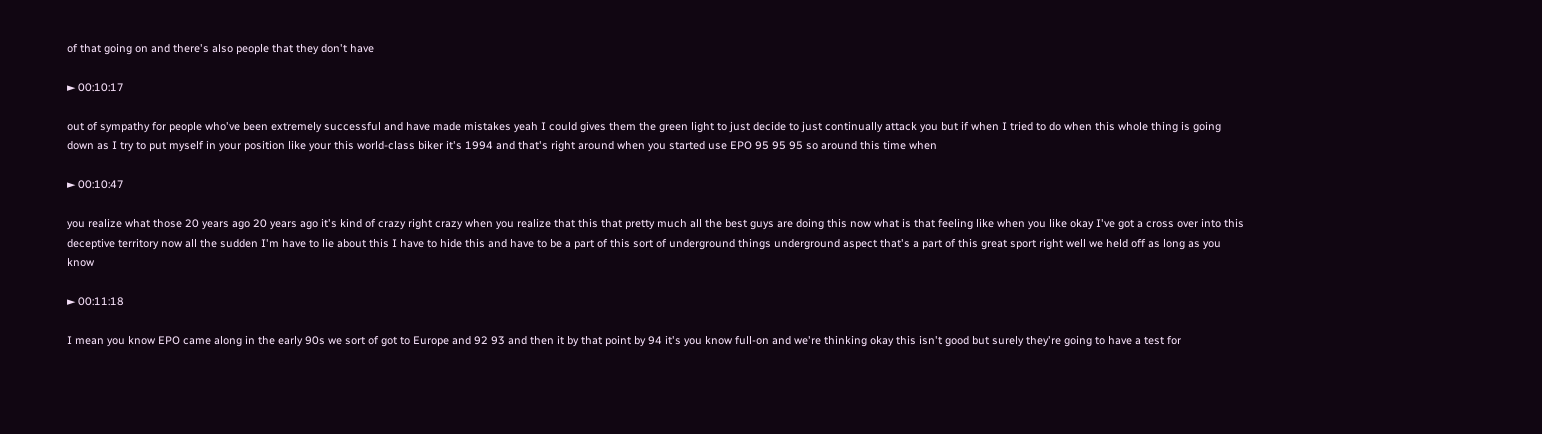of that going on and there's also people that they don't have

► 00:10:17

out of sympathy for people who've been extremely successful and have made mistakes yeah I could gives them the green light to just decide to just continually attack you but if when I tried to do when this whole thing is going down as I try to put myself in your position like your this world-class biker it's 1994 and that's right around when you started use EPO 95 95 95 so around this time when

► 00:10:47

you realize what those 20 years ago 20 years ago it's kind of crazy right crazy when you realize that this that pretty much all the best guys are doing this now what is that feeling like when you like okay I've got a cross over into this deceptive territory now all the sudden I'm have to lie about this I have to hide this and have to be a part of this sort of underground things underground aspect that's a part of this great sport right well we held off as long as you know

► 00:11:18

I mean you know EPO came along in the early 90s we sort of got to Europe and 92 93 and then it by that point by 94 it's you know full-on and we're thinking okay this isn't good but surely they're going to have a test for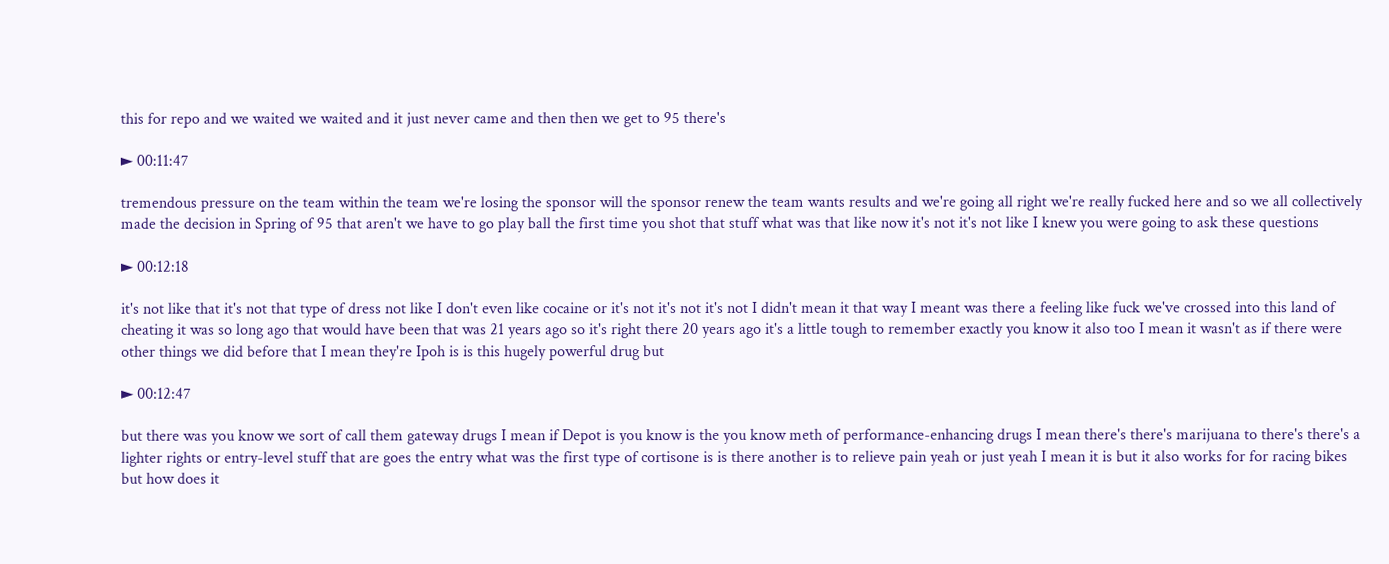this for repo and we waited we waited and it just never came and then then we get to 95 there's

► 00:11:47

tremendous pressure on the team within the team we're losing the sponsor will the sponsor renew the team wants results and we're going all right we're really fucked here and so we all collectively made the decision in Spring of 95 that aren't we have to go play ball the first time you shot that stuff what was that like now it's not it's not like I knew you were going to ask these questions

► 00:12:18

it's not like that it's not that type of dress not like I don't even like cocaine or it's not it's not it's not I didn't mean it that way I meant was there a feeling like fuck we've crossed into this land of cheating it was so long ago that would have been that was 21 years ago so it's right there 20 years ago it's a little tough to remember exactly you know it also too I mean it wasn't as if there were other things we did before that I mean they're Ipoh is is this hugely powerful drug but

► 00:12:47

but there was you know we sort of call them gateway drugs I mean if Depot is you know is the you know meth of performance-enhancing drugs I mean there's there's marijuana to there's there's a lighter rights or entry-level stuff that are goes the entry what was the first type of cortisone is is there another is to relieve pain yeah or just yeah I mean it is but it also works for for racing bikes but how does it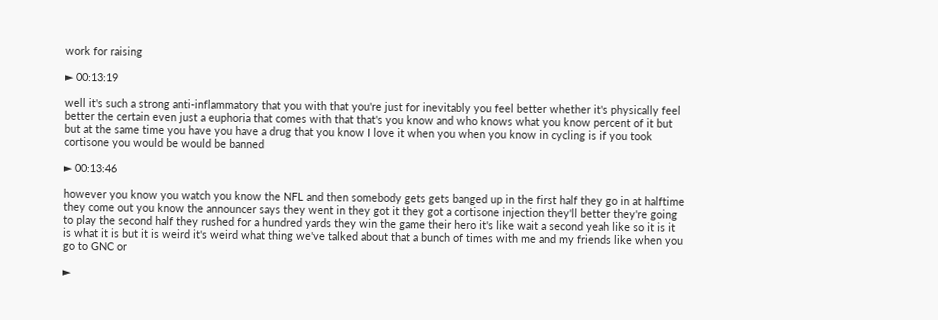work for raising

► 00:13:19

well it's such a strong anti-inflammatory that you with that you're just for inevitably you feel better whether it's physically feel better the certain even just a euphoria that comes with that that's you know and who knows what you know percent of it but but at the same time you have you have a drug that you know I love it when you when you know in cycling is if you took cortisone you would be would be banned

► 00:13:46

however you know you watch you know the NFL and then somebody gets gets banged up in the first half they go in at halftime they come out you know the announcer says they went in they got it they got a cortisone injection they'll better they're going to play the second half they rushed for a hundred yards they win the game their hero it's like wait a second yeah like so it is it is what it is but it is weird it's weird what thing we've talked about that a bunch of times with me and my friends like when you go to GNC or

►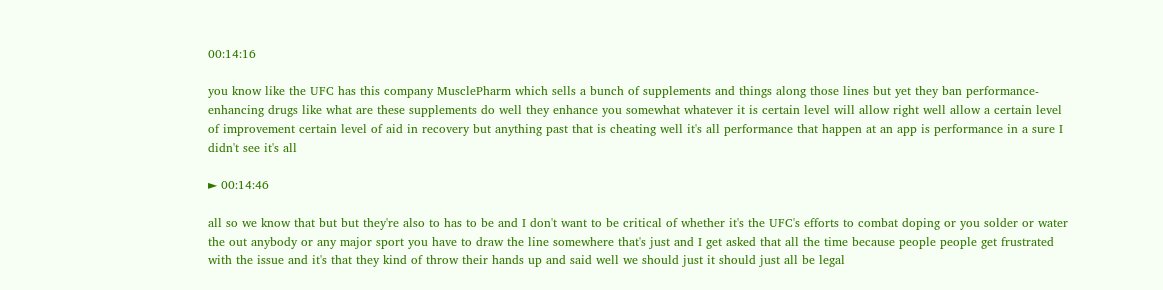00:14:16

you know like the UFC has this company MusclePharm which sells a bunch of supplements and things along those lines but yet they ban performance-enhancing drugs like what are these supplements do well they enhance you somewhat whatever it is certain level will allow right well allow a certain level of improvement certain level of aid in recovery but anything past that is cheating well it's all performance that happen at an app is performance in a sure I didn't see it's all

► 00:14:46

all so we know that but but they're also to has to be and I don't want to be critical of whether it's the UFC's efforts to combat doping or you solder or water the out anybody or any major sport you have to draw the line somewhere that's just and I get asked that all the time because people people get frustrated with the issue and it's that they kind of throw their hands up and said well we should just it should just all be legal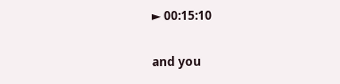► 00:15:10

and you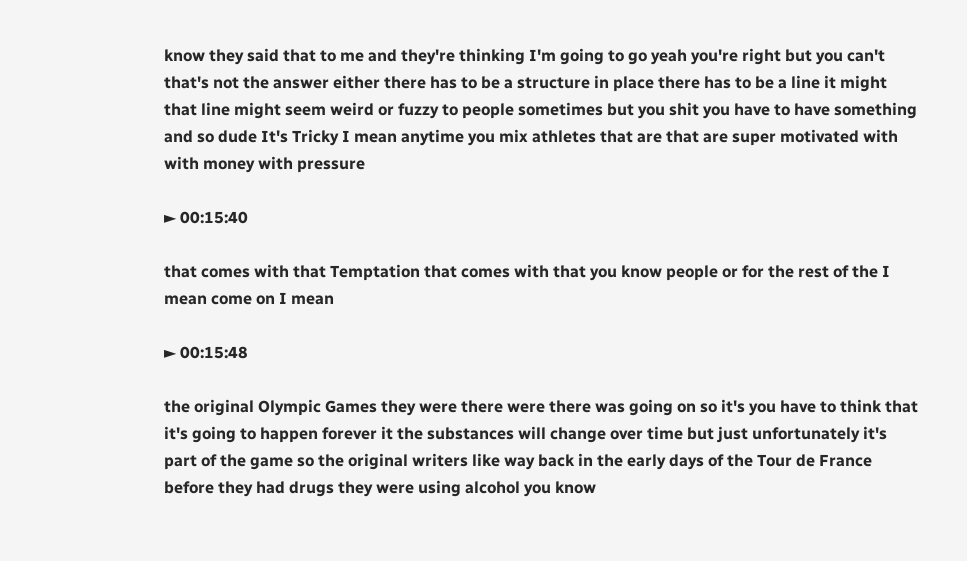know they said that to me and they're thinking I'm going to go yeah you're right but you can't that's not the answer either there has to be a structure in place there has to be a line it might that line might seem weird or fuzzy to people sometimes but you shit you have to have something and so dude It's Tricky I mean anytime you mix athletes that are that are super motivated with with money with pressure

► 00:15:40

that comes with that Temptation that comes with that you know people or for the rest of the I mean come on I mean

► 00:15:48

the original Olympic Games they were there were there was going on so it's you have to think that it's going to happen forever it the substances will change over time but just unfortunately it's part of the game so the original writers like way back in the early days of the Tour de France before they had drugs they were using alcohol you know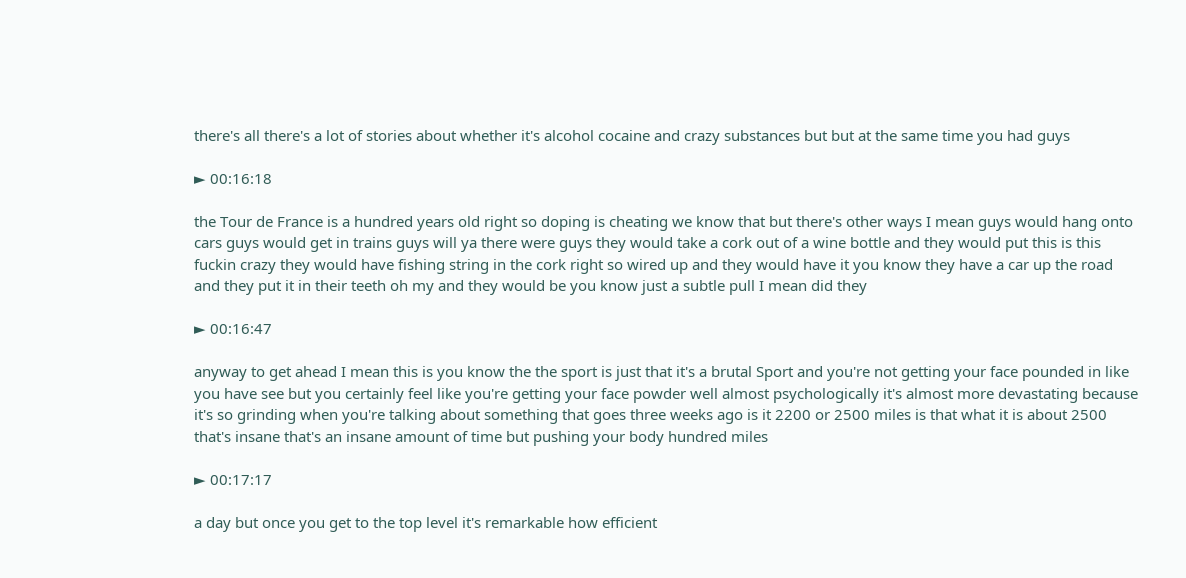there's all there's a lot of stories about whether it's alcohol cocaine and crazy substances but but at the same time you had guys

► 00:16:18

the Tour de France is a hundred years old right so doping is cheating we know that but there's other ways I mean guys would hang onto cars guys would get in trains guys will ya there were guys they would take a cork out of a wine bottle and they would put this is this fuckin crazy they would have fishing string in the cork right so wired up and they would have it you know they have a car up the road and they put it in their teeth oh my and they would be you know just a subtle pull I mean did they

► 00:16:47

anyway to get ahead I mean this is you know the the sport is just that it's a brutal Sport and you're not getting your face pounded in like you have see but you certainly feel like you're getting your face powder well almost psychologically it's almost more devastating because it's so grinding when you're talking about something that goes three weeks ago is it 2200 or 2500 miles is that what it is about 2500 that's insane that's an insane amount of time but pushing your body hundred miles

► 00:17:17

a day but once you get to the top level it's remarkable how efficient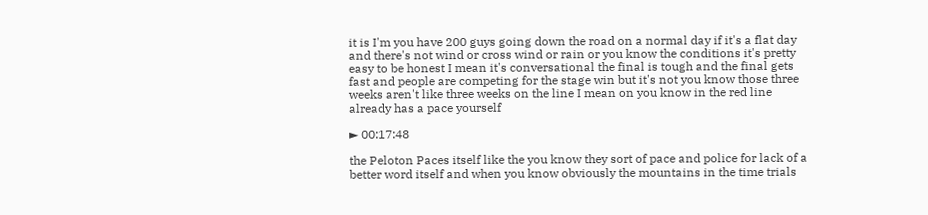it is I'm you have 200 guys going down the road on a normal day if it's a flat day and there's not wind or cross wind or rain or you know the conditions it's pretty easy to be honest I mean it's conversational the final is tough and the final gets fast and people are competing for the stage win but it's not you know those three weeks aren't like three weeks on the line I mean on you know in the red line already has a pace yourself

► 00:17:48

the Peloton Paces itself like the you know they sort of pace and police for lack of a better word itself and when you know obviously the mountains in the time trials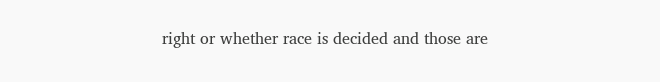right or whether race is decided and those are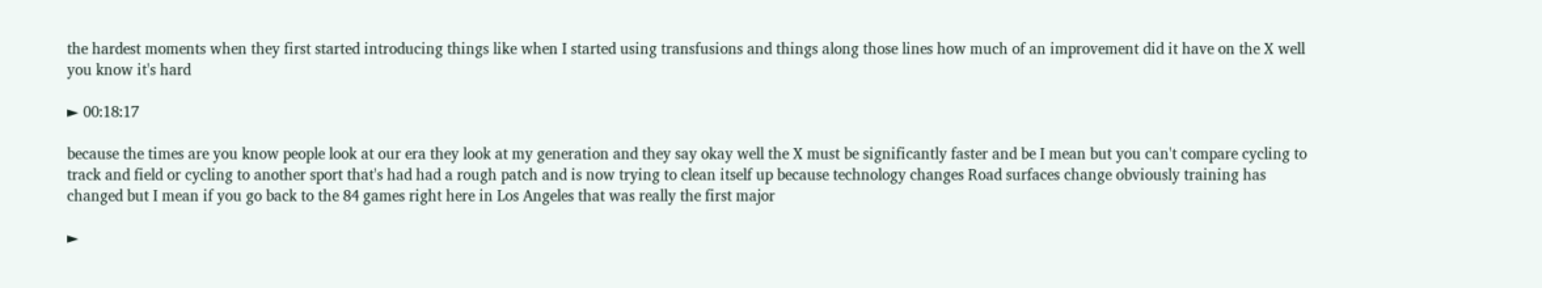the hardest moments when they first started introducing things like when I started using transfusions and things along those lines how much of an improvement did it have on the X well you know it's hard

► 00:18:17

because the times are you know people look at our era they look at my generation and they say okay well the X must be significantly faster and be I mean but you can't compare cycling to track and field or cycling to another sport that's had had a rough patch and is now trying to clean itself up because technology changes Road surfaces change obviously training has changed but I mean if you go back to the 84 games right here in Los Angeles that was really the first major

►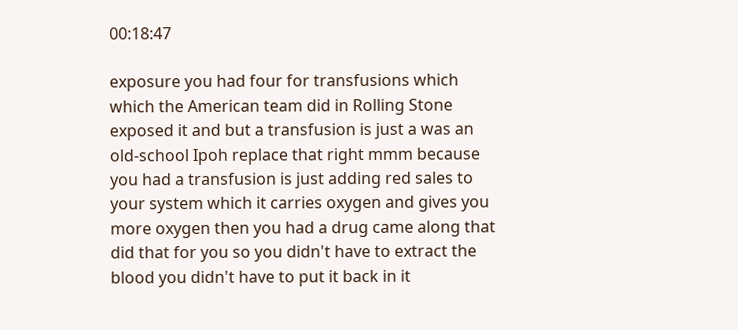00:18:47

exposure you had four for transfusions which which the American team did in Rolling Stone exposed it and but a transfusion is just a was an old-school Ipoh replace that right mmm because you had a transfusion is just adding red sales to your system which it carries oxygen and gives you more oxygen then you had a drug came along that did that for you so you didn't have to extract the blood you didn't have to put it back in it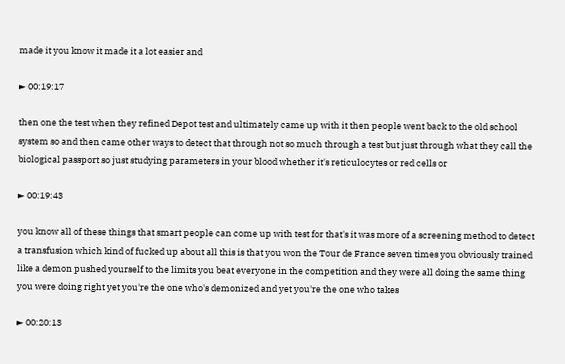made it you know it made it a lot easier and

► 00:19:17

then one the test when they refined Depot test and ultimately came up with it then people went back to the old school system so and then came other ways to detect that through not so much through a test but just through what they call the biological passport so just studying parameters in your blood whether it's reticulocytes or red cells or

► 00:19:43

you know all of these things that smart people can come up with test for that's it was more of a screening method to detect a transfusion which kind of fucked up about all this is that you won the Tour de France seven times you obviously trained like a demon pushed yourself to the limits you beat everyone in the competition and they were all doing the same thing you were doing right yet you're the one who's demonized and yet you're the one who takes

► 00:20:13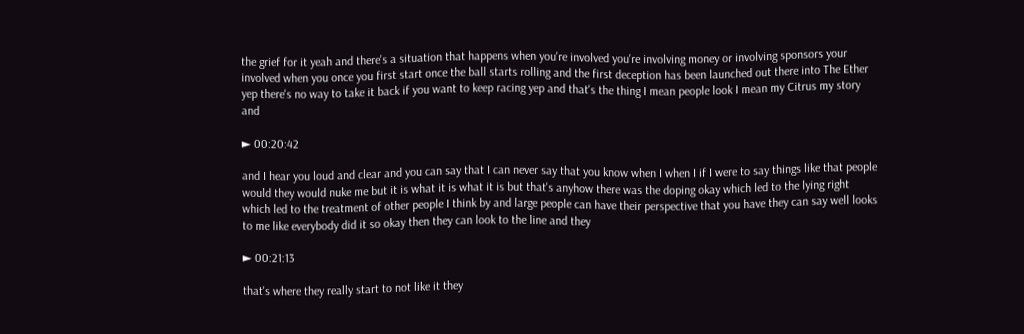the grief for it yeah and there's a situation that happens when you're involved you're involving money or involving sponsors your involved when you once you first start once the ball starts rolling and the first deception has been launched out there into The Ether yep there's no way to take it back if you want to keep racing yep and that's the thing I mean people look I mean my Citrus my story and

► 00:20:42

and I hear you loud and clear and you can say that I can never say that you know when I when I if I were to say things like that people would they would nuke me but it is what it is what it is but that's anyhow there was the doping okay which led to the lying right which led to the treatment of other people I think by and large people can have their perspective that you have they can say well looks to me like everybody did it so okay then they can look to the line and they

► 00:21:13

that's where they really start to not like it they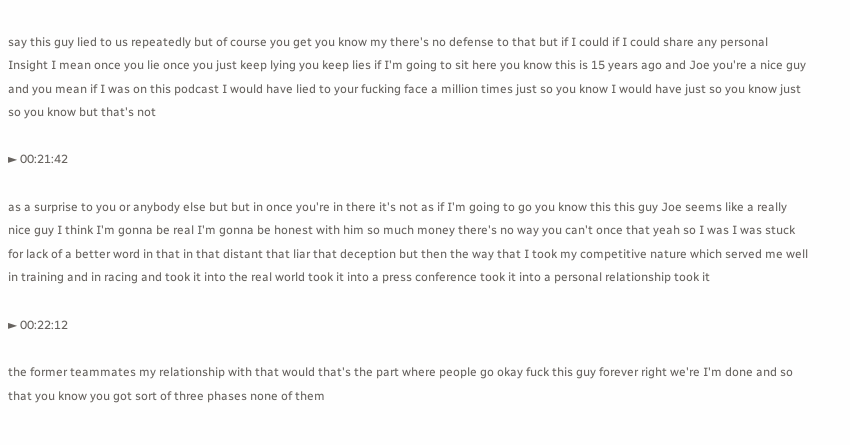say this guy lied to us repeatedly but of course you get you know my there's no defense to that but if I could if I could share any personal Insight I mean once you lie once you just keep lying you keep lies if I'm going to sit here you know this is 15 years ago and Joe you're a nice guy and you mean if I was on this podcast I would have lied to your fucking face a million times just so you know I would have just so you know just so you know but that's not

► 00:21:42

as a surprise to you or anybody else but but in once you're in there it's not as if I'm going to go you know this this guy Joe seems like a really nice guy I think I'm gonna be real I'm gonna be honest with him so much money there's no way you can't once that yeah so I was I was stuck for lack of a better word in that in that distant that liar that deception but then the way that I took my competitive nature which served me well in training and in racing and took it into the real world took it into a press conference took it into a personal relationship took it

► 00:22:12

the former teammates my relationship with that would that's the part where people go okay fuck this guy forever right we're I'm done and so that you know you got sort of three phases none of them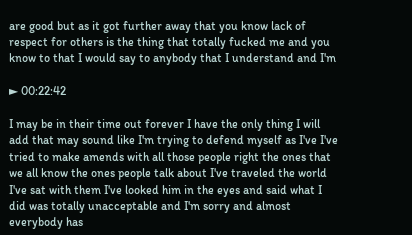are good but as it got further away that you know lack of respect for others is the thing that totally fucked me and you know to that I would say to anybody that I understand and I'm

► 00:22:42

I may be in their time out forever I have the only thing I will add that may sound like I'm trying to defend myself as I've I've tried to make amends with all those people right the ones that we all know the ones people talk about I've traveled the world I've sat with them I've looked him in the eyes and said what I did was totally unacceptable and I'm sorry and almost everybody has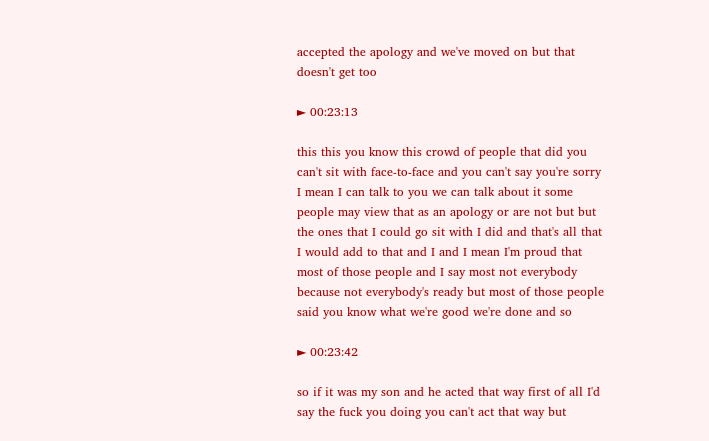accepted the apology and we've moved on but that doesn't get too

► 00:23:13

this this you know this crowd of people that did you can't sit with face-to-face and you can't say you're sorry I mean I can talk to you we can talk about it some people may view that as an apology or are not but but the ones that I could go sit with I did and that's all that I would add to that and I and I mean I'm proud that most of those people and I say most not everybody because not everybody's ready but most of those people said you know what we're good we're done and so

► 00:23:42

so if it was my son and he acted that way first of all I'd say the fuck you doing you can't act that way but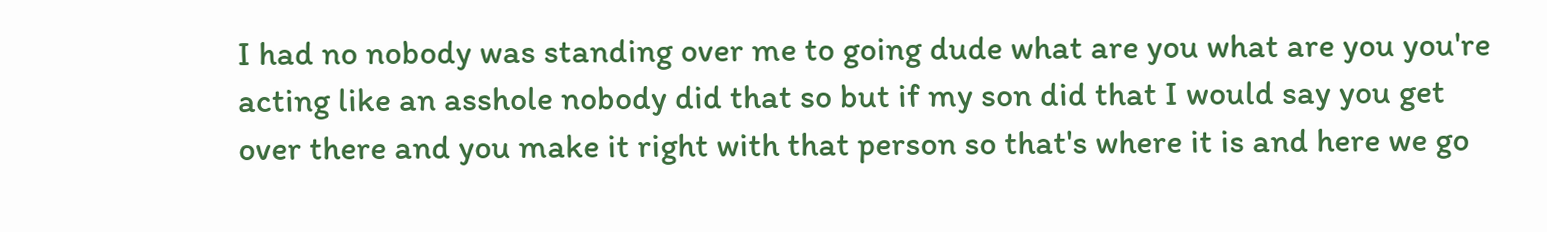I had no nobody was standing over me to going dude what are you what are you you're acting like an asshole nobody did that so but if my son did that I would say you get over there and you make it right with that person so that's where it is and here we go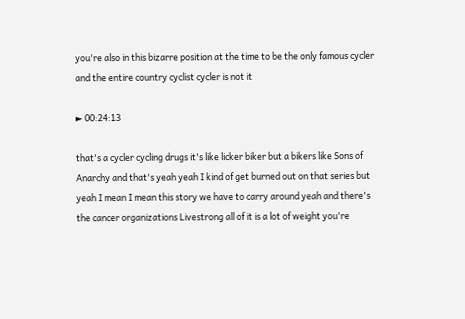you're also in this bizarre position at the time to be the only famous cycler and the entire country cyclist cycler is not it

► 00:24:13

that's a cycler cycling drugs it's like licker biker but a bikers like Sons of Anarchy and that's yeah yeah I kind of get burned out on that series but yeah I mean I mean this story we have to carry around yeah and there's the cancer organizations Livestrong all of it is a lot of weight you're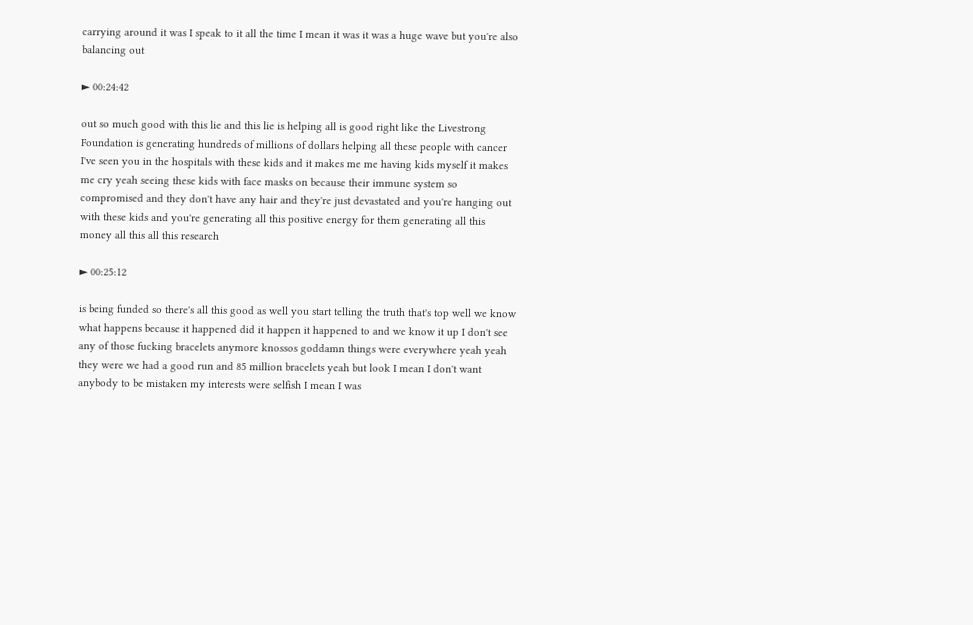carrying around it was I speak to it all the time I mean it was it was a huge wave but you're also balancing out

► 00:24:42

out so much good with this lie and this lie is helping all is good right like the Livestrong Foundation is generating hundreds of millions of dollars helping all these people with cancer I've seen you in the hospitals with these kids and it makes me me having kids myself it makes me cry yeah seeing these kids with face masks on because their immune system so compromised and they don't have any hair and they're just devastated and you're hanging out with these kids and you're generating all this positive energy for them generating all this money all this all this research

► 00:25:12

is being funded so there's all this good as well you start telling the truth that's top well we know what happens because it happened did it happen it happened to and we know it up I don't see any of those fucking bracelets anymore knossos goddamn things were everywhere yeah yeah they were we had a good run and 85 million bracelets yeah but look I mean I don't want anybody to be mistaken my interests were selfish I mean I was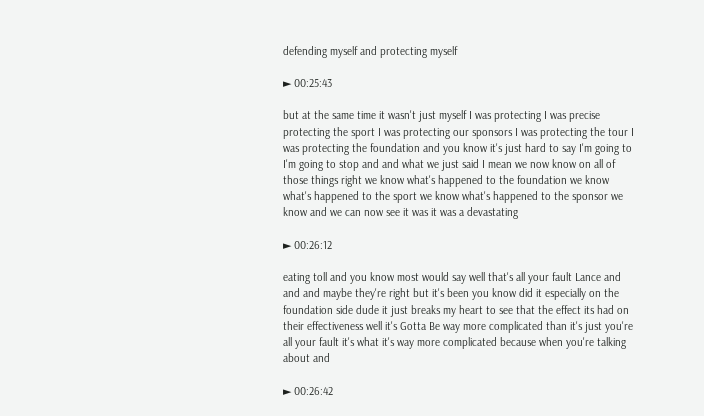defending myself and protecting myself

► 00:25:43

but at the same time it wasn't just myself I was protecting I was precise protecting the sport I was protecting our sponsors I was protecting the tour I was protecting the foundation and you know it's just hard to say I'm going to I'm going to stop and and what we just said I mean we now know on all of those things right we know what's happened to the foundation we know what's happened to the sport we know what's happened to the sponsor we know and we can now see it was it was a devastating

► 00:26:12

eating toll and you know most would say well that's all your fault Lance and and and maybe they're right but it's been you know did it especially on the foundation side dude it just breaks my heart to see that the effect its had on their effectiveness well it's Gotta Be way more complicated than it's just you're all your fault it's what it's way more complicated because when you're talking about and

► 00:26:42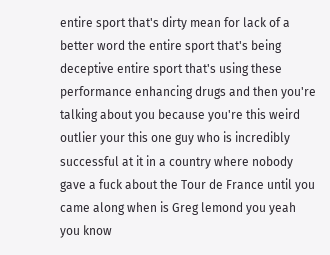entire sport that's dirty mean for lack of a better word the entire sport that's being deceptive entire sport that's using these performance enhancing drugs and then you're talking about you because you're this weird outlier your this one guy who is incredibly successful at it in a country where nobody gave a fuck about the Tour de France until you came along when is Greg lemond you yeah you know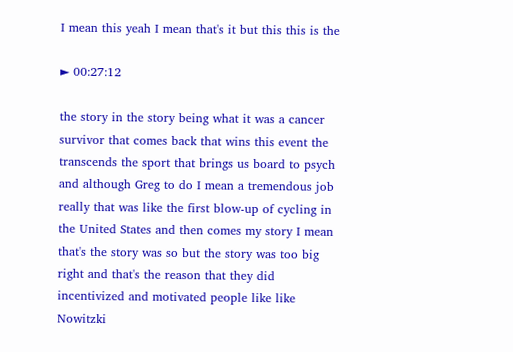I mean this yeah I mean that's it but this this is the

► 00:27:12

the story in the story being what it was a cancer survivor that comes back that wins this event the transcends the sport that brings us board to psych and although Greg to do I mean a tremendous job really that was like the first blow-up of cycling in the United States and then comes my story I mean that's the story was so but the story was too big right and that's the reason that they did incentivized and motivated people like like Nowitzki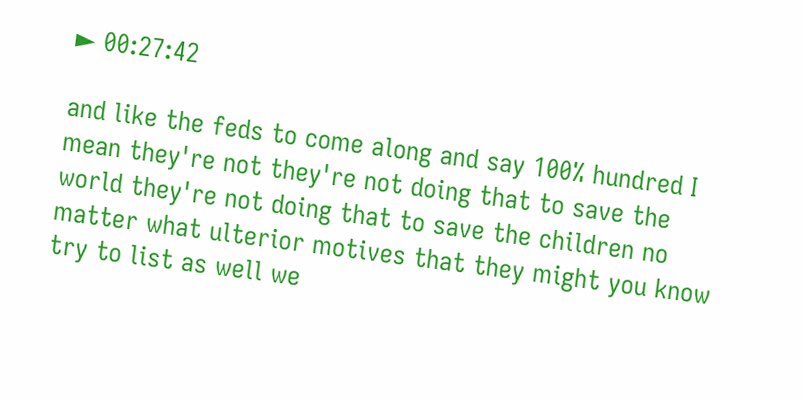► 00:27:42

and like the feds to come along and say 100% hundred I mean they're not they're not doing that to save the world they're not doing that to save the children no matter what ulterior motives that they might you know try to list as well we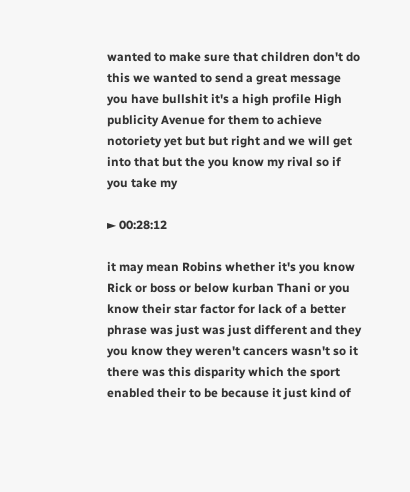wanted to make sure that children don't do this we wanted to send a great message you have bullshit it's a high profile High publicity Avenue for them to achieve notoriety yet but but right and we will get into that but the you know my rival so if you take my

► 00:28:12

it may mean Robins whether it's you know Rick or boss or below kurban Thani or you know their star factor for lack of a better phrase was just was just different and they you know they weren't cancers wasn't so it there was this disparity which the sport enabled their to be because it just kind of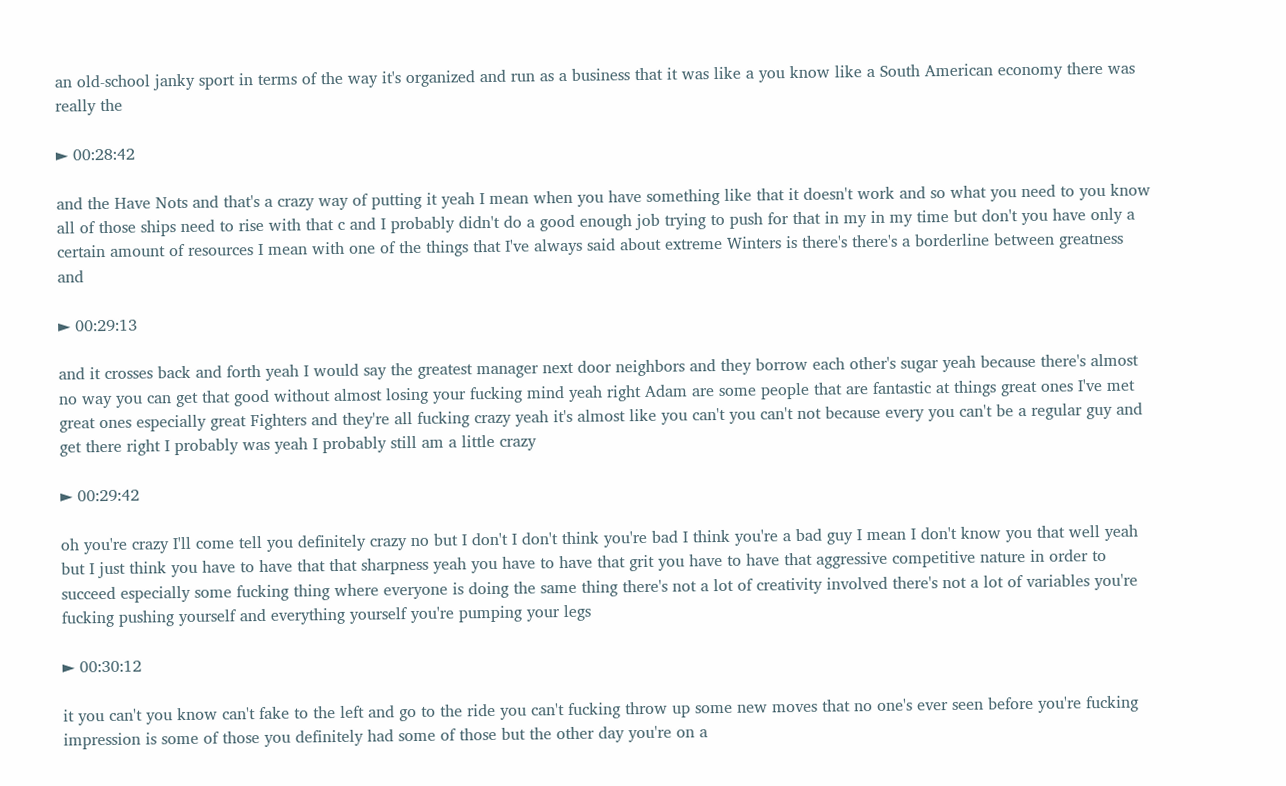an old-school janky sport in terms of the way it's organized and run as a business that it was like a you know like a South American economy there was really the

► 00:28:42

and the Have Nots and that's a crazy way of putting it yeah I mean when you have something like that it doesn't work and so what you need to you know all of those ships need to rise with that c and I probably didn't do a good enough job trying to push for that in my in my time but don't you have only a certain amount of resources I mean with one of the things that I've always said about extreme Winters is there's there's a borderline between greatness and

► 00:29:13

and it crosses back and forth yeah I would say the greatest manager next door neighbors and they borrow each other's sugar yeah because there's almost no way you can get that good without almost losing your fucking mind yeah right Adam are some people that are fantastic at things great ones I've met great ones especially great Fighters and they're all fucking crazy yeah it's almost like you can't you can't not because every you can't be a regular guy and get there right I probably was yeah I probably still am a little crazy

► 00:29:42

oh you're crazy I'll come tell you definitely crazy no but I don't I don't think you're bad I think you're a bad guy I mean I don't know you that well yeah but I just think you have to have that that sharpness yeah you have to have that grit you have to have that aggressive competitive nature in order to succeed especially some fucking thing where everyone is doing the same thing there's not a lot of creativity involved there's not a lot of variables you're fucking pushing yourself and everything yourself you're pumping your legs

► 00:30:12

it you can't you know can't fake to the left and go to the ride you can't fucking throw up some new moves that no one's ever seen before you're fucking impression is some of those you definitely had some of those but the other day you're on a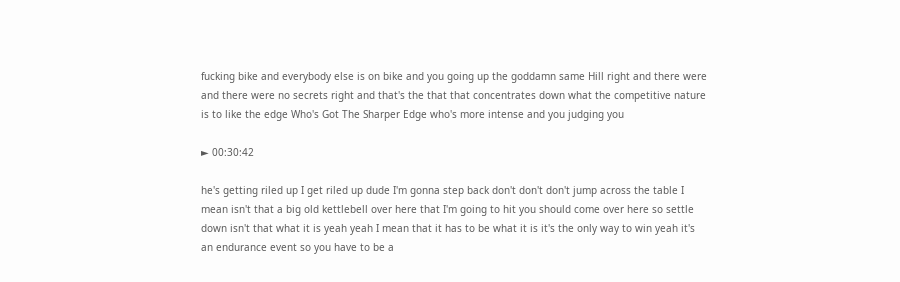fucking bike and everybody else is on bike and you going up the goddamn same Hill right and there were and there were no secrets right and that's the that that concentrates down what the competitive nature is to like the edge Who's Got The Sharper Edge who's more intense and you judging you

► 00:30:42

he's getting riled up I get riled up dude I'm gonna step back don't don't don't jump across the table I mean isn't that a big old kettlebell over here that I'm going to hit you should come over here so settle down isn't that what it is yeah yeah I mean that it has to be what it is it's the only way to win yeah it's an endurance event so you have to be a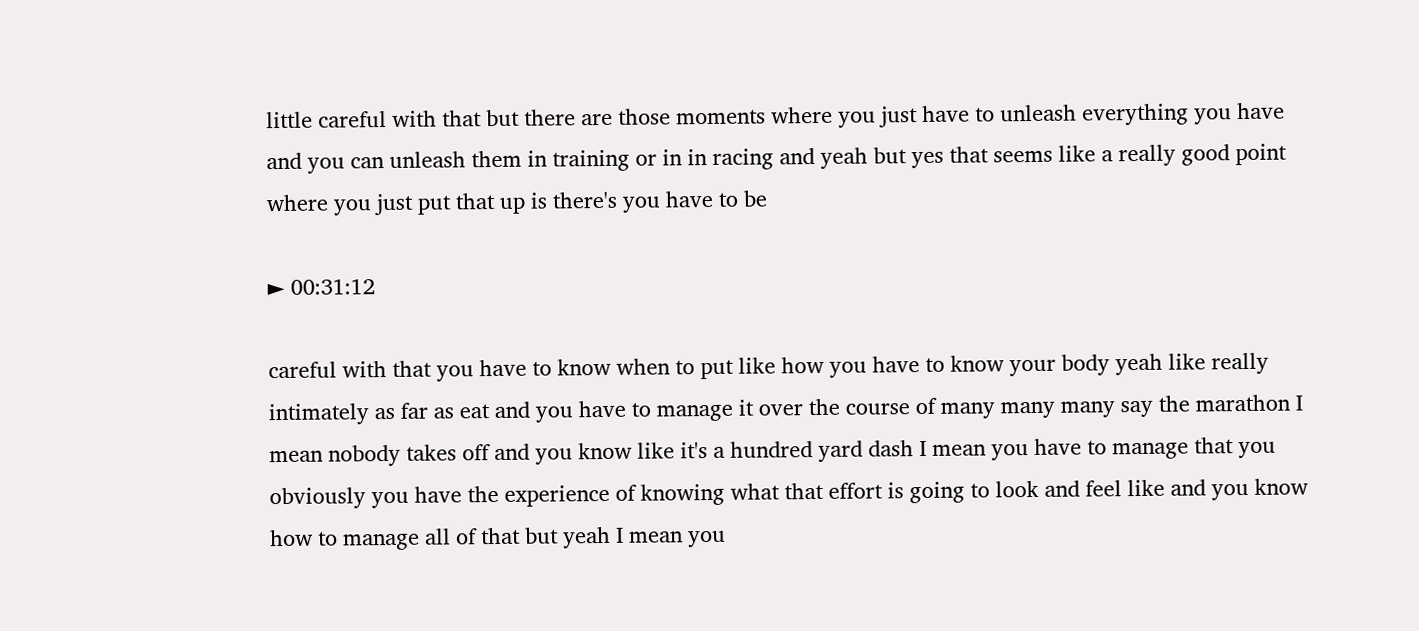little careful with that but there are those moments where you just have to unleash everything you have and you can unleash them in training or in in racing and yeah but yes that seems like a really good point where you just put that up is there's you have to be

► 00:31:12

careful with that you have to know when to put like how you have to know your body yeah like really intimately as far as eat and you have to manage it over the course of many many many say the marathon I mean nobody takes off and you know like it's a hundred yard dash I mean you have to manage that you obviously you have the experience of knowing what that effort is going to look and feel like and you know how to manage all of that but yeah I mean you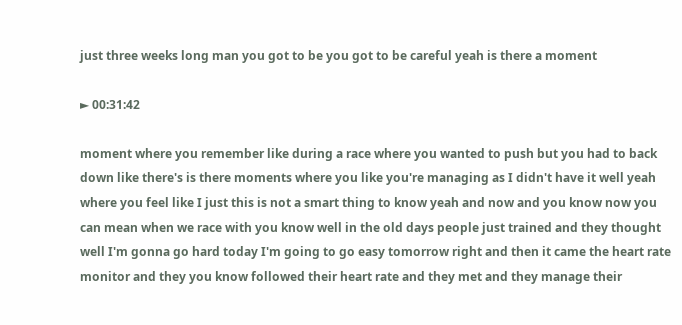just three weeks long man you got to be you got to be careful yeah is there a moment

► 00:31:42

moment where you remember like during a race where you wanted to push but you had to back down like there's is there moments where you like you're managing as I didn't have it well yeah where you feel like I just this is not a smart thing to know yeah and now and you know now you can mean when we race with you know well in the old days people just trained and they thought well I'm gonna go hard today I'm going to go easy tomorrow right and then it came the heart rate monitor and they you know followed their heart rate and they met and they manage their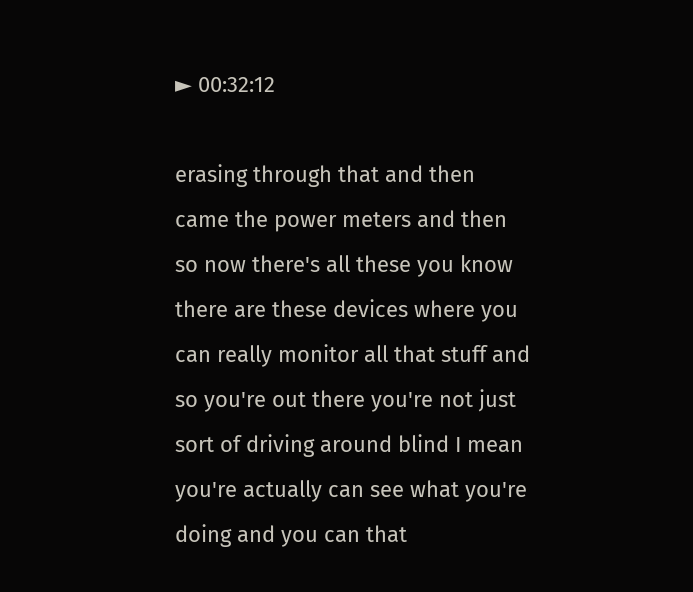► 00:32:12

erasing through that and then came the power meters and then so now there's all these you know there are these devices where you can really monitor all that stuff and so you're out there you're not just sort of driving around blind I mean you're actually can see what you're doing and you can that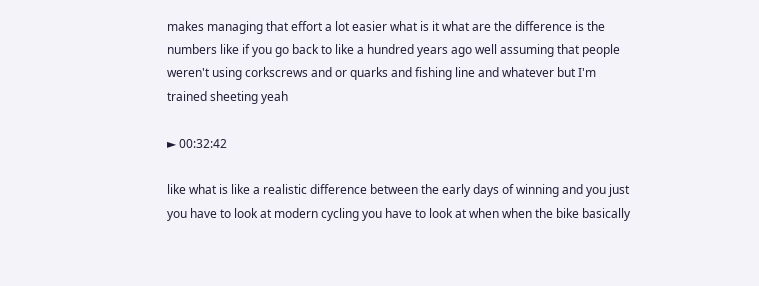makes managing that effort a lot easier what is it what are the difference is the numbers like if you go back to like a hundred years ago well assuming that people weren't using corkscrews and or quarks and fishing line and whatever but I'm trained sheeting yeah

► 00:32:42

like what is like a realistic difference between the early days of winning and you just you have to look at modern cycling you have to look at when when the bike basically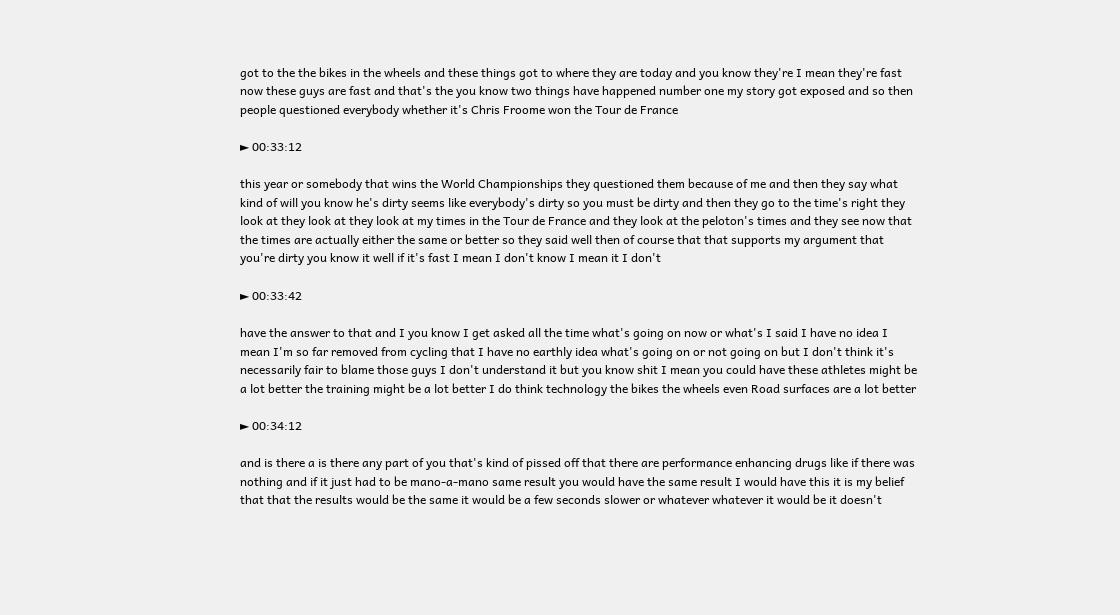got to the the bikes in the wheels and these things got to where they are today and you know they're I mean they're fast now these guys are fast and that's the you know two things have happened number one my story got exposed and so then people questioned everybody whether it's Chris Froome won the Tour de France

► 00:33:12

this year or somebody that wins the World Championships they questioned them because of me and then they say what kind of will you know he's dirty seems like everybody's dirty so you must be dirty and then they go to the time's right they look at they look at they look at my times in the Tour de France and they look at the peloton's times and they see now that the times are actually either the same or better so they said well then of course that that supports my argument that you're dirty you know it well if it's fast I mean I don't know I mean it I don't

► 00:33:42

have the answer to that and I you know I get asked all the time what's going on now or what's I said I have no idea I mean I'm so far removed from cycling that I have no earthly idea what's going on or not going on but I don't think it's necessarily fair to blame those guys I don't understand it but you know shit I mean you could have these athletes might be a lot better the training might be a lot better I do think technology the bikes the wheels even Road surfaces are a lot better

► 00:34:12

and is there a is there any part of you that's kind of pissed off that there are performance enhancing drugs like if there was nothing and if it just had to be mano-a-mano same result you would have the same result I would have this it is my belief that that the results would be the same it would be a few seconds slower or whatever whatever it would be it doesn't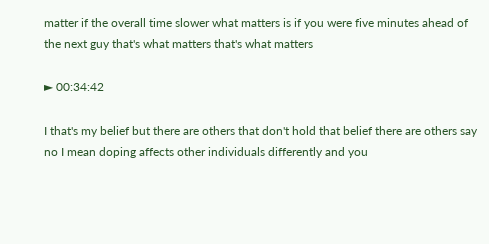matter if the overall time slower what matters is if you were five minutes ahead of the next guy that's what matters that's what matters

► 00:34:42

I that's my belief but there are others that don't hold that belief there are others say no I mean doping affects other individuals differently and you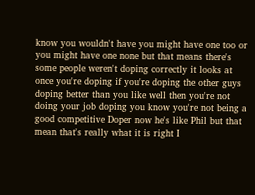know you wouldn't have you might have one too or you might have one none but that means there's some people weren't doping correctly it looks at once you're doping if you're doping the other guys doping better than you like well then you're not doing your job doping you know you're not being a good competitive Doper now he's like Phil but that mean that's really what it is right I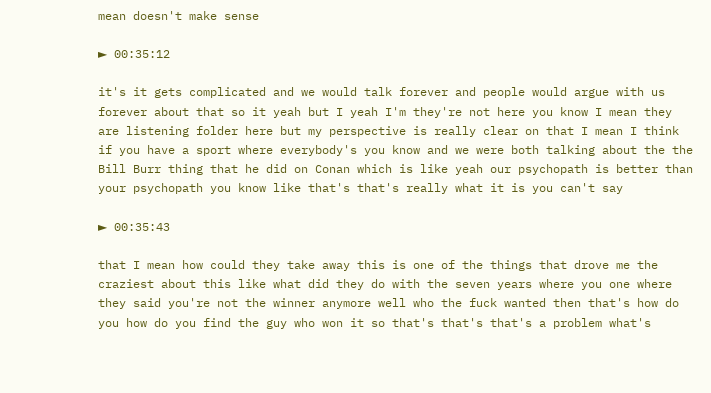mean doesn't make sense

► 00:35:12

it's it gets complicated and we would talk forever and people would argue with us forever about that so it yeah but I yeah I'm they're not here you know I mean they are listening folder here but my perspective is really clear on that I mean I think if you have a sport where everybody's you know and we were both talking about the the Bill Burr thing that he did on Conan which is like yeah our psychopath is better than your psychopath you know like that's that's really what it is you can't say

► 00:35:43

that I mean how could they take away this is one of the things that drove me the craziest about this like what did they do with the seven years where you one where they said you're not the winner anymore well who the fuck wanted then that's how do you how do you find the guy who won it so that's that's that's a problem what's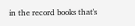in the record books that's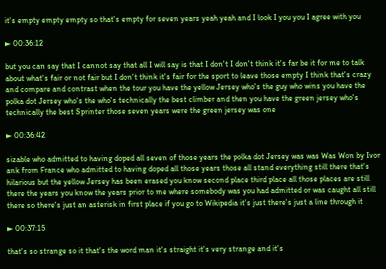it's empty empty empty so that's empty for seven years yeah yeah and I look I you you I agree with you

► 00:36:12

but you can say that I cannot say that all I will say is that I don't I don't think it's far be it for me to talk about what's fair or not fair but I don't think it's fair for the sport to leave those empty I think that's crazy and compare and contrast when the tour you have the yellow Jersey who's the guy who wins you have the polka dot Jersey who's the who's technically the best climber and then you have the green jersey who's technically the best Sprinter those seven years were the green jersey was one

► 00:36:42

sizable who admitted to having doped all seven of those years the polka dot Jersey was was Was Won by Ivor ank from France who admitted to having doped all those years those all stand everything still there that's hilarious but the yellow Jersey has been erased you know second place third place all those places are still there the years you know the years prior to me where somebody was you had admitted or was caught all still there so there's just an asterisk in first place if you go to Wikipedia it's just there's just a line through it

► 00:37:15

that's so strange so it that's the word man it's straight it's very strange and it's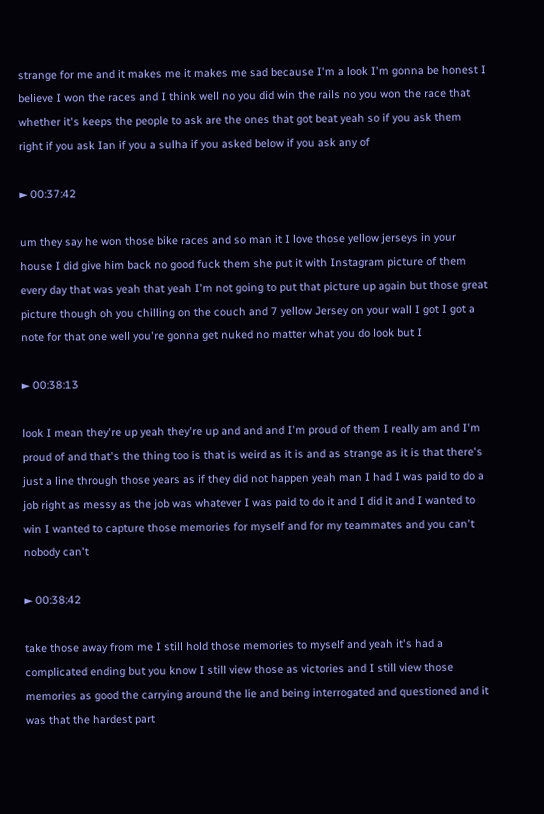strange for me and it makes me it makes me sad because I'm a look I'm gonna be honest I believe I won the races and I think well no you did win the rails no you won the race that whether it's keeps the people to ask are the ones that got beat yeah so if you ask them right if you ask Ian if you a sulha if you asked below if you ask any of

► 00:37:42

um they say he won those bike races and so man it I love those yellow jerseys in your house I did give him back no good fuck them she put it with Instagram picture of them every day that was yeah that yeah I'm not going to put that picture up again but those great picture though oh you chilling on the couch and 7 yellow Jersey on your wall I got I got a note for that one well you're gonna get nuked no matter what you do look but I

► 00:38:13

look I mean they're up yeah they're up and and and I'm proud of them I really am and I'm proud of and that's the thing too is that is weird as it is and as strange as it is that there's just a line through those years as if they did not happen yeah man I had I was paid to do a job right as messy as the job was whatever I was paid to do it and I did it and I wanted to win I wanted to capture those memories for myself and for my teammates and you can't nobody can't

► 00:38:42

take those away from me I still hold those memories to myself and yeah it's had a complicated ending but you know I still view those as victories and I still view those memories as good the carrying around the lie and being interrogated and questioned and it was that the hardest part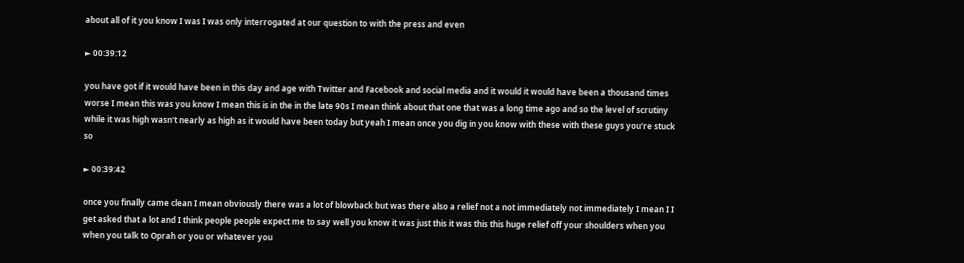about all of it you know I was I was only interrogated at our question to with the press and even

► 00:39:12

you have got if it would have been in this day and age with Twitter and Facebook and social media and it would it would have been a thousand times worse I mean this was you know I mean this is in the in the late 90s I mean think about that one that was a long time ago and so the level of scrutiny while it was high wasn't nearly as high as it would have been today but yeah I mean once you dig in you know with these with these guys you're stuck so

► 00:39:42

once you finally came clean I mean obviously there was a lot of blowback but was there also a relief not a not immediately not immediately I mean I I get asked that a lot and I think people people expect me to say well you know it was just this it was this this huge relief off your shoulders when you when you talk to Oprah or you or whatever you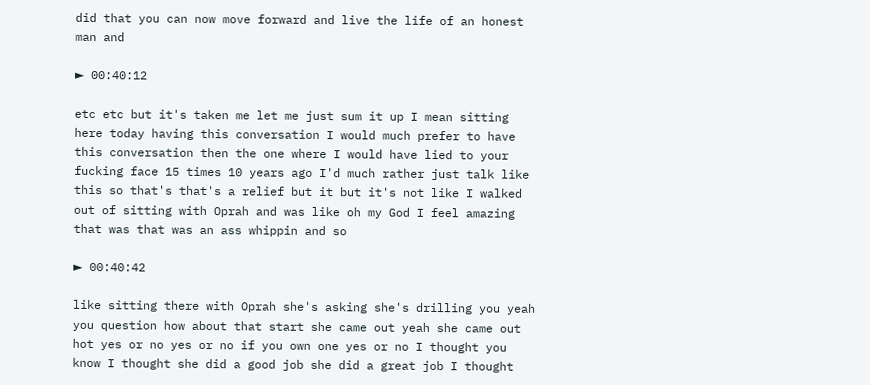did that you can now move forward and live the life of an honest man and

► 00:40:12

etc etc but it's taken me let me just sum it up I mean sitting here today having this conversation I would much prefer to have this conversation then the one where I would have lied to your fucking face 15 times 10 years ago I'd much rather just talk like this so that's that's a relief but it but it's not like I walked out of sitting with Oprah and was like oh my God I feel amazing that was that was an ass whippin and so

► 00:40:42

like sitting there with Oprah she's asking she's drilling you yeah you question how about that start she came out yeah she came out hot yes or no yes or no if you own one yes or no I thought you know I thought she did a good job she did a great job I thought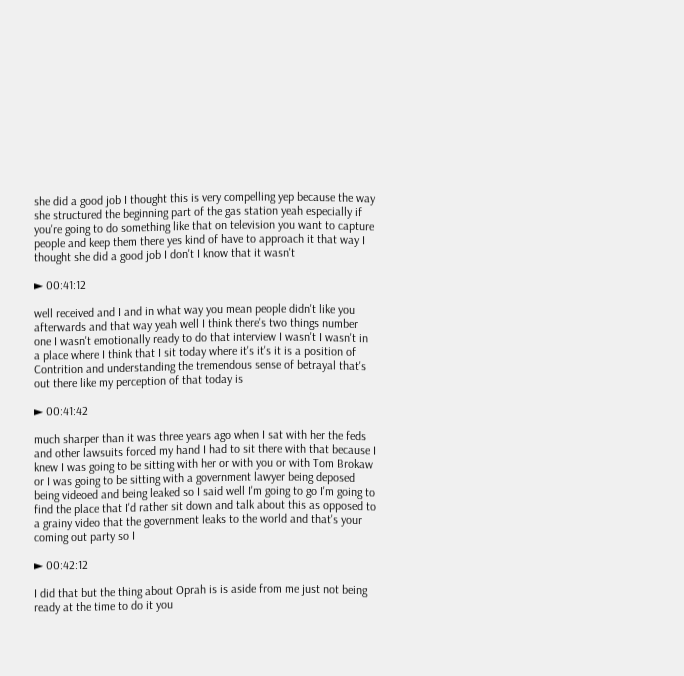she did a good job I thought this is very compelling yep because the way she structured the beginning part of the gas station yeah especially if you're going to do something like that on television you want to capture people and keep them there yes kind of have to approach it that way I thought she did a good job I don't I know that it wasn't

► 00:41:12

well received and I and in what way you mean people didn't like you afterwards and that way yeah well I think there's two things number one I wasn't emotionally ready to do that interview I wasn't I wasn't in a place where I think that I sit today where it's it's it is a position of Contrition and understanding the tremendous sense of betrayal that's out there like my perception of that today is

► 00:41:42

much sharper than it was three years ago when I sat with her the feds and other lawsuits forced my hand I had to sit there with that because I knew I was going to be sitting with her or with you or with Tom Brokaw or I was going to be sitting with a government lawyer being deposed being videoed and being leaked so I said well I'm going to go I'm going to find the place that I'd rather sit down and talk about this as opposed to a grainy video that the government leaks to the world and that's your coming out party so I

► 00:42:12

I did that but the thing about Oprah is is aside from me just not being ready at the time to do it you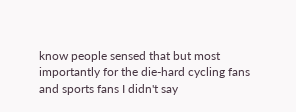know people sensed that but most importantly for the die-hard cycling fans and sports fans I didn't say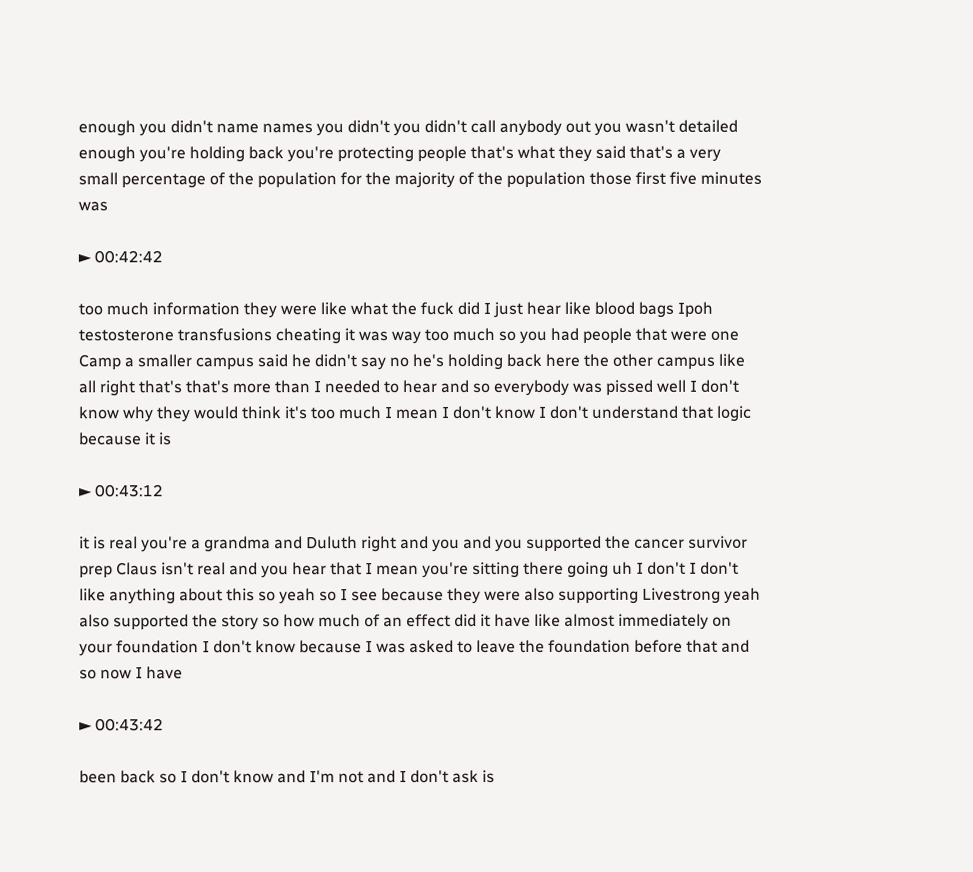enough you didn't name names you didn't you didn't call anybody out you wasn't detailed enough you're holding back you're protecting people that's what they said that's a very small percentage of the population for the majority of the population those first five minutes was

► 00:42:42

too much information they were like what the fuck did I just hear like blood bags Ipoh testosterone transfusions cheating it was way too much so you had people that were one Camp a smaller campus said he didn't say no he's holding back here the other campus like all right that's that's more than I needed to hear and so everybody was pissed well I don't know why they would think it's too much I mean I don't know I don't understand that logic because it is

► 00:43:12

it is real you're a grandma and Duluth right and you and you supported the cancer survivor prep Claus isn't real and you hear that I mean you're sitting there going uh I don't I don't like anything about this so yeah so I see because they were also supporting Livestrong yeah also supported the story so how much of an effect did it have like almost immediately on your foundation I don't know because I was asked to leave the foundation before that and so now I have

► 00:43:42

been back so I don't know and I'm not and I don't ask is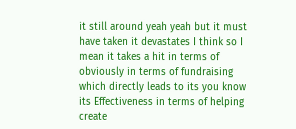it still around yeah yeah but it must have taken it devastates I think so I mean it takes a hit in terms of obviously in terms of fundraising which directly leads to its you know its Effectiveness in terms of helping create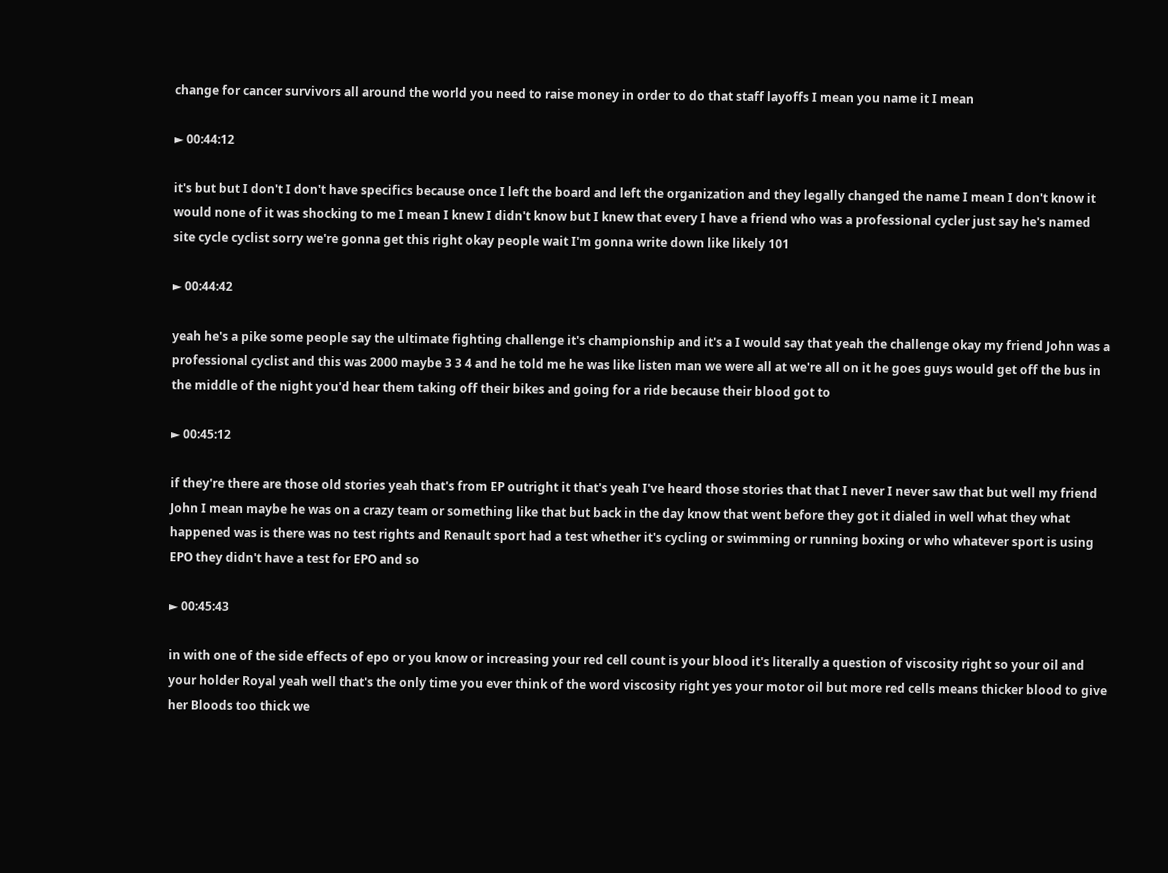change for cancer survivors all around the world you need to raise money in order to do that staff layoffs I mean you name it I mean

► 00:44:12

it's but but I don't I don't have specifics because once I left the board and left the organization and they legally changed the name I mean I don't know it would none of it was shocking to me I mean I knew I didn't know but I knew that every I have a friend who was a professional cycler just say he's named site cycle cyclist sorry we're gonna get this right okay people wait I'm gonna write down like likely 101

► 00:44:42

yeah he's a pike some people say the ultimate fighting challenge it's championship and it's a I would say that yeah the challenge okay my friend John was a professional cyclist and this was 2000 maybe 3 3 4 and he told me he was like listen man we were all at we're all on it he goes guys would get off the bus in the middle of the night you'd hear them taking off their bikes and going for a ride because their blood got to

► 00:45:12

if they're there are those old stories yeah that's from EP outright it that's yeah I've heard those stories that that I never I never saw that but well my friend John I mean maybe he was on a crazy team or something like that but back in the day know that went before they got it dialed in well what they what happened was is there was no test rights and Renault sport had a test whether it's cycling or swimming or running boxing or who whatever sport is using EPO they didn't have a test for EPO and so

► 00:45:43

in with one of the side effects of epo or you know or increasing your red cell count is your blood it's literally a question of viscosity right so your oil and your holder Royal yeah well that's the only time you ever think of the word viscosity right yes your motor oil but more red cells means thicker blood to give her Bloods too thick we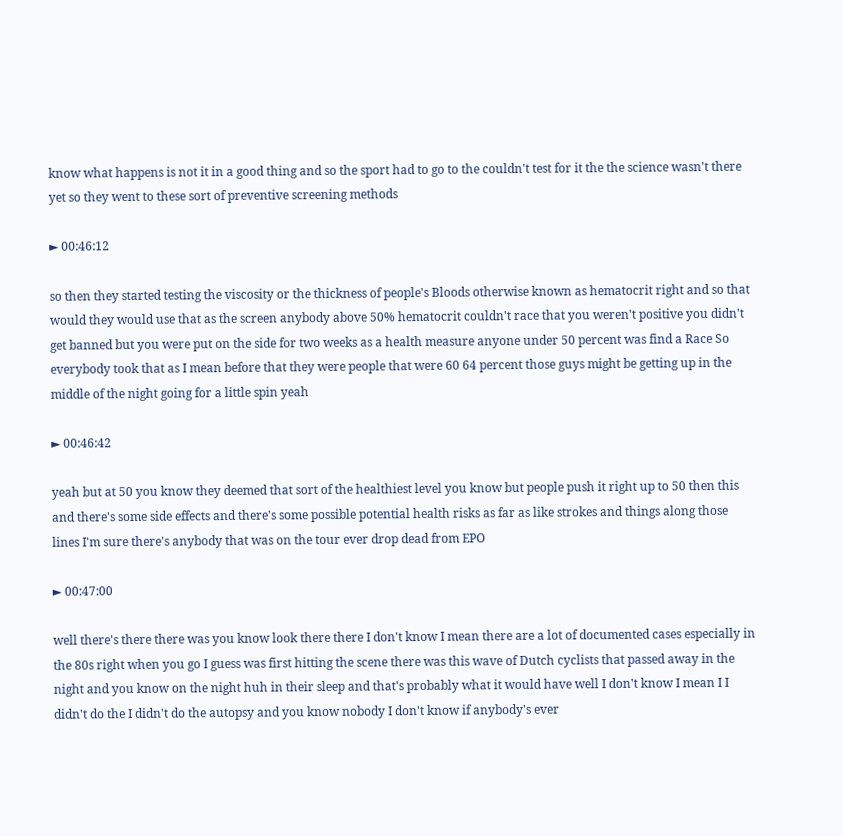know what happens is not it in a good thing and so the sport had to go to the couldn't test for it the the science wasn't there yet so they went to these sort of preventive screening methods

► 00:46:12

so then they started testing the viscosity or the thickness of people's Bloods otherwise known as hematocrit right and so that would they would use that as the screen anybody above 50% hematocrit couldn't race that you weren't positive you didn't get banned but you were put on the side for two weeks as a health measure anyone under 50 percent was find a Race So everybody took that as I mean before that they were people that were 60 64 percent those guys might be getting up in the middle of the night going for a little spin yeah

► 00:46:42

yeah but at 50 you know they deemed that sort of the healthiest level you know but people push it right up to 50 then this and there's some side effects and there's some possible potential health risks as far as like strokes and things along those lines I'm sure there's anybody that was on the tour ever drop dead from EPO

► 00:47:00

well there's there there was you know look there there I don't know I mean there are a lot of documented cases especially in the 80s right when you go I guess was first hitting the scene there was this wave of Dutch cyclists that passed away in the night and you know on the night huh in their sleep and that's probably what it would have well I don't know I mean I I didn't do the I didn't do the autopsy and you know nobody I don't know if anybody's ever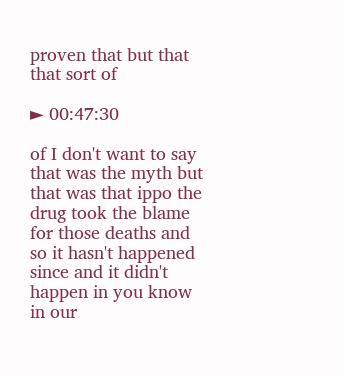proven that but that that sort of

► 00:47:30

of I don't want to say that was the myth but that was that ippo the drug took the blame for those deaths and so it hasn't happened since and it didn't happen in you know in our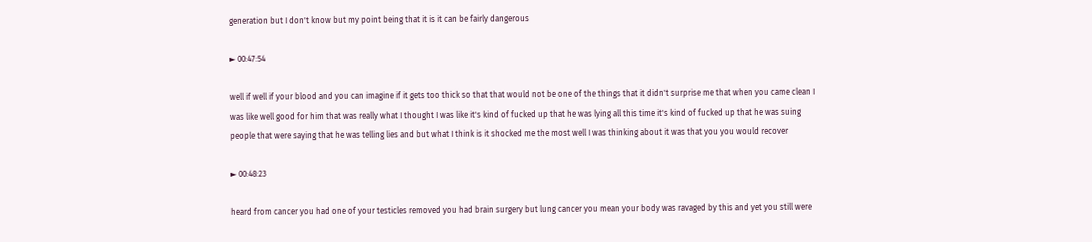generation but I don't know but my point being that it is it can be fairly dangerous

► 00:47:54

well if well if your blood and you can imagine if it gets too thick so that that would not be one of the things that it didn't surprise me that when you came clean I was like well good for him that was really what I thought I was like it's kind of fucked up that he was lying all this time it's kind of fucked up that he was suing people that were saying that he was telling lies and but what I think is it shocked me the most well I was thinking about it was that you you would recover

► 00:48:23

heard from cancer you had one of your testicles removed you had brain surgery but lung cancer you mean your body was ravaged by this and yet you still were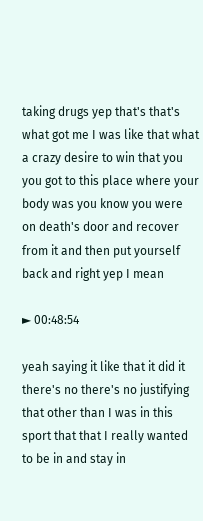taking drugs yep that's that's what got me I was like that what a crazy desire to win that you you got to this place where your body was you know you were on death's door and recover from it and then put yourself back and right yep I mean

► 00:48:54

yeah saying it like that it did it there's no there's no justifying that other than I was in this sport that that I really wanted to be in and stay in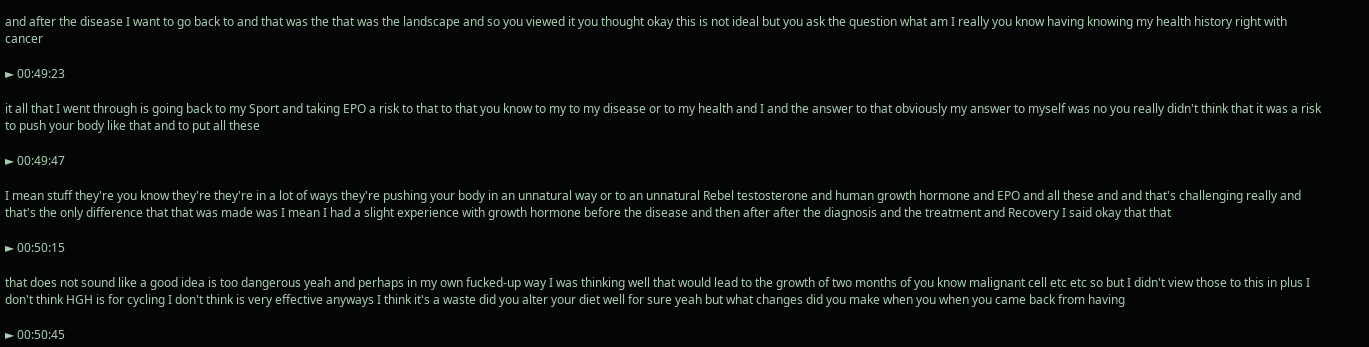and after the disease I want to go back to and that was the that was the landscape and so you viewed it you thought okay this is not ideal but you ask the question what am I really you know having knowing my health history right with cancer

► 00:49:23

it all that I went through is going back to my Sport and taking EPO a risk to that to that you know to my to my disease or to my health and I and the answer to that obviously my answer to myself was no you really didn't think that it was a risk to push your body like that and to put all these

► 00:49:47

I mean stuff they're you know they're they're in a lot of ways they're pushing your body in an unnatural way or to an unnatural Rebel testosterone and human growth hormone and EPO and all these and and that's challenging really and that's the only difference that that was made was I mean I had a slight experience with growth hormone before the disease and then after after the diagnosis and the treatment and Recovery I said okay that that

► 00:50:15

that does not sound like a good idea is too dangerous yeah and perhaps in my own fucked-up way I was thinking well that would lead to the growth of two months of you know malignant cell etc etc so but I didn't view those to this in plus I don't think HGH is for cycling I don't think is very effective anyways I think it's a waste did you alter your diet well for sure yeah but what changes did you make when you when you came back from having

► 00:50:45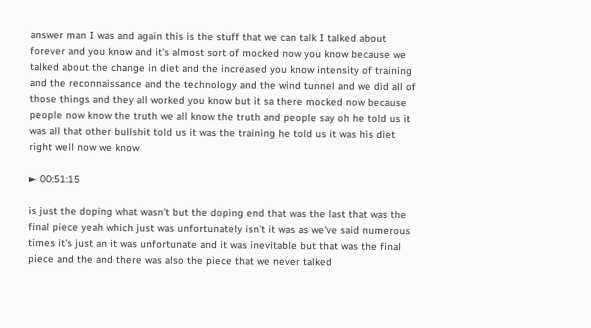answer man I was and again this is the stuff that we can talk I talked about forever and you know and it's almost sort of mocked now you know because we talked about the change in diet and the increased you know intensity of training and the reconnaissance and the technology and the wind tunnel and we did all of those things and they all worked you know but it sa there mocked now because people now know the truth we all know the truth and people say oh he told us it was all that other bullshit told us it was the training he told us it was his diet right well now we know

► 00:51:15

is just the doping what wasn't but the doping end that was the last that was the final piece yeah which just was unfortunately isn't it was as we've said numerous times it's just an it was unfortunate and it was inevitable but that was the final piece and the and there was also the piece that we never talked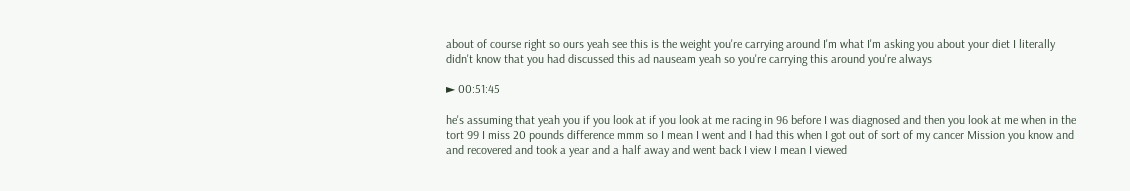about of course right so ours yeah see this is the weight you're carrying around I'm what I'm asking you about your diet I literally didn't know that you had discussed this ad nauseam yeah so you're carrying this around you're always

► 00:51:45

he's assuming that yeah you if you look at if you look at me racing in 96 before I was diagnosed and then you look at me when in the tort 99 I miss 20 pounds difference mmm so I mean I went and I had this when I got out of sort of my cancer Mission you know and and recovered and took a year and a half away and went back I view I mean I viewed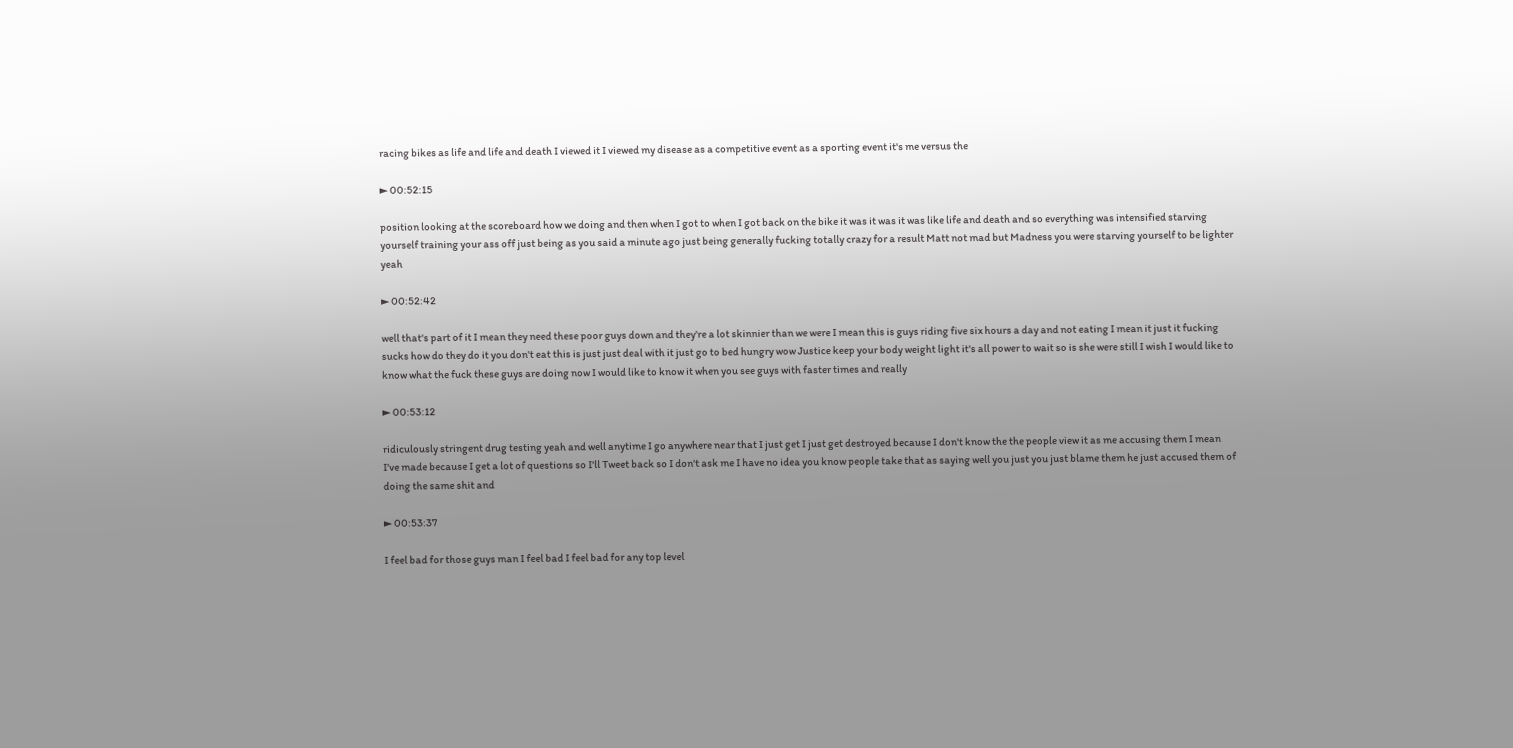racing bikes as life and life and death I viewed it I viewed my disease as a competitive event as a sporting event it's me versus the

► 00:52:15

position looking at the scoreboard how we doing and then when I got to when I got back on the bike it was it was it was like life and death and so everything was intensified starving yourself training your ass off just being as you said a minute ago just being generally fucking totally crazy for a result Matt not mad but Madness you were starving yourself to be lighter yeah

► 00:52:42

well that's part of it I mean they need these poor guys down and they're a lot skinnier than we were I mean this is guys riding five six hours a day and not eating I mean it just it fucking sucks how do they do it you don't eat this is just just deal with it just go to bed hungry wow Justice keep your body weight light it's all power to wait so is she were still I wish I would like to know what the fuck these guys are doing now I would like to know it when you see guys with faster times and really

► 00:53:12

ridiculously stringent drug testing yeah and well anytime I go anywhere near that I just get I just get destroyed because I don't know the the people view it as me accusing them I mean I've made because I get a lot of questions so I'll Tweet back so I don't ask me I have no idea you know people take that as saying well you just you just blame them he just accused them of doing the same shit and

► 00:53:37

I feel bad for those guys man I feel bad I feel bad for any top level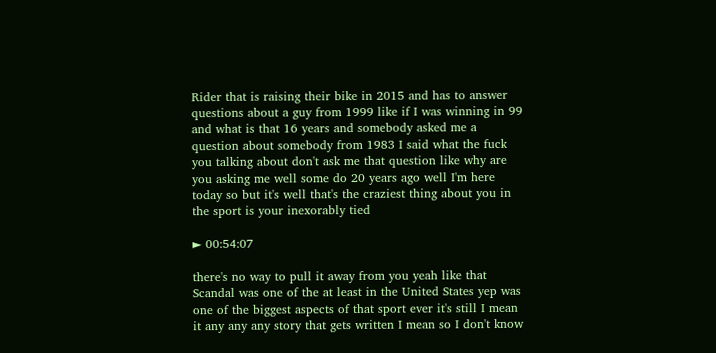Rider that is raising their bike in 2015 and has to answer questions about a guy from 1999 like if I was winning in 99 and what is that 16 years and somebody asked me a question about somebody from 1983 I said what the fuck you talking about don't ask me that question like why are you asking me well some do 20 years ago well I'm here today so but it's well that's the craziest thing about you in the sport is your inexorably tied

► 00:54:07

there's no way to pull it away from you yeah like that Scandal was one of the at least in the United States yep was one of the biggest aspects of that sport ever it's still I mean it any any any story that gets written I mean so I don't know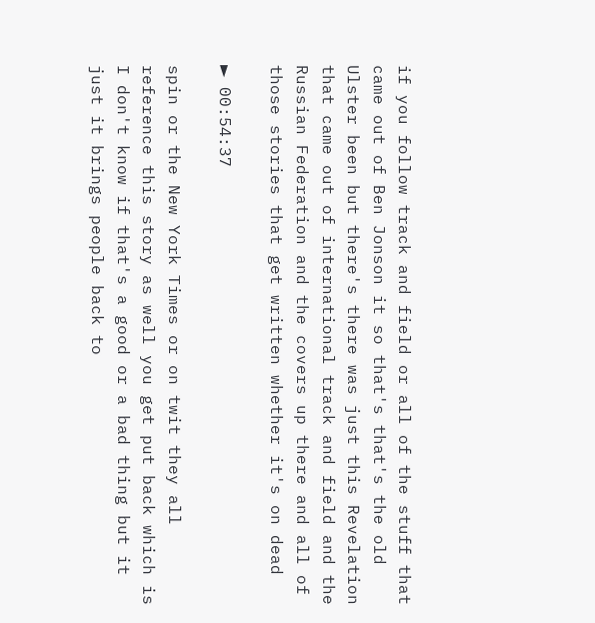if you follow track and field or all of the stuff that came out of Ben Jonson it so that's that's the old Ulster been but there's there was just this Revelation that came out of international track and field and the Russian Federation and the covers up there and all of those stories that get written whether it's on dead

► 00:54:37

spin or the New York Times or on twit they all reference this story as well you get put back which is I don't know if that's a good or a bad thing but it just it brings people back to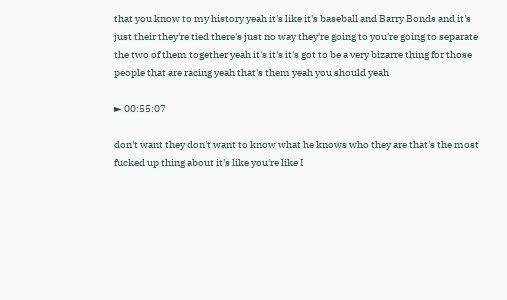that you know to my history yeah it's like it's baseball and Barry Bonds and it's just their they're tied there's just no way they're going to you're going to separate the two of them together yeah it's it's it's got to be a very bizarre thing for those people that are racing yeah that's them yeah you should yeah

► 00:55:07

don't want they don't want to know what he knows who they are that's the most fucked up thing about it's like you're like I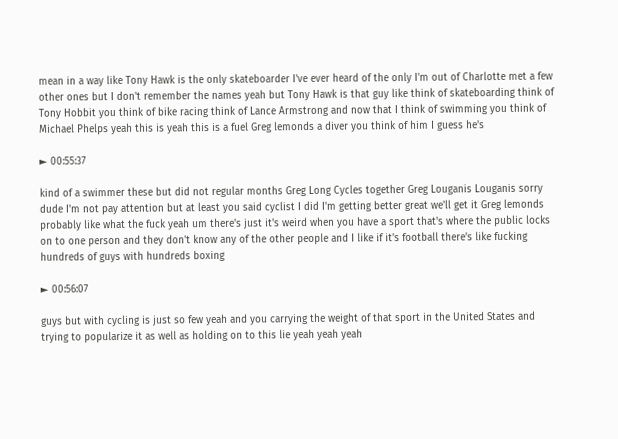mean in a way like Tony Hawk is the only skateboarder I've ever heard of the only I'm out of Charlotte met a few other ones but I don't remember the names yeah but Tony Hawk is that guy like think of skateboarding think of Tony Hobbit you think of bike racing think of Lance Armstrong and now that I think of swimming you think of Michael Phelps yeah this is yeah this is a fuel Greg lemonds a diver you think of him I guess he's

► 00:55:37

kind of a swimmer these but did not regular months Greg Long Cycles together Greg Louganis Louganis sorry dude I'm not pay attention but at least you said cyclist I did I'm getting better great we'll get it Greg lemonds probably like what the fuck yeah um there's just it's weird when you have a sport that's where the public locks on to one person and they don't know any of the other people and I like if it's football there's like fucking hundreds of guys with hundreds boxing

► 00:56:07

guys but with cycling is just so few yeah and you carrying the weight of that sport in the United States and trying to popularize it as well as holding on to this lie yeah yeah yeah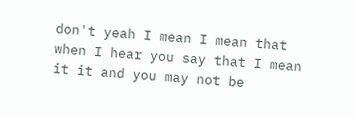don't yeah I mean I mean that when I hear you say that I mean it it and you may not be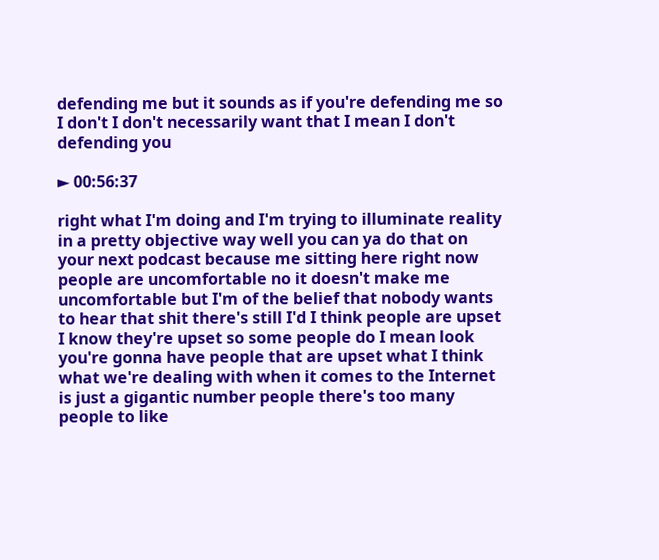defending me but it sounds as if you're defending me so I don't I don't necessarily want that I mean I don't defending you

► 00:56:37

right what I'm doing and I'm trying to illuminate reality in a pretty objective way well you can ya do that on your next podcast because me sitting here right now people are uncomfortable no it doesn't make me uncomfortable but I'm of the belief that nobody wants to hear that shit there's still I'd I think people are upset I know they're upset so some people do I mean look you're gonna have people that are upset what I think what we're dealing with when it comes to the Internet is just a gigantic number people there's too many people to like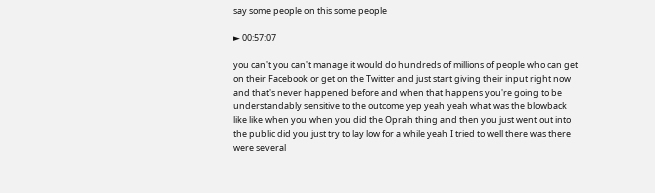say some people on this some people

► 00:57:07

you can't you can't manage it would do hundreds of millions of people who can get on their Facebook or get on the Twitter and just start giving their input right now and that's never happened before and when that happens you're going to be understandably sensitive to the outcome yep yeah yeah what was the blowback like like when you when you did the Oprah thing and then you just went out into the public did you just try to lay low for a while yeah I tried to well there was there were several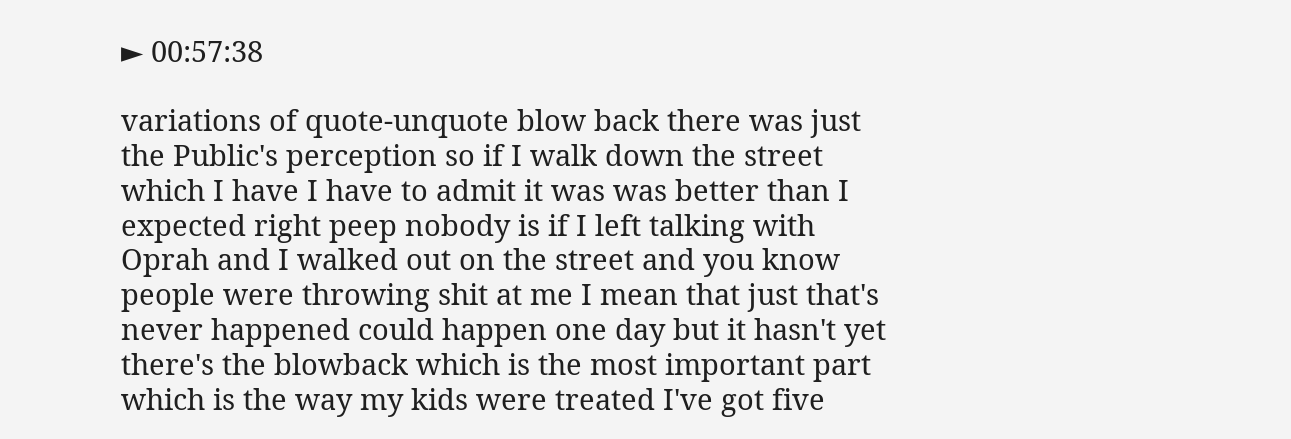► 00:57:38

variations of quote-unquote blow back there was just the Public's perception so if I walk down the street which I have I have to admit it was was better than I expected right peep nobody is if I left talking with Oprah and I walked out on the street and you know people were throwing shit at me I mean that just that's never happened could happen one day but it hasn't yet there's the blowback which is the most important part which is the way my kids were treated I've got five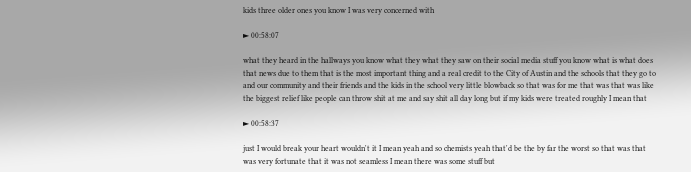kids three older ones you know I was very concerned with

► 00:58:07

what they heard in the hallways you know what they what they saw on their social media stuff you know what is what does that news due to them that is the most important thing and a real credit to the City of Austin and the schools that they go to and our community and their friends and the kids in the school very little blowback so that was for me that was that was like the biggest relief like people can throw shit at me and say shit all day long but if my kids were treated roughly I mean that

► 00:58:37

just I would break your heart wouldn't it I mean yeah and so chemists yeah that'd be the by far the worst so that was that was very fortunate that it was not seamless I mean there was some stuff but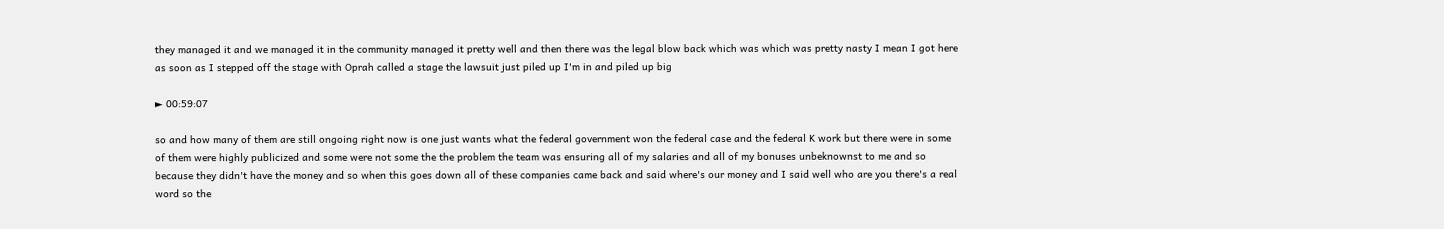they managed it and we managed it in the community managed it pretty well and then there was the legal blow back which was which was pretty nasty I mean I got here as soon as I stepped off the stage with Oprah called a stage the lawsuit just piled up I'm in and piled up big

► 00:59:07

so and how many of them are still ongoing right now is one just wants what the federal government won the federal case and the federal K work but there were in some of them were highly publicized and some were not some the the problem the team was ensuring all of my salaries and all of my bonuses unbeknownst to me and so because they didn't have the money and so when this goes down all of these companies came back and said where's our money and I said well who are you there's a real word so the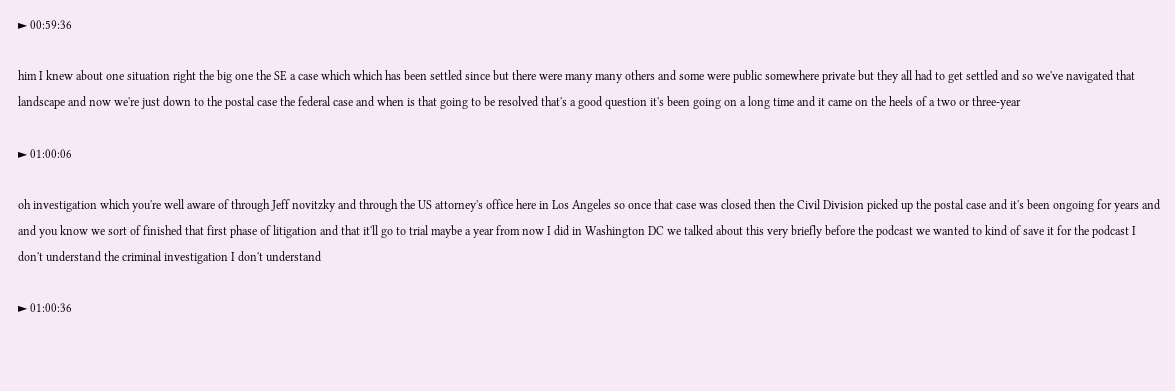► 00:59:36

him I knew about one situation right the big one the SE a case which which has been settled since but there were many many others and some were public somewhere private but they all had to get settled and so we've navigated that landscape and now we're just down to the postal case the federal case and when is that going to be resolved that's a good question it's been going on a long time and it came on the heels of a two or three-year

► 01:00:06

oh investigation which you're well aware of through Jeff novitzky and through the US attorney's office here in Los Angeles so once that case was closed then the Civil Division picked up the postal case and it's been ongoing for years and and you know we sort of finished that first phase of litigation and that it'll go to trial maybe a year from now I did in Washington DC we talked about this very briefly before the podcast we wanted to kind of save it for the podcast I don't understand the criminal investigation I don't understand

► 01:00:36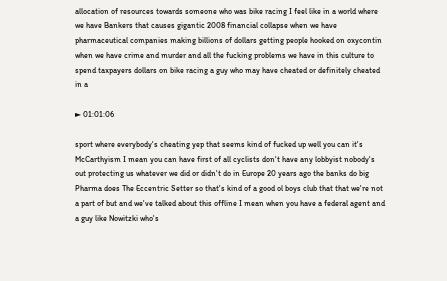allocation of resources towards someone who was bike racing I feel like in a world where we have Bankers that causes gigantic 2008 financial collapse when we have pharmaceutical companies making billions of dollars getting people hooked on oxycontin when we have crime and murder and all the fucking problems we have in this culture to spend taxpayers dollars on bike racing a guy who may have cheated or definitely cheated in a

► 01:01:06

sport where everybody's cheating yep that seems kind of fucked up well you can it's McCarthyism I mean you can have first of all cyclists don't have any lobbyist nobody's out protecting us whatever we did or didn't do in Europe 20 years ago the banks do big Pharma does The Eccentric Setter so that's kind of a good ol boys club that that we're not a part of but and we've talked about this offline I mean when you have a federal agent and a guy like Nowitzki who's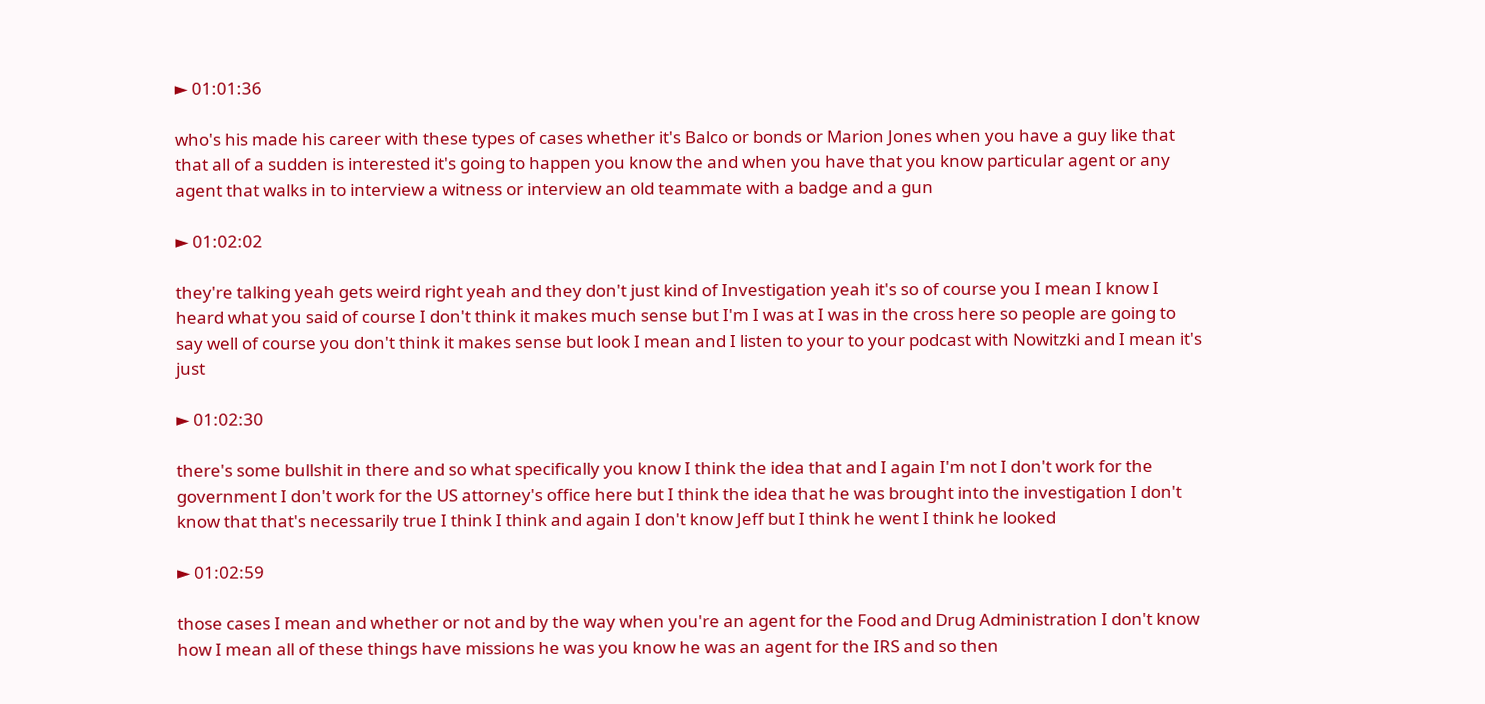► 01:01:36

who's his made his career with these types of cases whether it's Balco or bonds or Marion Jones when you have a guy like that that all of a sudden is interested it's going to happen you know the and when you have that you know particular agent or any agent that walks in to interview a witness or interview an old teammate with a badge and a gun

► 01:02:02

they're talking yeah gets weird right yeah and they don't just kind of Investigation yeah it's so of course you I mean I know I heard what you said of course I don't think it makes much sense but I'm I was at I was in the cross here so people are going to say well of course you don't think it makes sense but look I mean and I listen to your to your podcast with Nowitzki and I mean it's just

► 01:02:30

there's some bullshit in there and so what specifically you know I think the idea that and I again I'm not I don't work for the government I don't work for the US attorney's office here but I think the idea that he was brought into the investigation I don't know that that's necessarily true I think I think and again I don't know Jeff but I think he went I think he looked

► 01:02:59

those cases I mean and whether or not and by the way when you're an agent for the Food and Drug Administration I don't know how I mean all of these things have missions he was you know he was an agent for the IRS and so then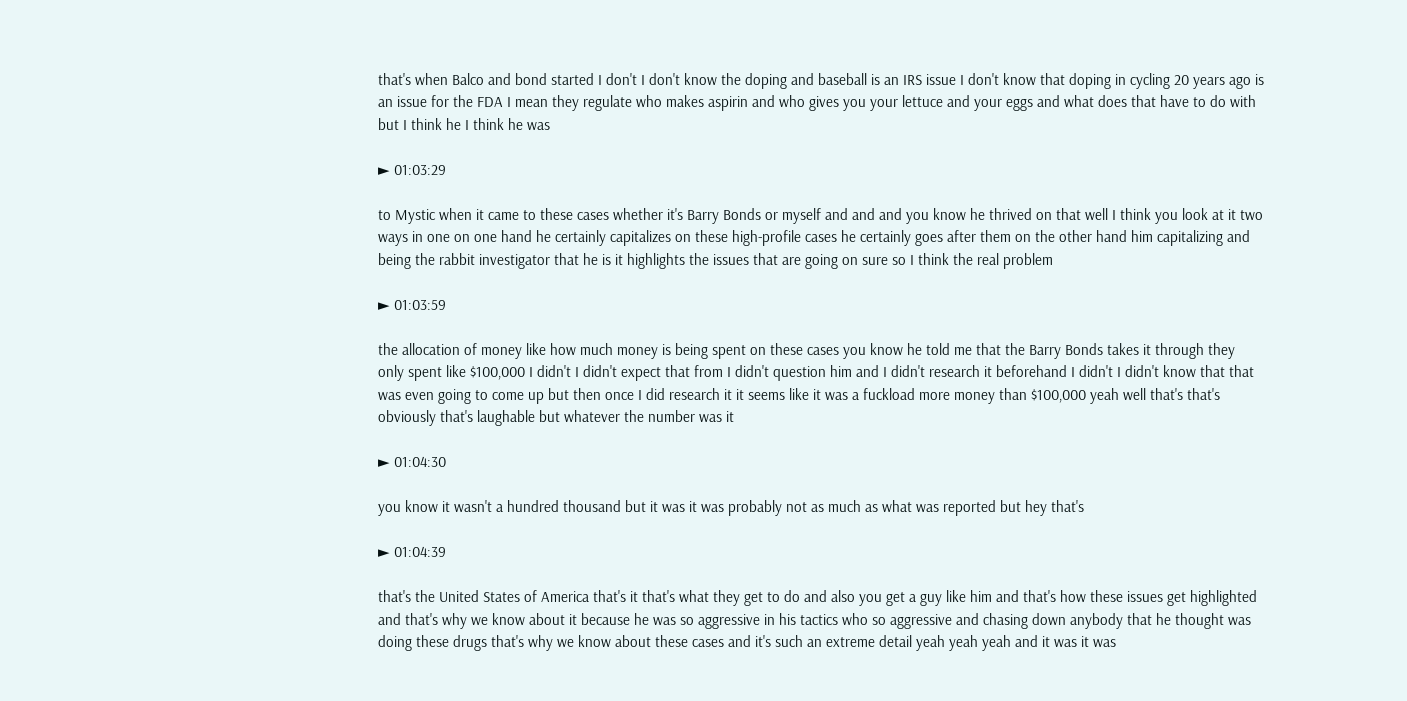that's when Balco and bond started I don't I don't know the doping and baseball is an IRS issue I don't know that doping in cycling 20 years ago is an issue for the FDA I mean they regulate who makes aspirin and who gives you your lettuce and your eggs and what does that have to do with but I think he I think he was

► 01:03:29

to Mystic when it came to these cases whether it's Barry Bonds or myself and and and you know he thrived on that well I think you look at it two ways in one on one hand he certainly capitalizes on these high-profile cases he certainly goes after them on the other hand him capitalizing and being the rabbit investigator that he is it highlights the issues that are going on sure so I think the real problem

► 01:03:59

the allocation of money like how much money is being spent on these cases you know he told me that the Barry Bonds takes it through they only spent like $100,000 I didn't I didn't expect that from I didn't question him and I didn't research it beforehand I didn't I didn't know that that was even going to come up but then once I did research it it seems like it was a fuckload more money than $100,000 yeah well that's that's obviously that's laughable but whatever the number was it

► 01:04:30

you know it wasn't a hundred thousand but it was it was probably not as much as what was reported but hey that's

► 01:04:39

that's the United States of America that's it that's what they get to do and also you get a guy like him and that's how these issues get highlighted and that's why we know about it because he was so aggressive in his tactics who so aggressive and chasing down anybody that he thought was doing these drugs that's why we know about these cases and it's such an extreme detail yeah yeah yeah and it was it was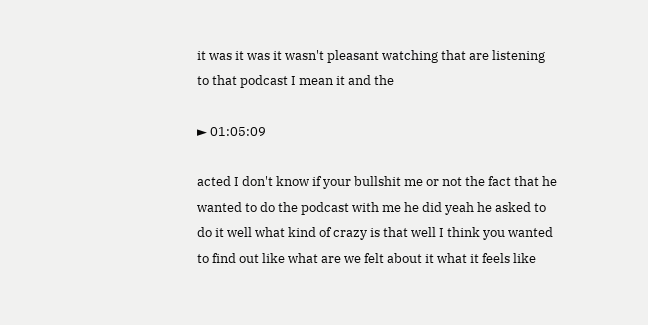it was it was it wasn't pleasant watching that are listening to that podcast I mean it and the

► 01:05:09

acted I don't know if your bullshit me or not the fact that he wanted to do the podcast with me he did yeah he asked to do it well what kind of crazy is that well I think you wanted to find out like what are we felt about it what it feels like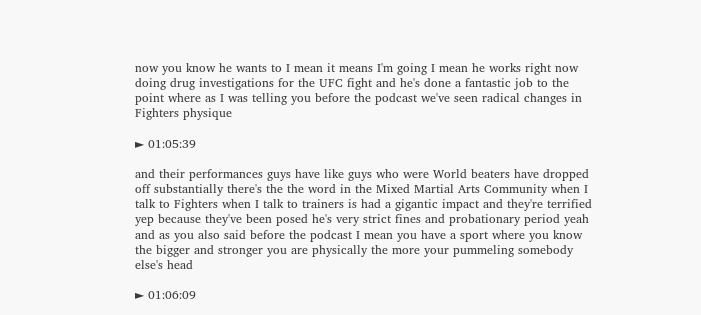now you know he wants to I mean it means I'm going I mean he works right now doing drug investigations for the UFC fight and he's done a fantastic job to the point where as I was telling you before the podcast we've seen radical changes in Fighters physique

► 01:05:39

and their performances guys have like guys who were World beaters have dropped off substantially there's the the word in the Mixed Martial Arts Community when I talk to Fighters when I talk to trainers is had a gigantic impact and they're terrified yep because they've been posed he's very strict fines and probationary period yeah and as you also said before the podcast I mean you have a sport where you know the bigger and stronger you are physically the more your pummeling somebody else's head

► 01:06:09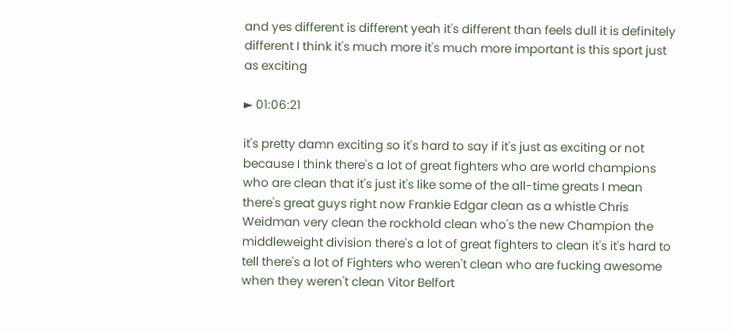and yes different is different yeah it's different than feels dull it is definitely different I think it's much more it's much more important is this sport just as exciting

► 01:06:21

it's pretty damn exciting so it's hard to say if it's just as exciting or not because I think there's a lot of great fighters who are world champions who are clean that it's just it's like some of the all-time greats I mean there's great guys right now Frankie Edgar clean as a whistle Chris Weidman very clean the rockhold clean who's the new Champion the middleweight division there's a lot of great fighters to clean it's it's hard to tell there's a lot of Fighters who weren't clean who are fucking awesome when they weren't clean Vitor Belfort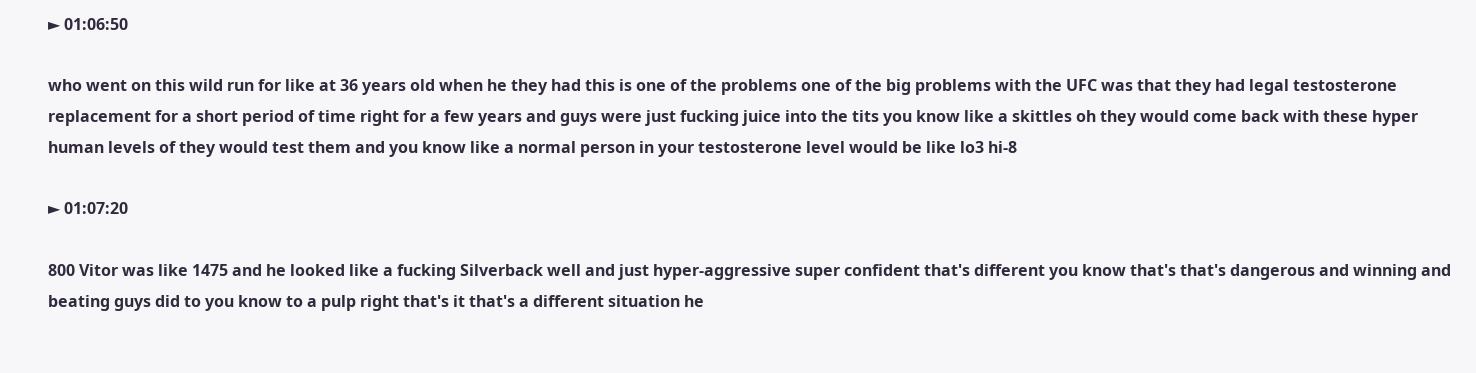► 01:06:50

who went on this wild run for like at 36 years old when he they had this is one of the problems one of the big problems with the UFC was that they had legal testosterone replacement for a short period of time right for a few years and guys were just fucking juice into the tits you know like a skittles oh they would come back with these hyper human levels of they would test them and you know like a normal person in your testosterone level would be like lo3 hi-8

► 01:07:20

800 Vitor was like 1475 and he looked like a fucking Silverback well and just hyper-aggressive super confident that's different you know that's that's dangerous and winning and beating guys did to you know to a pulp right that's it that's a different situation he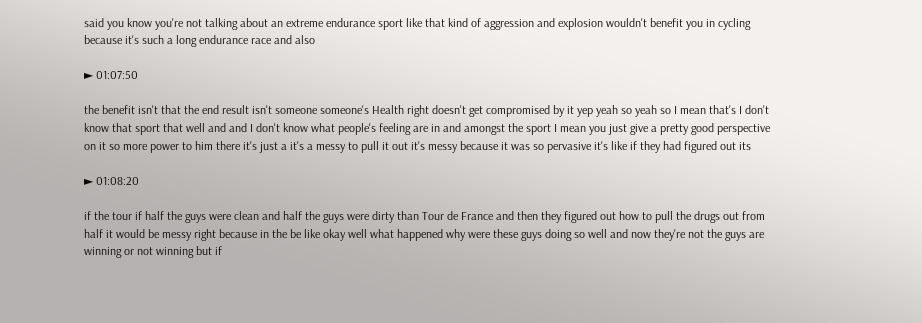said you know you're not talking about an extreme endurance sport like that kind of aggression and explosion wouldn't benefit you in cycling because it's such a long endurance race and also

► 01:07:50

the benefit isn't that the end result isn't someone someone's Health right doesn't get compromised by it yep yeah so yeah so I mean that's I don't know that sport that well and and I don't know what people's feeling are in and amongst the sport I mean you just give a pretty good perspective on it so more power to him there it's just a it's a messy to pull it out it's messy because it was so pervasive it's like if they had figured out its

► 01:08:20

if the tour if half the guys were clean and half the guys were dirty than Tour de France and then they figured out how to pull the drugs out from half it would be messy right because in the be like okay well what happened why were these guys doing so well and now they're not the guys are winning or not winning but if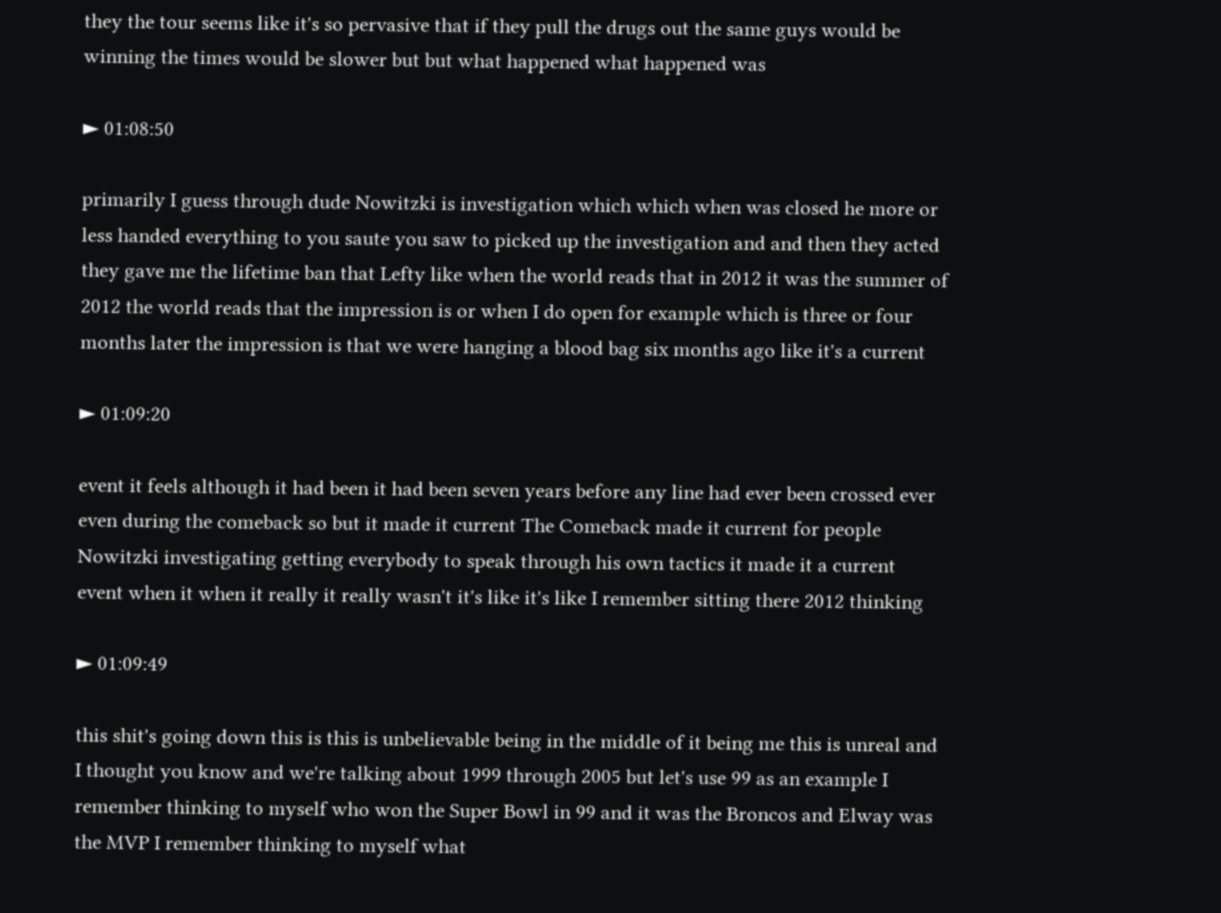they the tour seems like it's so pervasive that if they pull the drugs out the same guys would be winning the times would be slower but but what happened what happened was

► 01:08:50

primarily I guess through dude Nowitzki is investigation which which when was closed he more or less handed everything to you saute you saw to picked up the investigation and and then they acted they gave me the lifetime ban that Lefty like when the world reads that in 2012 it was the summer of 2012 the world reads that the impression is or when I do open for example which is three or four months later the impression is that we were hanging a blood bag six months ago like it's a current

► 01:09:20

event it feels although it had been it had been seven years before any line had ever been crossed ever even during the comeback so but it made it current The Comeback made it current for people Nowitzki investigating getting everybody to speak through his own tactics it made it a current event when it when it really it really wasn't it's like it's like I remember sitting there 2012 thinking

► 01:09:49

this shit's going down this is this is unbelievable being in the middle of it being me this is unreal and I thought you know and we're talking about 1999 through 2005 but let's use 99 as an example I remember thinking to myself who won the Super Bowl in 99 and it was the Broncos and Elway was the MVP I remember thinking to myself what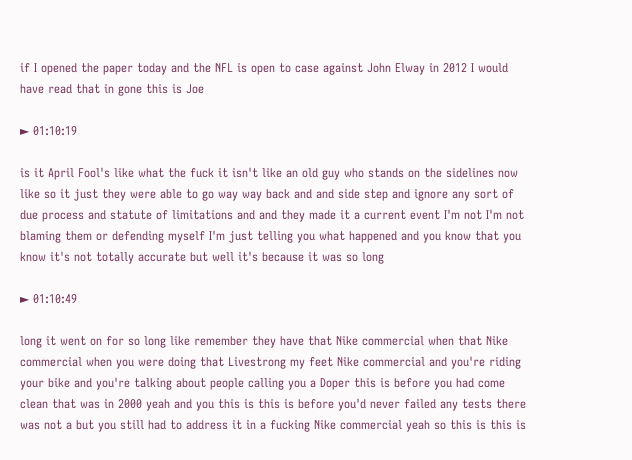if I opened the paper today and the NFL is open to case against John Elway in 2012 I would have read that in gone this is Joe

► 01:10:19

is it April Fool's like what the fuck it isn't like an old guy who stands on the sidelines now like so it just they were able to go way way back and and side step and ignore any sort of due process and statute of limitations and and they made it a current event I'm not I'm not blaming them or defending myself I'm just telling you what happened and you know that you know it's not totally accurate but well it's because it was so long

► 01:10:49

long it went on for so long like remember they have that Nike commercial when that Nike commercial when you were doing that Livestrong my feet Nike commercial and you're riding your bike and you're talking about people calling you a Doper this is before you had come clean that was in 2000 yeah and you this is this is before you'd never failed any tests there was not a but you still had to address it in a fucking Nike commercial yeah so this is this is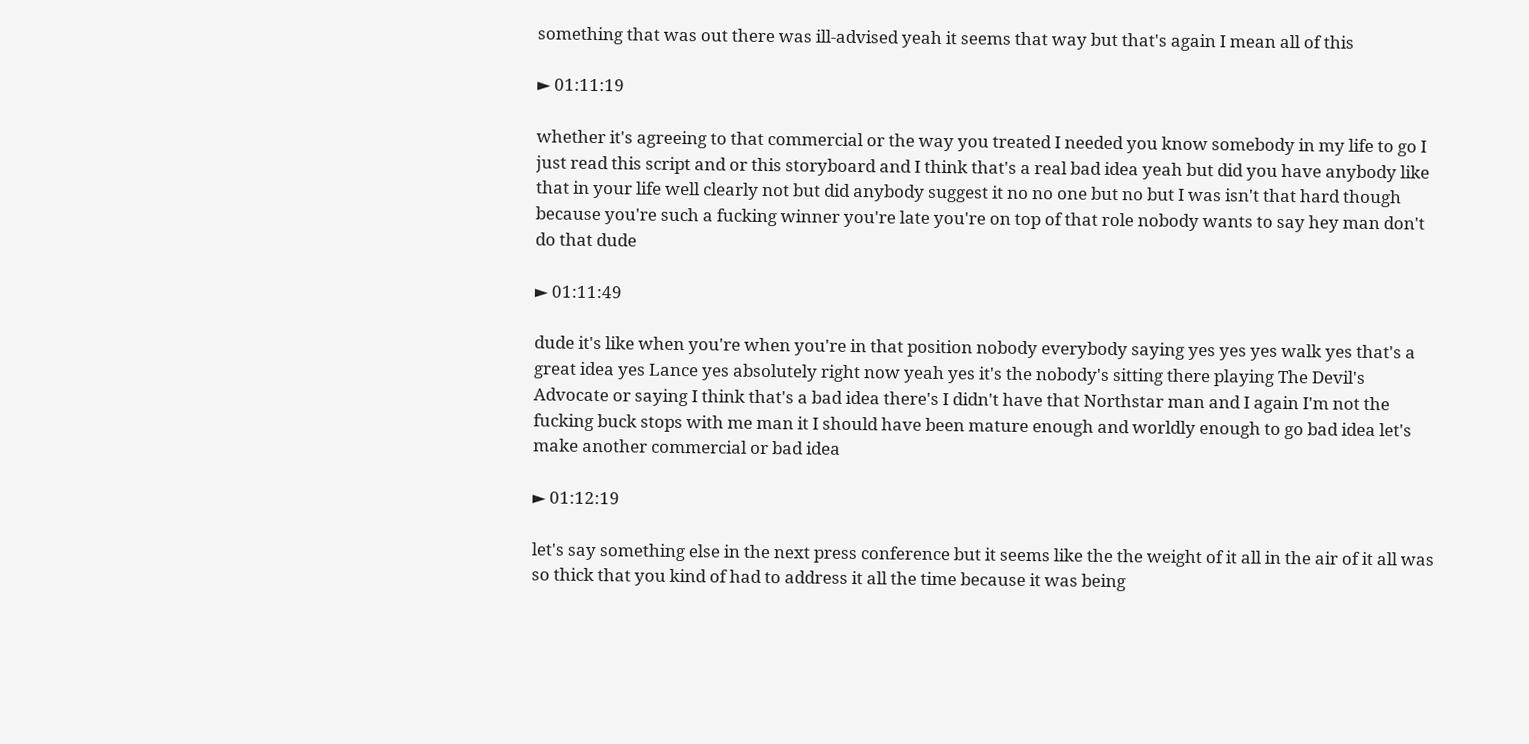something that was out there was ill-advised yeah it seems that way but that's again I mean all of this

► 01:11:19

whether it's agreeing to that commercial or the way you treated I needed you know somebody in my life to go I just read this script and or this storyboard and I think that's a real bad idea yeah but did you have anybody like that in your life well clearly not but did anybody suggest it no no one but no but I was isn't that hard though because you're such a fucking winner you're late you're on top of that role nobody wants to say hey man don't do that dude

► 01:11:49

dude it's like when you're when you're in that position nobody everybody saying yes yes yes walk yes that's a great idea yes Lance yes absolutely right now yeah yes it's the nobody's sitting there playing The Devil's Advocate or saying I think that's a bad idea there's I didn't have that Northstar man and I again I'm not the fucking buck stops with me man it I should have been mature enough and worldly enough to go bad idea let's make another commercial or bad idea

► 01:12:19

let's say something else in the next press conference but it seems like the the weight of it all in the air of it all was so thick that you kind of had to address it all the time because it was being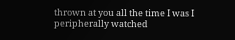thrown at you all the time I was I peripherally watched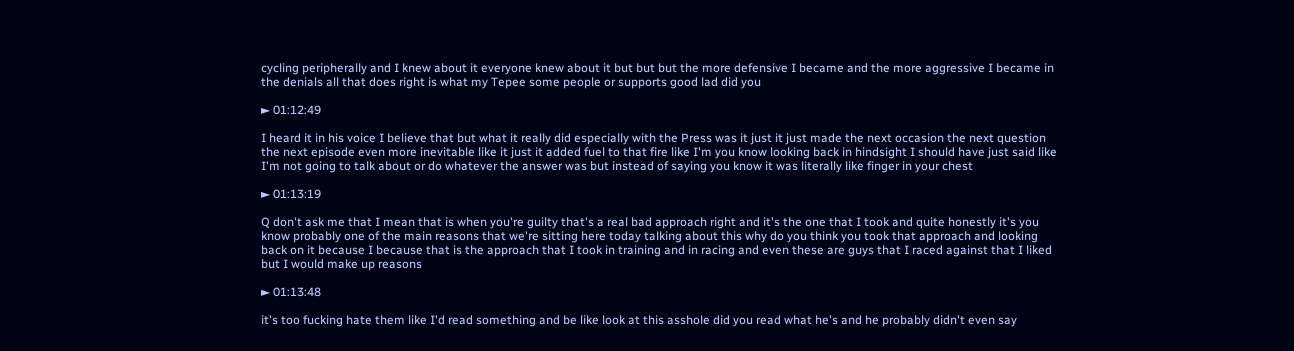cycling peripherally and I knew about it everyone knew about it but but but the more defensive I became and the more aggressive I became in the denials all that does right is what my Tepee some people or supports good lad did you

► 01:12:49

I heard it in his voice I believe that but what it really did especially with the Press was it just it just made the next occasion the next question the next episode even more inevitable like it just it added fuel to that fire like I'm you know looking back in hindsight I should have just said like I'm not going to talk about or do whatever the answer was but instead of saying you know it was literally like finger in your chest

► 01:13:19

Q don't ask me that I mean that is when you're guilty that's a real bad approach right and it's the one that I took and quite honestly it's you know probably one of the main reasons that we're sitting here today talking about this why do you think you took that approach and looking back on it because I because that is the approach that I took in training and in racing and even these are guys that I raced against that I liked but I would make up reasons

► 01:13:48

it's too fucking hate them like I'd read something and be like look at this asshole did you read what he's and he probably didn't even say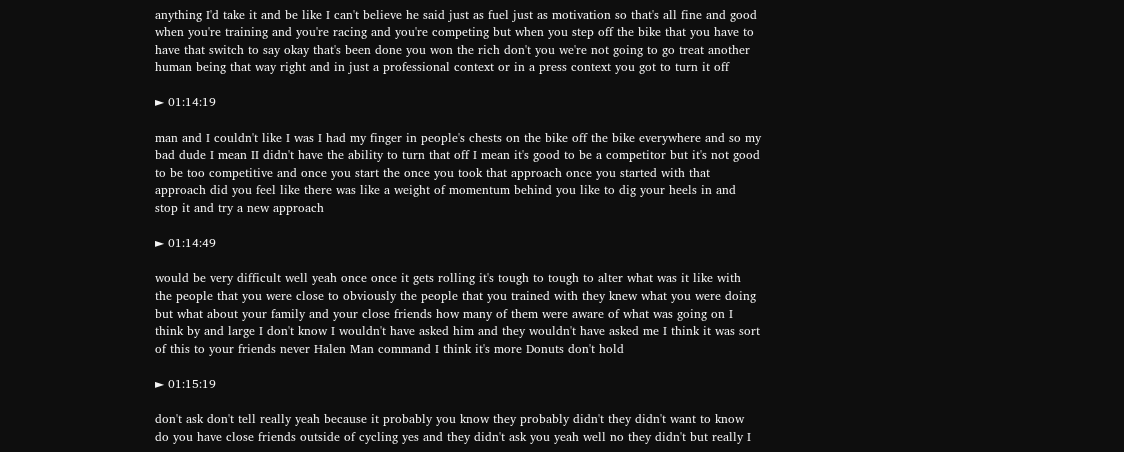anything I'd take it and be like I can't believe he said just as fuel just as motivation so that's all fine and good when you're training and you're racing and you're competing but when you step off the bike that you have to have that switch to say okay that's been done you won the rich don't you we're not going to go treat another human being that way right and in just a professional context or in a press context you got to turn it off

► 01:14:19

man and I couldn't like I was I had my finger in people's chests on the bike off the bike everywhere and so my bad dude I mean II didn't have the ability to turn that off I mean it's good to be a competitor but it's not good to be too competitive and once you start the once you took that approach once you started with that approach did you feel like there was like a weight of momentum behind you like to dig your heels in and stop it and try a new approach

► 01:14:49

would be very difficult well yeah once once it gets rolling it's tough to tough to alter what was it like with the people that you were close to obviously the people that you trained with they knew what you were doing but what about your family and your close friends how many of them were aware of what was going on I think by and large I don't know I wouldn't have asked him and they wouldn't have asked me I think it was sort of this to your friends never Halen Man command I think it's more Donuts don't hold

► 01:15:19

don't ask don't tell really yeah because it probably you know they probably didn't they didn't want to know do you have close friends outside of cycling yes and they didn't ask you yeah well no they didn't but really I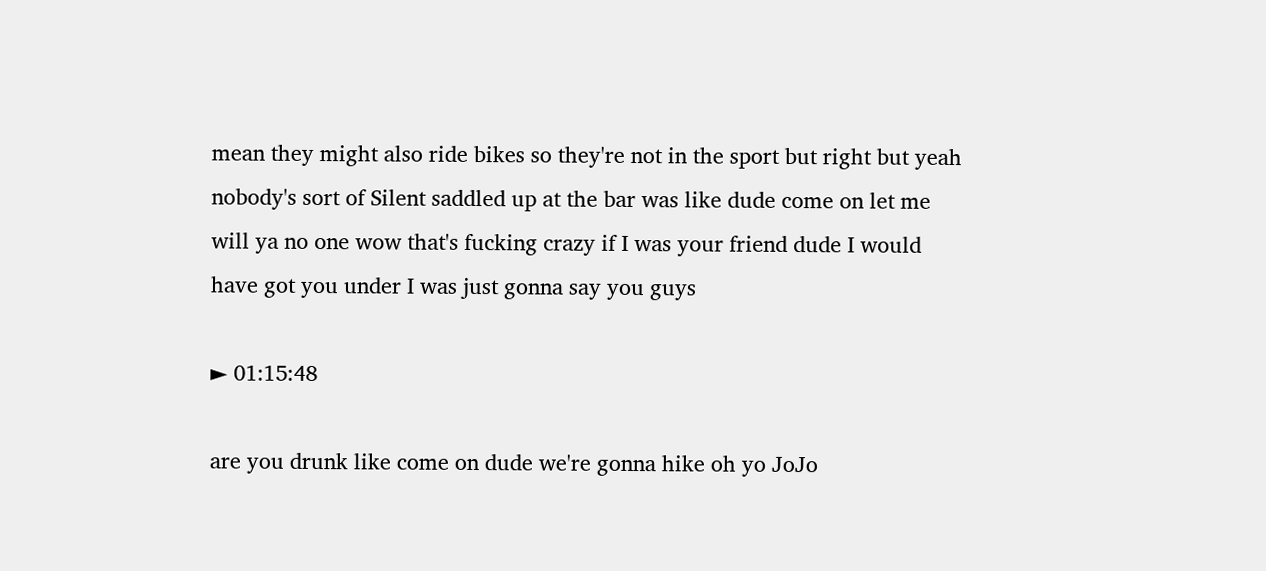mean they might also ride bikes so they're not in the sport but right but yeah nobody's sort of Silent saddled up at the bar was like dude come on let me will ya no one wow that's fucking crazy if I was your friend dude I would have got you under I was just gonna say you guys

► 01:15:48

are you drunk like come on dude we're gonna hike oh yo JoJo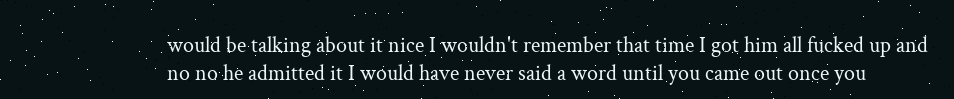would be talking about it nice I wouldn't remember that time I got him all fucked up and no no he admitted it I would have never said a word until you came out once you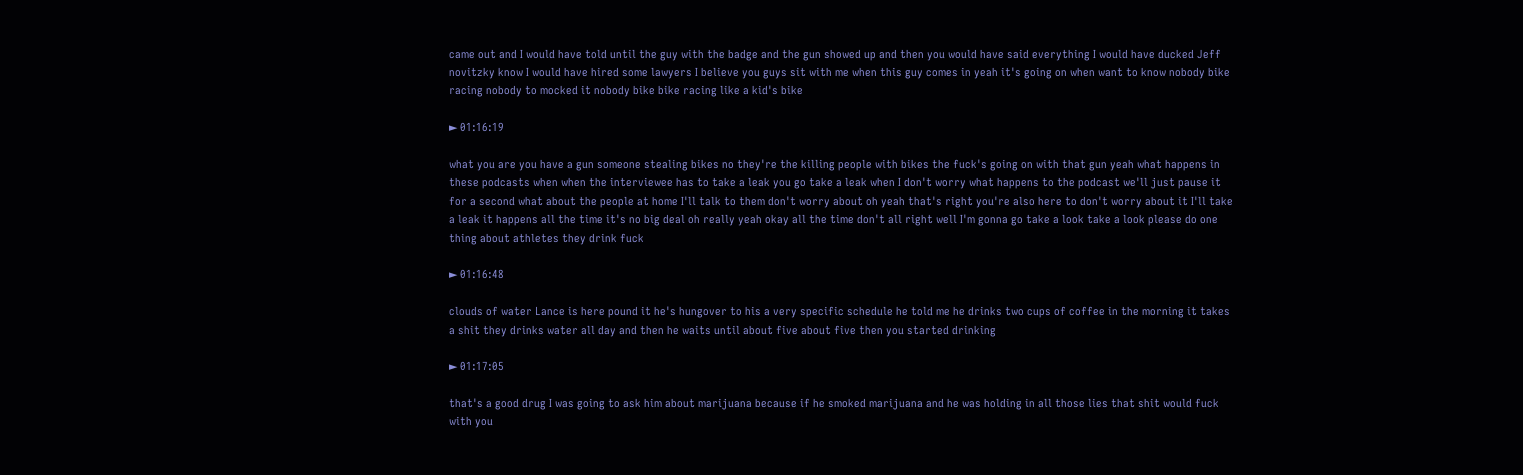came out and I would have told until the guy with the badge and the gun showed up and then you would have said everything I would have ducked Jeff novitzky know I would have hired some lawyers I believe you guys sit with me when this guy comes in yeah it's going on when want to know nobody bike racing nobody to mocked it nobody bike bike racing like a kid's bike

► 01:16:19

what you are you have a gun someone stealing bikes no they're the killing people with bikes the fuck's going on with that gun yeah what happens in these podcasts when when the interviewee has to take a leak you go take a leak when I don't worry what happens to the podcast we'll just pause it for a second what about the people at home I'll talk to them don't worry about oh yeah that's right you're also here to don't worry about it I'll take a leak it happens all the time it's no big deal oh really yeah okay all the time don't all right well I'm gonna go take a look take a look please do one thing about athletes they drink fuck

► 01:16:48

clouds of water Lance is here pound it he's hungover to his a very specific schedule he told me he drinks two cups of coffee in the morning it takes a shit they drinks water all day and then he waits until about five about five then you started drinking

► 01:17:05

that's a good drug I was going to ask him about marijuana because if he smoked marijuana and he was holding in all those lies that shit would fuck with you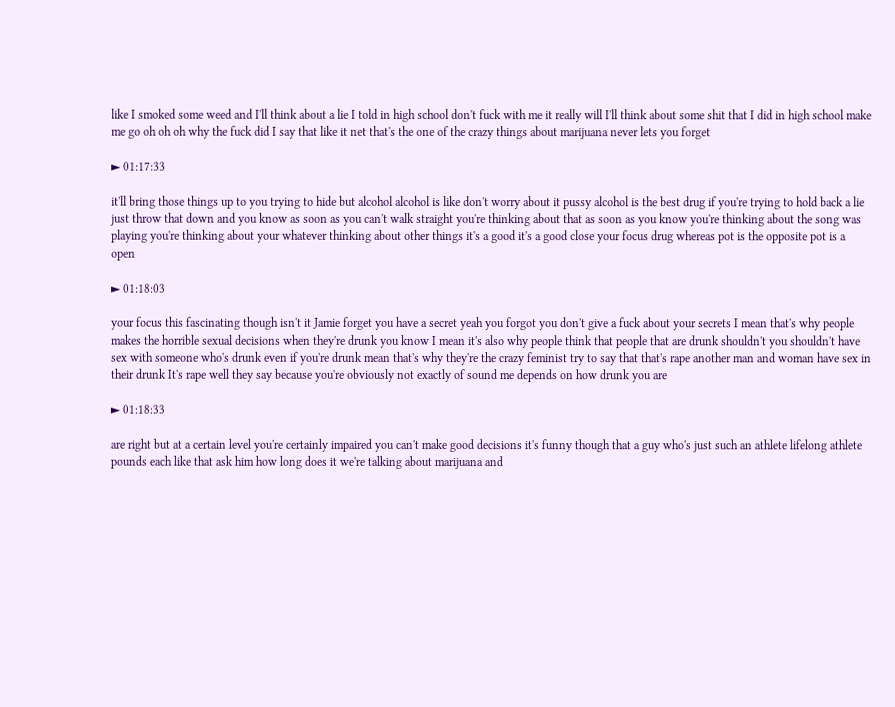like I smoked some weed and I'll think about a lie I told in high school don't fuck with me it really will I'll think about some shit that I did in high school make me go oh oh oh why the fuck did I say that like it net that's the one of the crazy things about marijuana never lets you forget

► 01:17:33

it'll bring those things up to you trying to hide but alcohol alcohol is like don't worry about it pussy alcohol is the best drug if you're trying to hold back a lie just throw that down and you know as soon as you can't walk straight you're thinking about that as soon as you know you're thinking about the song was playing you're thinking about your whatever thinking about other things it's a good it's a good close your focus drug whereas pot is the opposite pot is a open

► 01:18:03

your focus this fascinating though isn't it Jamie forget you have a secret yeah you forgot you don't give a fuck about your secrets I mean that's why people makes the horrible sexual decisions when they're drunk you know I mean it's also why people think that people that are drunk shouldn't you shouldn't have sex with someone who's drunk even if you're drunk mean that's why they're the crazy feminist try to say that that's rape another man and woman have sex in their drunk It's rape well they say because you're obviously not exactly of sound me depends on how drunk you are

► 01:18:33

are right but at a certain level you're certainly impaired you can't make good decisions it's funny though that a guy who's just such an athlete lifelong athlete pounds each like that ask him how long does it we're talking about marijuana and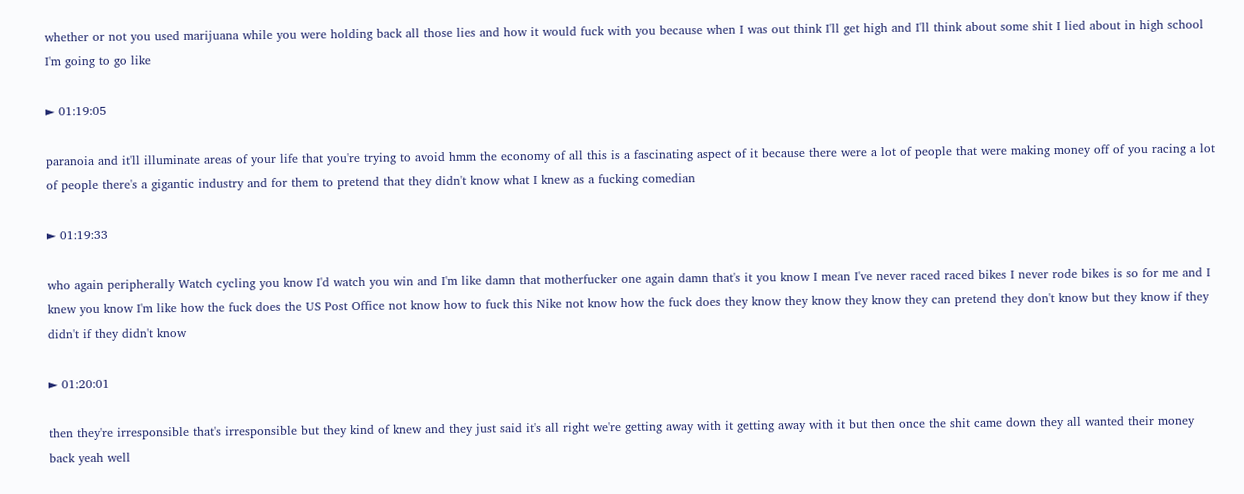whether or not you used marijuana while you were holding back all those lies and how it would fuck with you because when I was out think I'll get high and I'll think about some shit I lied about in high school I'm going to go like

► 01:19:05

paranoia and it'll illuminate areas of your life that you're trying to avoid hmm the economy of all this is a fascinating aspect of it because there were a lot of people that were making money off of you racing a lot of people there's a gigantic industry and for them to pretend that they didn't know what I knew as a fucking comedian

► 01:19:33

who again peripherally Watch cycling you know I'd watch you win and I'm like damn that motherfucker one again damn that's it you know I mean I've never raced raced bikes I never rode bikes is so for me and I knew you know I'm like how the fuck does the US Post Office not know how to fuck this Nike not know how the fuck does they know they know they know they can pretend they don't know but they know if they didn't if they didn't know

► 01:20:01

then they're irresponsible that's irresponsible but they kind of knew and they just said it's all right we're getting away with it getting away with it but then once the shit came down they all wanted their money back yeah well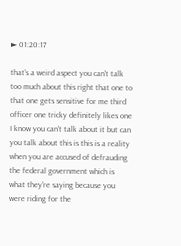► 01:20:17

that's a weird aspect you can't talk too much about this right that one to that one gets sensitive for me third officer one tricky definitely likes one I know you can't talk about it but can you talk about this is this is a reality when you are accused of defrauding the federal government which is what they're saying because you were riding for the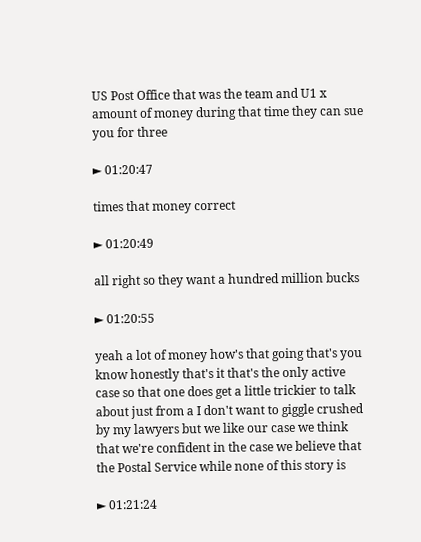US Post Office that was the team and U1 x amount of money during that time they can sue you for three

► 01:20:47

times that money correct

► 01:20:49

all right so they want a hundred million bucks

► 01:20:55

yeah a lot of money how's that going that's you know honestly that's it that's the only active case so that one does get a little trickier to talk about just from a I don't want to giggle crushed by my lawyers but we like our case we think that we're confident in the case we believe that the Postal Service while none of this story is

► 01:21:24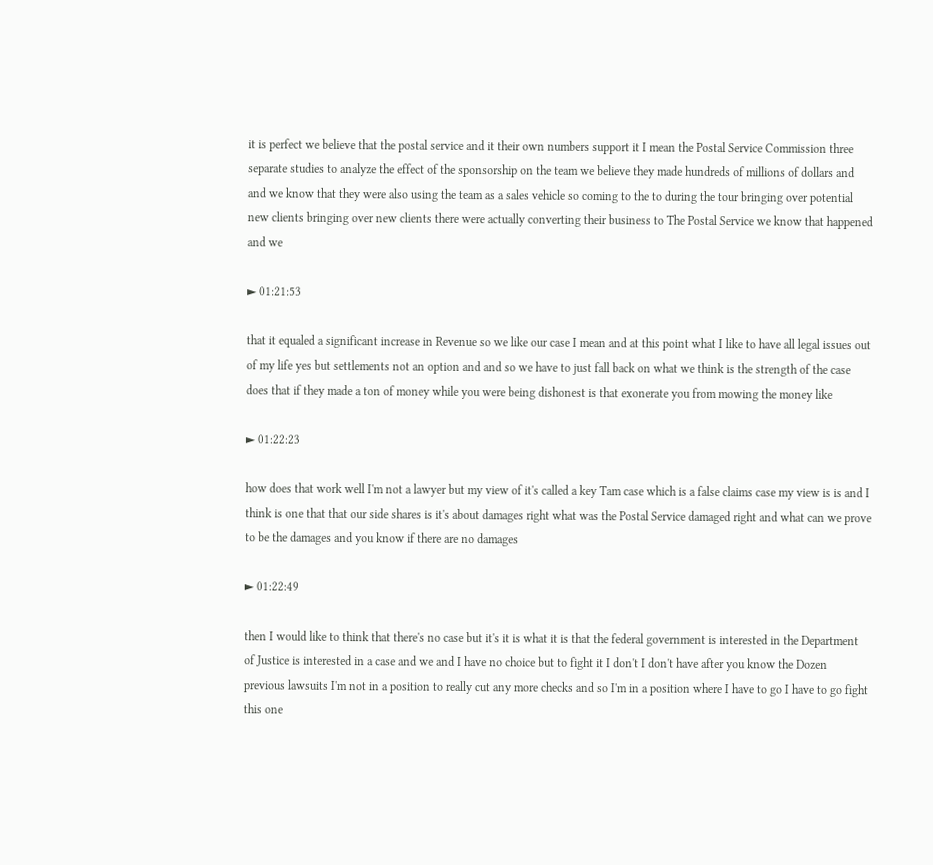it is perfect we believe that the postal service and it their own numbers support it I mean the Postal Service Commission three separate studies to analyze the effect of the sponsorship on the team we believe they made hundreds of millions of dollars and and we know that they were also using the team as a sales vehicle so coming to the to during the tour bringing over potential new clients bringing over new clients there were actually converting their business to The Postal Service we know that happened and we

► 01:21:53

that it equaled a significant increase in Revenue so we like our case I mean and at this point what I like to have all legal issues out of my life yes but settlements not an option and and so we have to just fall back on what we think is the strength of the case does that if they made a ton of money while you were being dishonest is that exonerate you from mowing the money like

► 01:22:23

how does that work well I'm not a lawyer but my view of it's called a key Tam case which is a false claims case my view is is and I think is one that that our side shares is it's about damages right what was the Postal Service damaged right and what can we prove to be the damages and you know if there are no damages

► 01:22:49

then I would like to think that there's no case but it's it is what it is that the federal government is interested in the Department of Justice is interested in a case and we and I have no choice but to fight it I don't I don't have after you know the Dozen previous lawsuits I'm not in a position to really cut any more checks and so I'm in a position where I have to go I have to go fight this one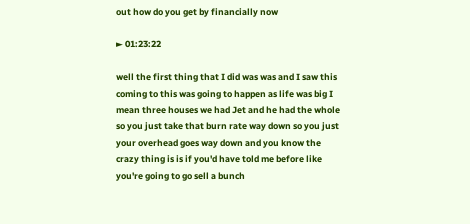out how do you get by financially now

► 01:23:22

well the first thing that I did was was and I saw this coming to this was going to happen as life was big I mean three houses we had Jet and he had the whole so you just take that burn rate way down so you just your overhead goes way down and you know the crazy thing is is if you'd have told me before like you're going to go sell a bunch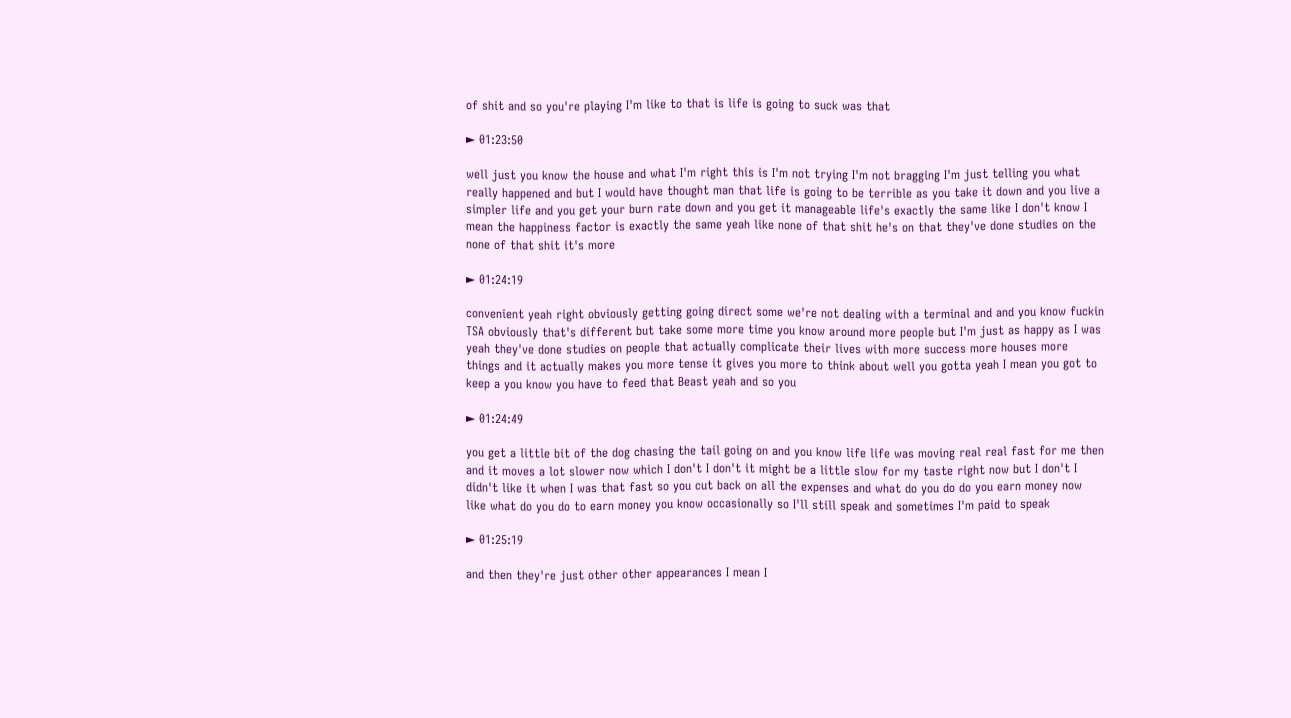of shit and so you're playing I'm like to that is life is going to suck was that

► 01:23:50

well just you know the house and what I'm right this is I'm not trying I'm not bragging I'm just telling you what really happened and but I would have thought man that life is going to be terrible as you take it down and you live a simpler life and you get your burn rate down and you get it manageable life's exactly the same like I don't know I mean the happiness factor is exactly the same yeah like none of that shit he's on that they've done studies on the none of that shit it's more

► 01:24:19

convenient yeah right obviously getting going direct some we're not dealing with a terminal and and you know fuckin TSA obviously that's different but take some more time you know around more people but I'm just as happy as I was yeah they've done studies on people that actually complicate their lives with more success more houses more things and it actually makes you more tense it gives you more to think about well you gotta yeah I mean you got to keep a you know you have to feed that Beast yeah and so you

► 01:24:49

you get a little bit of the dog chasing the tail going on and you know life life was moving real real fast for me then and it moves a lot slower now which I don't I don't it might be a little slow for my taste right now but I don't I didn't like it when I was that fast so you cut back on all the expenses and what do you do do you earn money now like what do you do to earn money you know occasionally so I'll still speak and sometimes I'm paid to speak

► 01:25:19

and then they're just other other appearances I mean I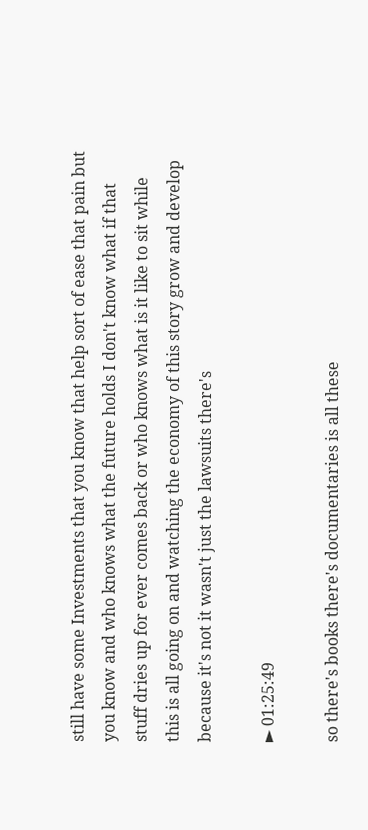still have some Investments that you know that help sort of ease that pain but you know and who knows what the future holds I don't know what if that stuff dries up for ever comes back or who knows what is it like to sit while this is all going on and watching the economy of this story grow and develop because it's not it wasn't just the lawsuits there's

► 01:25:49

so there's books there's documentaries is all these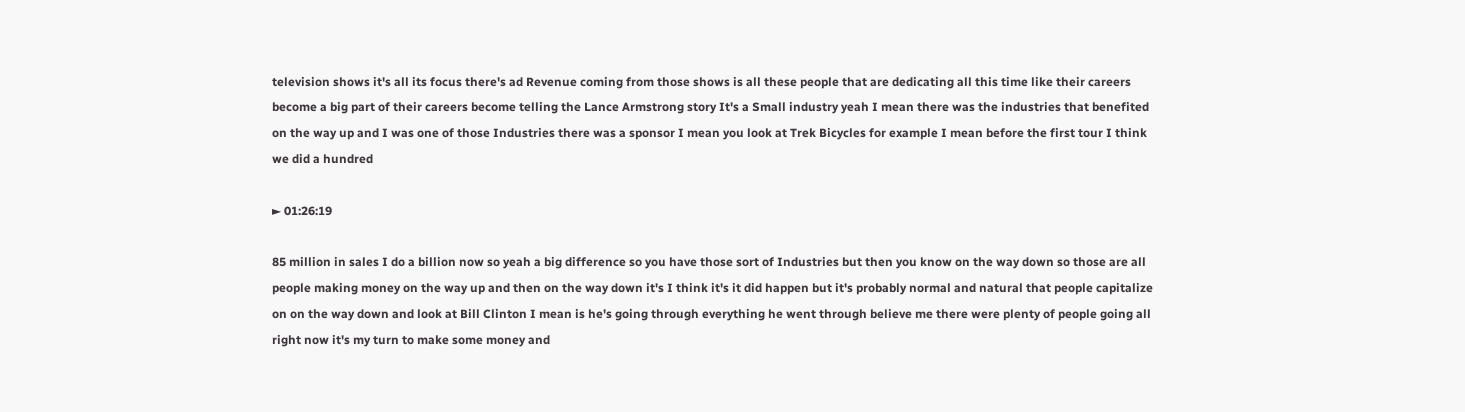television shows it's all its focus there's ad Revenue coming from those shows is all these people that are dedicating all this time like their careers become a big part of their careers become telling the Lance Armstrong story It's a Small industry yeah I mean there was the industries that benefited on the way up and I was one of those Industries there was a sponsor I mean you look at Trek Bicycles for example I mean before the first tour I think we did a hundred

► 01:26:19

85 million in sales I do a billion now so yeah a big difference so you have those sort of Industries but then you know on the way down so those are all people making money on the way up and then on the way down it's I think it's it did happen but it's probably normal and natural that people capitalize on on the way down and look at Bill Clinton I mean is he's going through everything he went through believe me there were plenty of people going all right now it's my turn to make some money and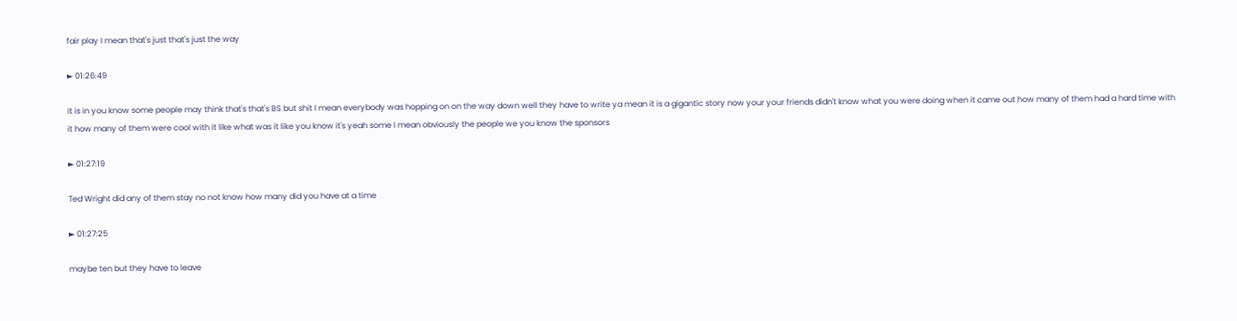fair play I mean that's just that's just the way

► 01:26:49

it is in you know some people may think that's that's BS but shit I mean everybody was hopping on on the way down well they have to write ya mean it is a gigantic story now your your friends didn't know what you were doing when it came out how many of them had a hard time with it how many of them were cool with it like what was it like you know it's yeah some I mean obviously the people we you know the sponsors

► 01:27:19

Ted Wright did any of them stay no not know how many did you have at a time

► 01:27:25

maybe ten but they have to leave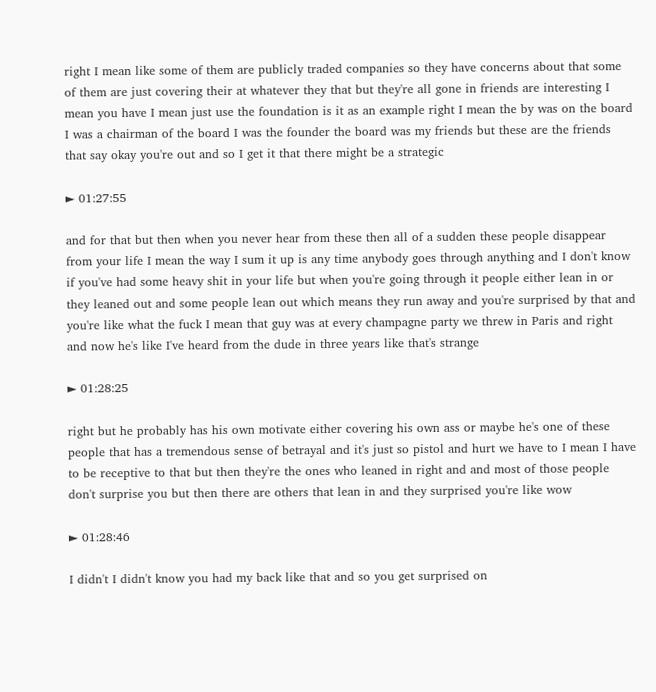right I mean like some of them are publicly traded companies so they have concerns about that some of them are just covering their at whatever they that but they're all gone in friends are interesting I mean you have I mean just use the foundation is it as an example right I mean the by was on the board I was a chairman of the board I was the founder the board was my friends but these are the friends that say okay you're out and so I get it that there might be a strategic

► 01:27:55

and for that but then when you never hear from these then all of a sudden these people disappear from your life I mean the way I sum it up is any time anybody goes through anything and I don't know if you've had some heavy shit in your life but when you're going through it people either lean in or they leaned out and some people lean out which means they run away and you're surprised by that and you're like what the fuck I mean that guy was at every champagne party we threw in Paris and right and now he's like I've heard from the dude in three years like that's strange

► 01:28:25

right but he probably has his own motivate either covering his own ass or maybe he's one of these people that has a tremendous sense of betrayal and it's just so pistol and hurt we have to I mean I have to be receptive to that but then they're the ones who leaned in right and and most of those people don't surprise you but then there are others that lean in and they surprised you're like wow

► 01:28:46

I didn't I didn't know you had my back like that and so you get surprised on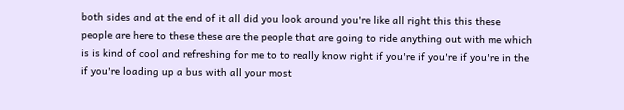both sides and at the end of it all did you look around you're like all right this this these people are here to these these are the people that are going to ride anything out with me which is is kind of cool and refreshing for me to to really know right if you're if you're if you're in the if you're loading up a bus with all your most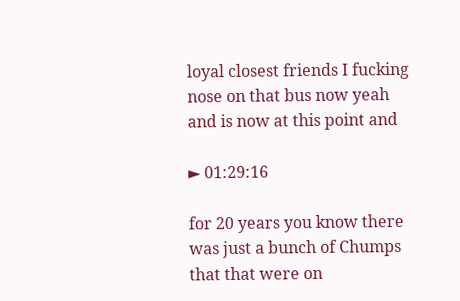loyal closest friends I fucking nose on that bus now yeah and is now at this point and

► 01:29:16

for 20 years you know there was just a bunch of Chumps that that were on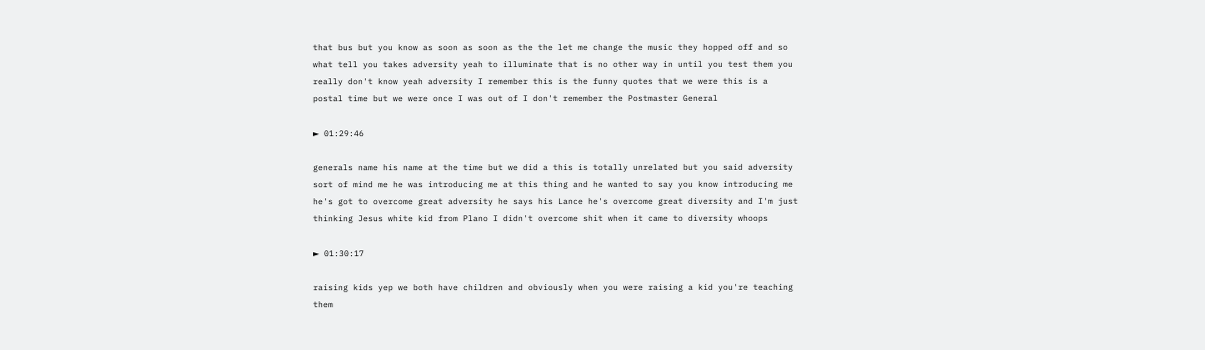that bus but you know as soon as soon as the the let me change the music they hopped off and so what tell you takes adversity yeah to illuminate that is no other way in until you test them you really don't know yeah adversity I remember this is the funny quotes that we were this is a postal time but we were once I was out of I don't remember the Postmaster General

► 01:29:46

generals name his name at the time but we did a this is totally unrelated but you said adversity sort of mind me he was introducing me at this thing and he wanted to say you know introducing me he's got to overcome great adversity he says his Lance he's overcome great diversity and I'm just thinking Jesus white kid from Plano I didn't overcome shit when it came to diversity whoops

► 01:30:17

raising kids yep we both have children and obviously when you were raising a kid you're teaching them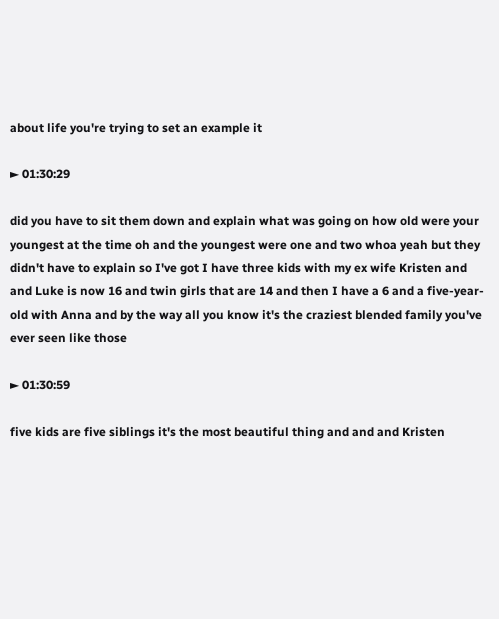about life you're trying to set an example it

► 01:30:29

did you have to sit them down and explain what was going on how old were your youngest at the time oh and the youngest were one and two whoa yeah but they didn't have to explain so I've got I have three kids with my ex wife Kristen and and Luke is now 16 and twin girls that are 14 and then I have a 6 and a five-year-old with Anna and by the way all you know it's the craziest blended family you've ever seen like those

► 01:30:59

five kids are five siblings it's the most beautiful thing and and and Kristen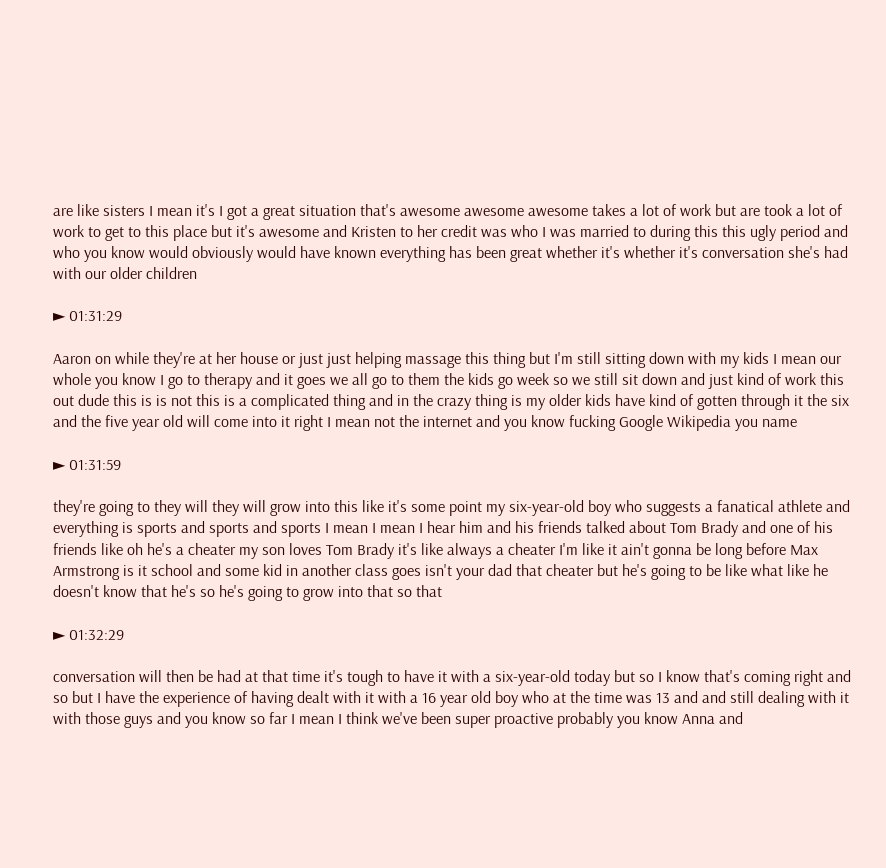are like sisters I mean it's I got a great situation that's awesome awesome awesome takes a lot of work but are took a lot of work to get to this place but it's awesome and Kristen to her credit was who I was married to during this this ugly period and who you know would obviously would have known everything has been great whether it's whether it's conversation she's had with our older children

► 01:31:29

Aaron on while they're at her house or just just helping massage this thing but I'm still sitting down with my kids I mean our whole you know I go to therapy and it goes we all go to them the kids go week so we still sit down and just kind of work this out dude this is is not this is a complicated thing and in the crazy thing is my older kids have kind of gotten through it the six and the five year old will come into it right I mean not the internet and you know fucking Google Wikipedia you name

► 01:31:59

they're going to they will they will grow into this like it's some point my six-year-old boy who suggests a fanatical athlete and everything is sports and sports and sports I mean I mean I hear him and his friends talked about Tom Brady and one of his friends like oh he's a cheater my son loves Tom Brady it's like always a cheater I'm like it ain't gonna be long before Max Armstrong is it school and some kid in another class goes isn't your dad that cheater but he's going to be like what like he doesn't know that he's so he's going to grow into that so that

► 01:32:29

conversation will then be had at that time it's tough to have it with a six-year-old today but so I know that's coming right and so but I have the experience of having dealt with it with a 16 year old boy who at the time was 13 and and still dealing with it with those guys and you know so far I mean I think we've been super proactive probably you know Anna and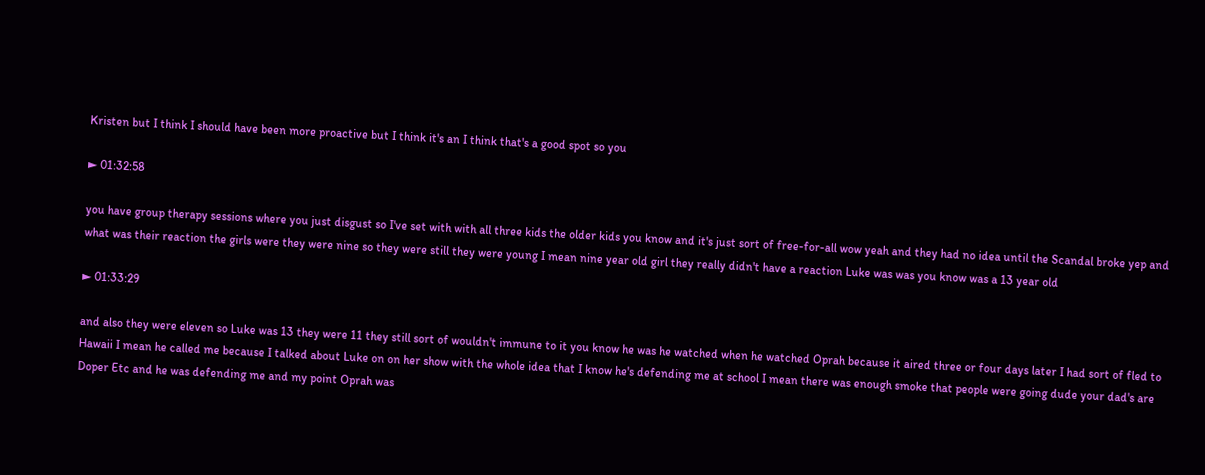Kristen but I think I should have been more proactive but I think it's an I think that's a good spot so you

► 01:32:58

you have group therapy sessions where you just disgust so I've set with with all three kids the older kids you know and it's just sort of free-for-all wow yeah and they had no idea until the Scandal broke yep and what was their reaction the girls were they were nine so they were still they were young I mean nine year old girl they really didn't have a reaction Luke was was you know was a 13 year old

► 01:33:29

and also they were eleven so Luke was 13 they were 11 they still sort of wouldn't immune to it you know he was he watched when he watched Oprah because it aired three or four days later I had sort of fled to Hawaii I mean he called me because I talked about Luke on on her show with the whole idea that I know he's defending me at school I mean there was enough smoke that people were going dude your dad's are Doper Etc and he was defending me and my point Oprah was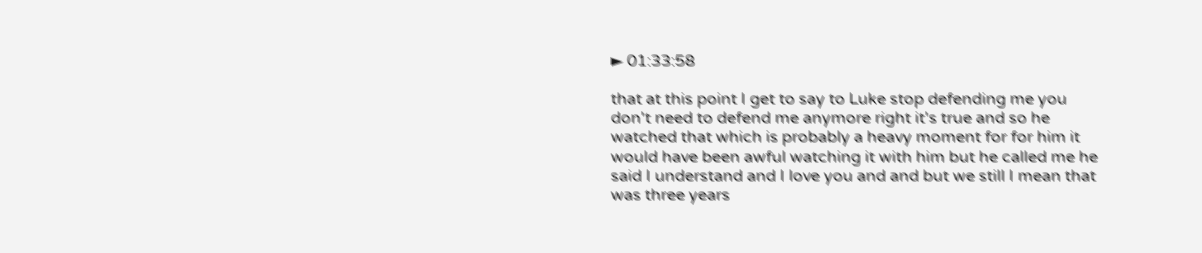► 01:33:58

that at this point I get to say to Luke stop defending me you don't need to defend me anymore right it's true and so he watched that which is probably a heavy moment for for him it would have been awful watching it with him but he called me he said I understand and I love you and and but we still I mean that was three years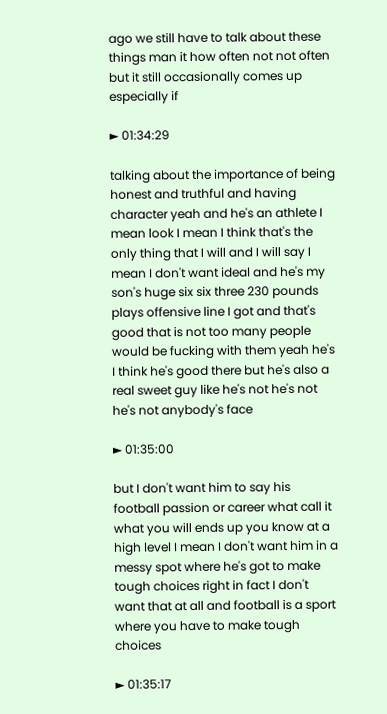ago we still have to talk about these things man it how often not not often but it still occasionally comes up especially if

► 01:34:29

talking about the importance of being honest and truthful and having character yeah and he's an athlete I mean look I mean I think that's the only thing that I will and I will say I mean I don't want ideal and he's my son's huge six six three 230 pounds plays offensive line I got and that's good that is not too many people would be fucking with them yeah he's I think he's good there but he's also a real sweet guy like he's not he's not he's not anybody's face

► 01:35:00

but I don't want him to say his football passion or career what call it what you will ends up you know at a high level I mean I don't want him in a messy spot where he's got to make tough choices right in fact I don't want that at all and football is a sport where you have to make tough choices

► 01:35:17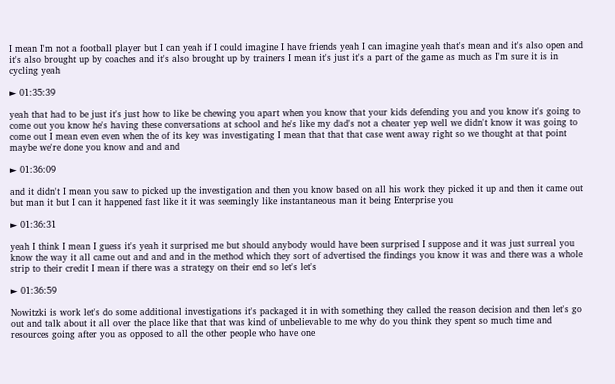I mean I'm not a football player but I can yeah if I could imagine I have friends yeah I can imagine yeah that's mean and it's also open and it's also brought up by coaches and it's also brought up by trainers I mean it's just it's a part of the game as much as I'm sure it is in cycling yeah

► 01:35:39

yeah that had to be just it's just how to like be chewing you apart when you know that your kids defending you and you know it's going to come out you know he's having these conversations at school and he's like my dad's not a cheater yep well we didn't know it was going to come out I mean even even when the of its key was investigating I mean that that that case went away right so we thought at that point maybe we're done you know and and and

► 01:36:09

and it didn't I mean you saw to picked up the investigation and then you know based on all his work they picked it up and then it came out but man it but I can it happened fast like it it was seemingly like instantaneous man it being Enterprise you

► 01:36:31

yeah I think I mean I guess it's yeah it surprised me but should anybody would have been surprised I suppose and it was just surreal you know the way it all came out and and and in the method which they sort of advertised the findings you know it was and there was a whole strip to their credit I mean if there was a strategy on their end so let's let's

► 01:36:59

Nowitzki is work let's do some additional investigations it's packaged it in with something they called the reason decision and then let's go out and talk about it all over the place like that that was kind of unbelievable to me why do you think they spent so much time and resources going after you as opposed to all the other people who have one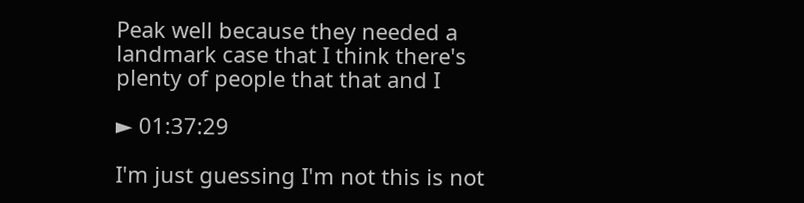Peak well because they needed a landmark case that I think there's plenty of people that that and I

► 01:37:29

I'm just guessing I'm not this is not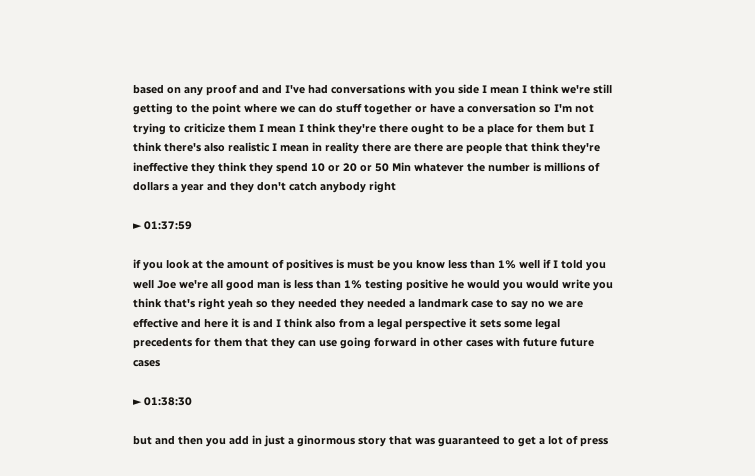based on any proof and and I've had conversations with you side I mean I think we're still getting to the point where we can do stuff together or have a conversation so I'm not trying to criticize them I mean I think they're there ought to be a place for them but I think there's also realistic I mean in reality there are there are people that think they're ineffective they think they spend 10 or 20 or 50 Min whatever the number is millions of dollars a year and they don't catch anybody right

► 01:37:59

if you look at the amount of positives is must be you know less than 1% well if I told you well Joe we're all good man is less than 1% testing positive he would you would write you think that's right yeah so they needed they needed a landmark case to say no we are effective and here it is and I think also from a legal perspective it sets some legal precedents for them that they can use going forward in other cases with future future cases

► 01:38:30

but and then you add in just a ginormous story that was guaranteed to get a lot of press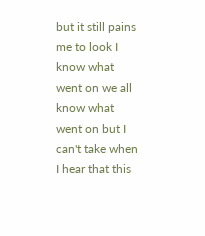but it still pains me to look I know what went on we all know what went on but I can't take when I hear that this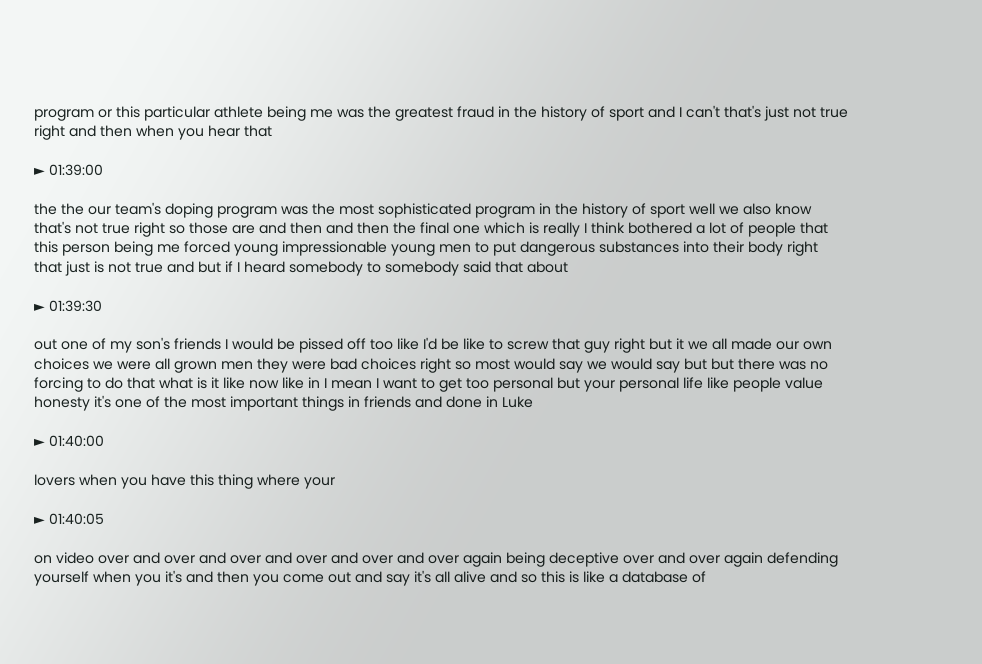program or this particular athlete being me was the greatest fraud in the history of sport and I can't that's just not true right and then when you hear that

► 01:39:00

the the our team's doping program was the most sophisticated program in the history of sport well we also know that's not true right so those are and then and then the final one which is really I think bothered a lot of people that this person being me forced young impressionable young men to put dangerous substances into their body right that just is not true and but if I heard somebody to somebody said that about

► 01:39:30

out one of my son's friends I would be pissed off too like I'd be like to screw that guy right but it we all made our own choices we were all grown men they were bad choices right so most would say we would say but but there was no forcing to do that what is it like now like in I mean I want to get too personal but your personal life like people value honesty it's one of the most important things in friends and done in Luke

► 01:40:00

lovers when you have this thing where your

► 01:40:05

on video over and over and over and over and over and over again being deceptive over and over again defending yourself when you it's and then you come out and say it's all alive and so this is like a database of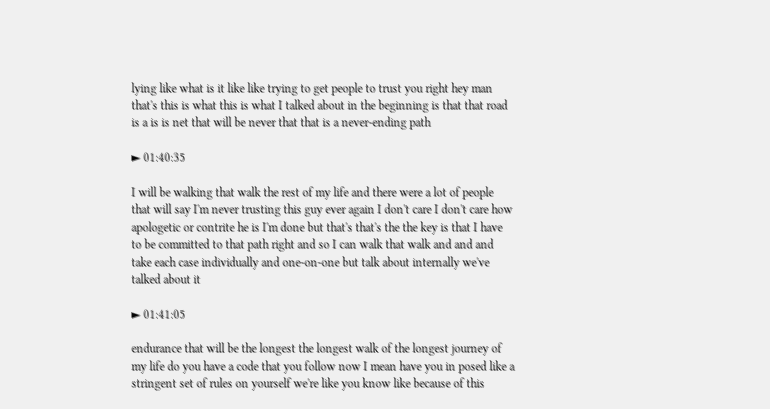lying like what is it like like trying to get people to trust you right hey man that's this is what this is what I talked about in the beginning is that that road is a is is net that will be never that that is a never-ending path

► 01:40:35

I will be walking that walk the rest of my life and there were a lot of people that will say I'm never trusting this guy ever again I don't care I don't care how apologetic or contrite he is I'm done but that's that's the the key is that I have to be committed to that path right and so I can walk that walk and and and take each case individually and one-on-one but talk about internally we've talked about it

► 01:41:05

endurance that will be the longest the longest walk of the longest journey of my life do you have a code that you follow now I mean have you in posed like a stringent set of rules on yourself we're like you know like because of this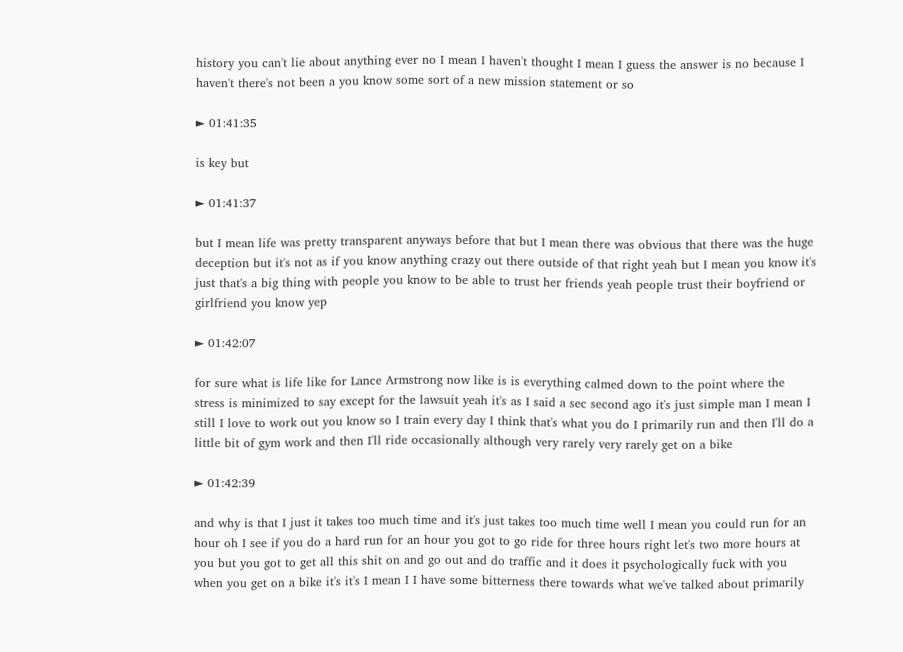history you can't lie about anything ever no I mean I haven't thought I mean I guess the answer is no because I haven't there's not been a you know some sort of a new mission statement or so

► 01:41:35

is key but

► 01:41:37

but I mean life was pretty transparent anyways before that but I mean there was obvious that there was the huge deception but it's not as if you know anything crazy out there outside of that right yeah but I mean you know it's just that's a big thing with people you know to be able to trust her friends yeah people trust their boyfriend or girlfriend you know yep

► 01:42:07

for sure what is life like for Lance Armstrong now like is is everything calmed down to the point where the stress is minimized to say except for the lawsuit yeah it's as I said a sec second ago it's just simple man I mean I still I love to work out you know so I train every day I think that's what you do I primarily run and then I'll do a little bit of gym work and then I'll ride occasionally although very rarely very rarely get on a bike

► 01:42:39

and why is that I just it takes too much time and it's just takes too much time well I mean you could run for an hour oh I see if you do a hard run for an hour you got to go ride for three hours right let's two more hours at you but you got to get all this shit on and go out and do traffic and it does it psychologically fuck with you when you get on a bike it's it's I mean I I have some bitterness there towards what we've talked about primarily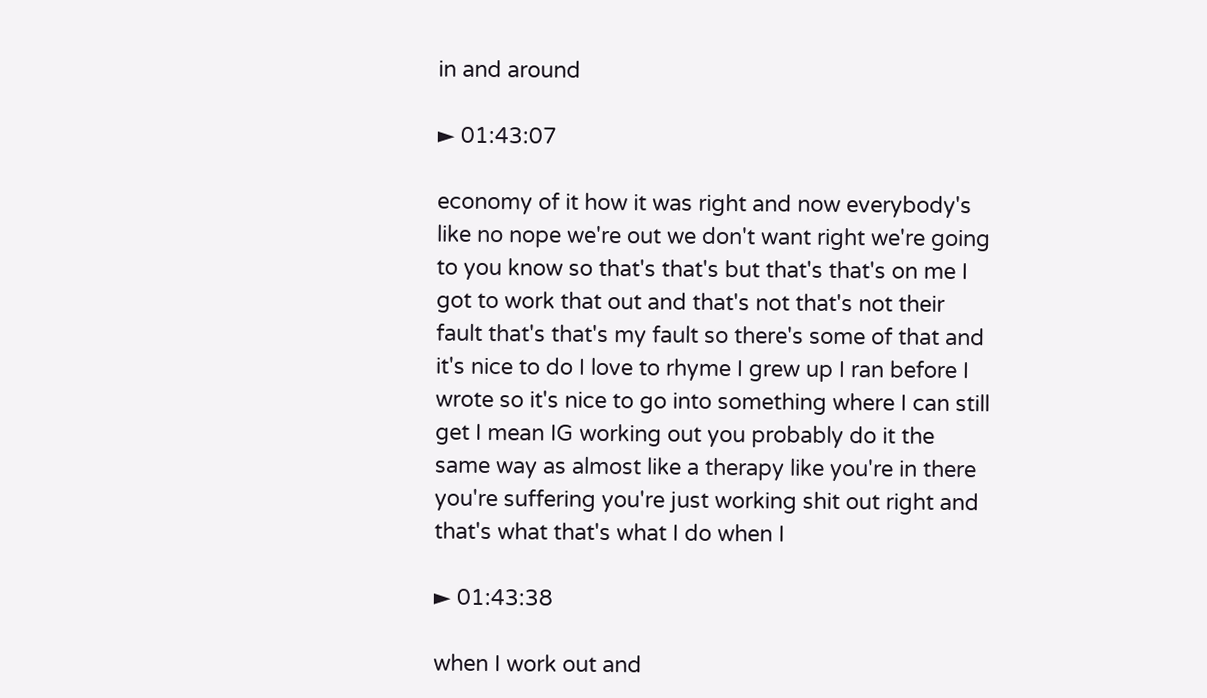in and around

► 01:43:07

economy of it how it was right and now everybody's like no nope we're out we don't want right we're going to you know so that's that's but that's that's on me I got to work that out and that's not that's not their fault that's that's my fault so there's some of that and it's nice to do I love to rhyme I grew up I ran before I wrote so it's nice to go into something where I can still get I mean IG working out you probably do it the same way as almost like a therapy like you're in there you're suffering you're just working shit out right and that's what that's what I do when I

► 01:43:38

when I work out and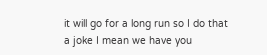it will go for a long run so I do that a joke I mean we have you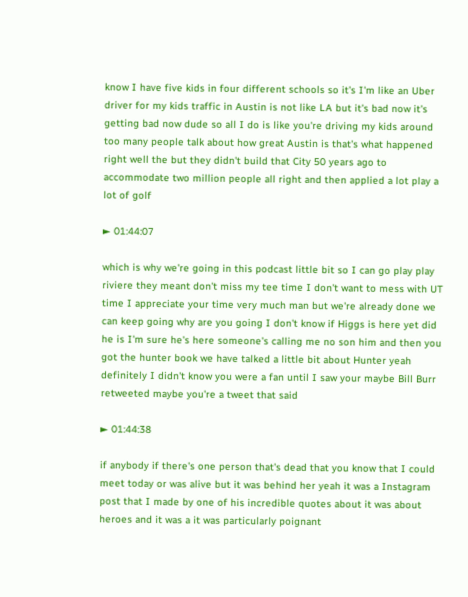know I have five kids in four different schools so it's I'm like an Uber driver for my kids traffic in Austin is not like LA but it's bad now it's getting bad now dude so all I do is like you're driving my kids around too many people talk about how great Austin is that's what happened right well the but they didn't build that City 50 years ago to accommodate two million people all right and then applied a lot play a lot of golf

► 01:44:07

which is why we're going in this podcast little bit so I can go play play riviere they meant don't miss my tee time I don't want to mess with UT time I appreciate your time very much man but we're already done we can keep going why are you going I don't know if Higgs is here yet did he is I'm sure he's here someone's calling me no son him and then you got the hunter book we have talked a little bit about Hunter yeah definitely I didn't know you were a fan until I saw your maybe Bill Burr retweeted maybe you're a tweet that said

► 01:44:38

if anybody if there's one person that's dead that you know that I could meet today or was alive but it was behind her yeah it was a Instagram post that I made by one of his incredible quotes about it was about heroes and it was a it was particularly poignant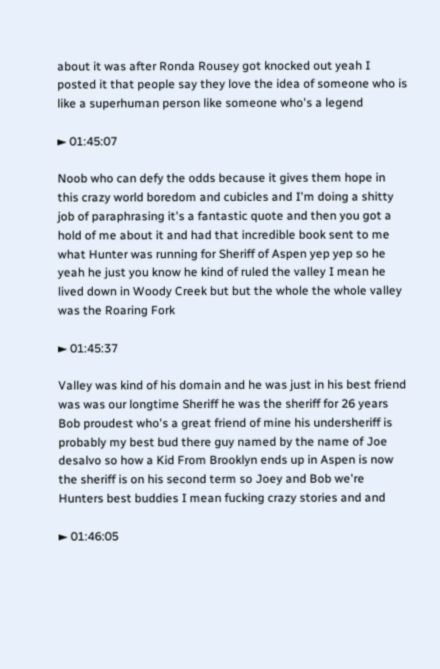about it was after Ronda Rousey got knocked out yeah I posted it that people say they love the idea of someone who is like a superhuman person like someone who's a legend

► 01:45:07

Noob who can defy the odds because it gives them hope in this crazy world boredom and cubicles and I'm doing a shitty job of paraphrasing it's a fantastic quote and then you got a hold of me about it and had that incredible book sent to me what Hunter was running for Sheriff of Aspen yep yep so he yeah he just you know he kind of ruled the valley I mean he lived down in Woody Creek but but the whole the whole valley was the Roaring Fork

► 01:45:37

Valley was kind of his domain and he was just in his best friend was was our longtime Sheriff he was the sheriff for 26 years Bob proudest who's a great friend of mine his undersheriff is probably my best bud there guy named by the name of Joe desalvo so how a Kid From Brooklyn ends up in Aspen is now the sheriff is on his second term so Joey and Bob we're Hunters best buddies I mean fucking crazy stories and and

► 01:46:05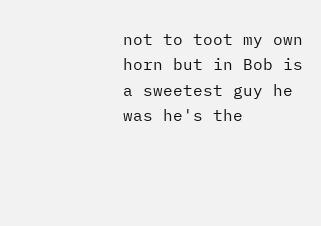not to toot my own horn but in Bob is a sweetest guy he was he's the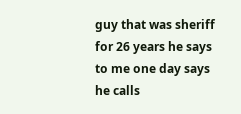guy that was sheriff for 26 years he says to me one day says he calls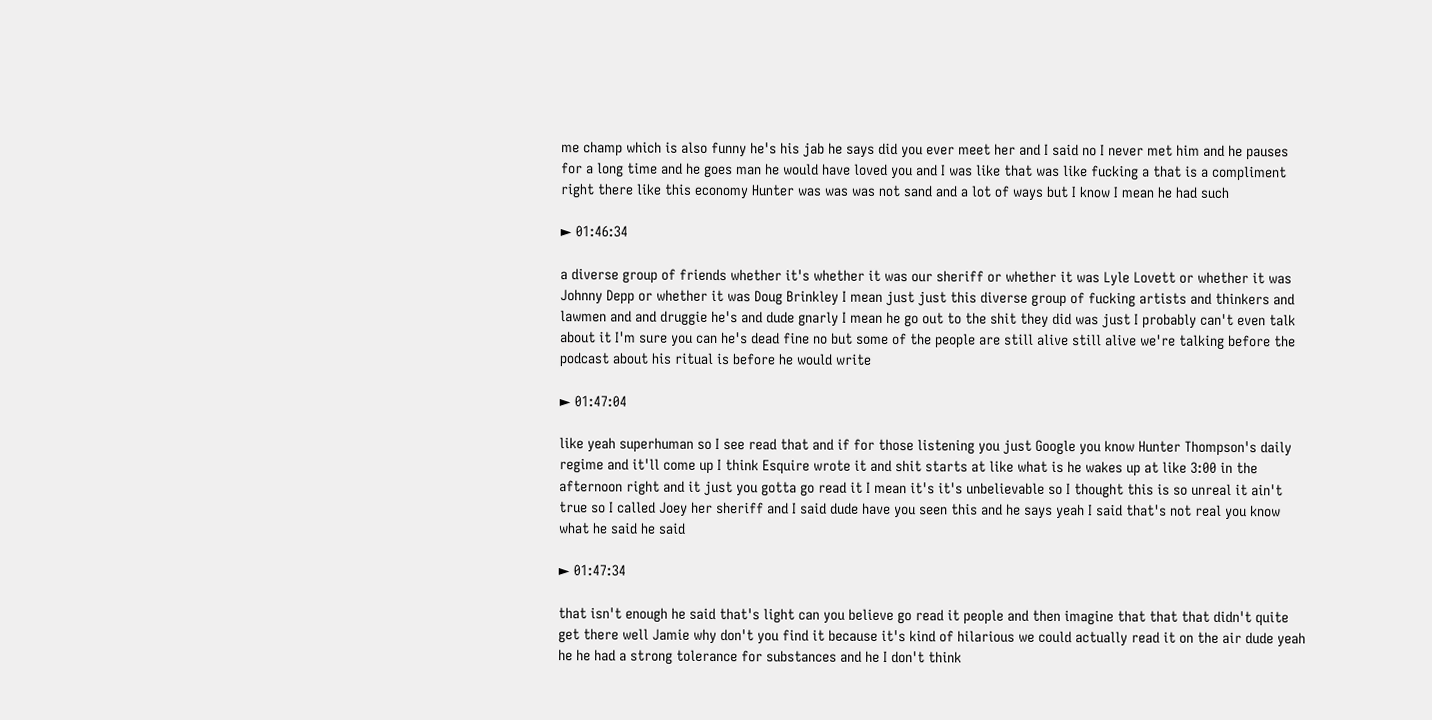me champ which is also funny he's his jab he says did you ever meet her and I said no I never met him and he pauses for a long time and he goes man he would have loved you and I was like that was like fucking a that is a compliment right there like this economy Hunter was was was not sand and a lot of ways but I know I mean he had such

► 01:46:34

a diverse group of friends whether it's whether it was our sheriff or whether it was Lyle Lovett or whether it was Johnny Depp or whether it was Doug Brinkley I mean just just this diverse group of fucking artists and thinkers and lawmen and and druggie he's and dude gnarly I mean he go out to the shit they did was just I probably can't even talk about it I'm sure you can he's dead fine no but some of the people are still alive still alive we're talking before the podcast about his ritual is before he would write

► 01:47:04

like yeah superhuman so I see read that and if for those listening you just Google you know Hunter Thompson's daily regime and it'll come up I think Esquire wrote it and shit starts at like what is he wakes up at like 3:00 in the afternoon right and it just you gotta go read it I mean it's it's unbelievable so I thought this is so unreal it ain't true so I called Joey her sheriff and I said dude have you seen this and he says yeah I said that's not real you know what he said he said

► 01:47:34

that isn't enough he said that's light can you believe go read it people and then imagine that that that didn't quite get there well Jamie why don't you find it because it's kind of hilarious we could actually read it on the air dude yeah he he had a strong tolerance for substances and he I don't think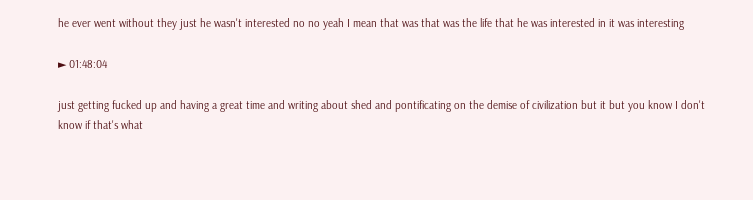he ever went without they just he wasn't interested no no yeah I mean that was that was the life that he was interested in it was interesting

► 01:48:04

just getting fucked up and having a great time and writing about shed and pontificating on the demise of civilization but it but you know I don't know if that's what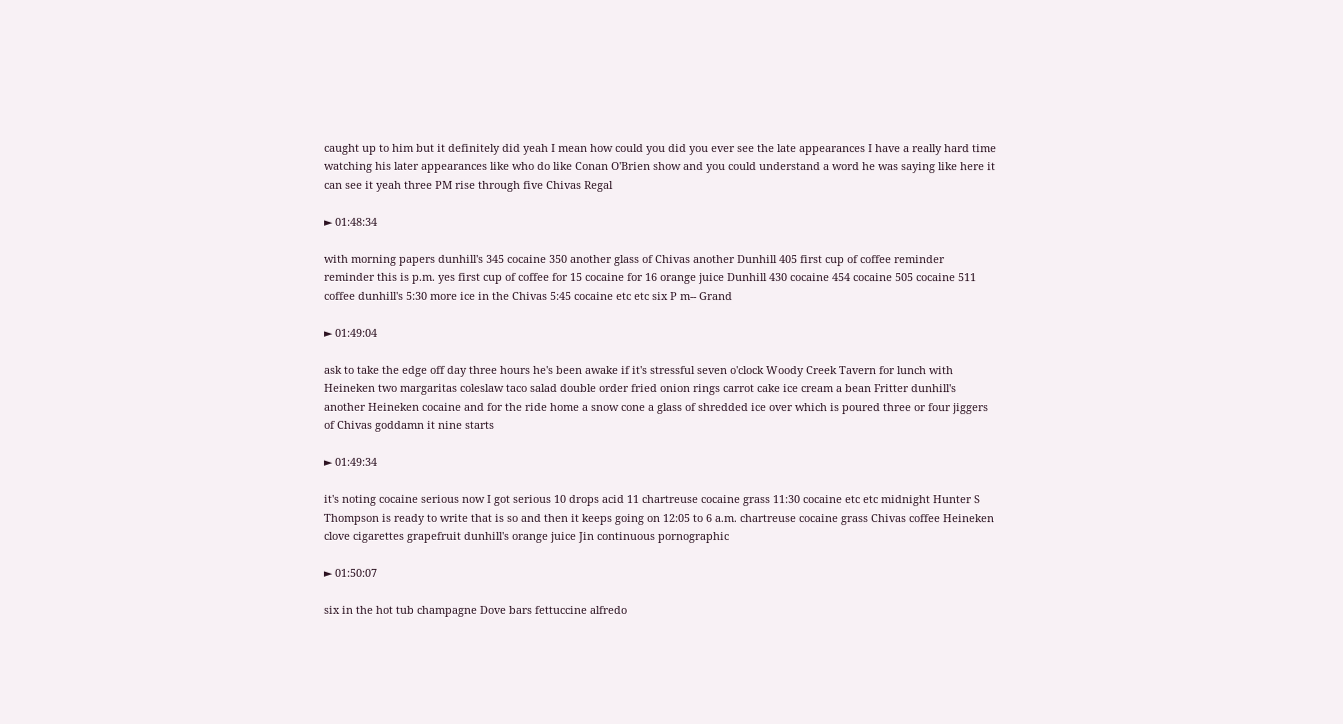caught up to him but it definitely did yeah I mean how could you did you ever see the late appearances I have a really hard time watching his later appearances like who do like Conan O'Brien show and you could understand a word he was saying like here it can see it yeah three PM rise through five Chivas Regal

► 01:48:34

with morning papers dunhill's 345 cocaine 350 another glass of Chivas another Dunhill 405 first cup of coffee reminder reminder this is p.m. yes first cup of coffee for 15 cocaine for 16 orange juice Dunhill 430 cocaine 454 cocaine 505 cocaine 511 coffee dunhill's 5:30 more ice in the Chivas 5:45 cocaine etc etc six P m-- Grand

► 01:49:04

ask to take the edge off day three hours he's been awake if it's stressful seven o'clock Woody Creek Tavern for lunch with Heineken two margaritas coleslaw taco salad double order fried onion rings carrot cake ice cream a bean Fritter dunhill's another Heineken cocaine and for the ride home a snow cone a glass of shredded ice over which is poured three or four jiggers of Chivas goddamn it nine starts

► 01:49:34

it's noting cocaine serious now I got serious 10 drops acid 11 chartreuse cocaine grass 11:30 cocaine etc etc midnight Hunter S Thompson is ready to write that is so and then it keeps going on 12:05 to 6 a.m. chartreuse cocaine grass Chivas coffee Heineken clove cigarettes grapefruit dunhill's orange juice Jin continuous pornographic

► 01:50:07

six in the hot tub champagne Dove bars fettuccine alfredo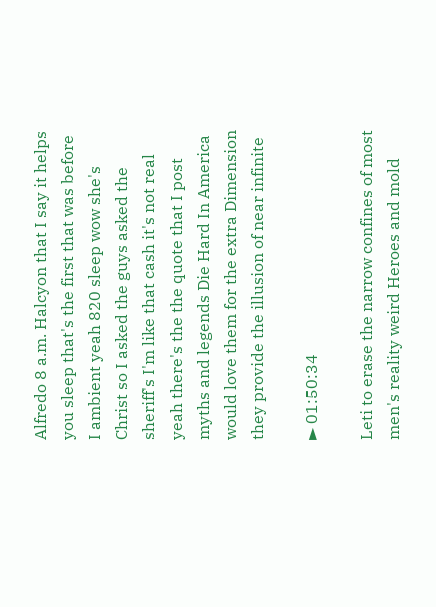Alfredo 8 a.m. Halcyon that I say it helps you sleep that's the first that was before I ambient yeah 820 sleep wow she's Christ so I asked the guys asked the sheriff's I'm like that cash it's not real yeah there's the the quote that I post myths and legends Die Hard In America would love them for the extra Dimension they provide the illusion of near infinite

► 01:50:34

Leti to erase the narrow confines of most men's reality weird Heroes and mold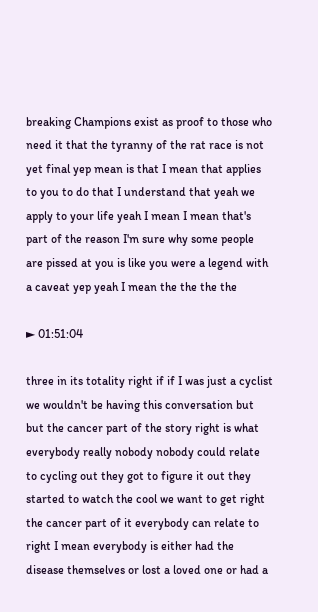breaking Champions exist as proof to those who need it that the tyranny of the rat race is not yet final yep mean is that I mean that applies to you to do that I understand that yeah we apply to your life yeah I mean I mean that's part of the reason I'm sure why some people are pissed at you is like you were a legend with a caveat yep yeah I mean the the the the

► 01:51:04

three in its totality right if if I was just a cyclist we wouldn't be having this conversation but but the cancer part of the story right is what everybody really nobody nobody could relate to cycling out they got to figure it out they started to watch the cool we want to get right the cancer part of it everybody can relate to right I mean everybody is either had the disease themselves or lost a loved one or had a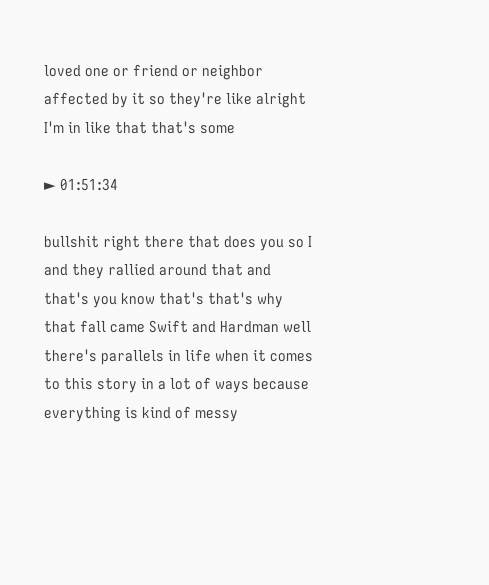loved one or friend or neighbor affected by it so they're like alright I'm in like that that's some

► 01:51:34

bullshit right there that does you so I and they rallied around that and that's you know that's that's why that fall came Swift and Hardman well there's parallels in life when it comes to this story in a lot of ways because everything is kind of messy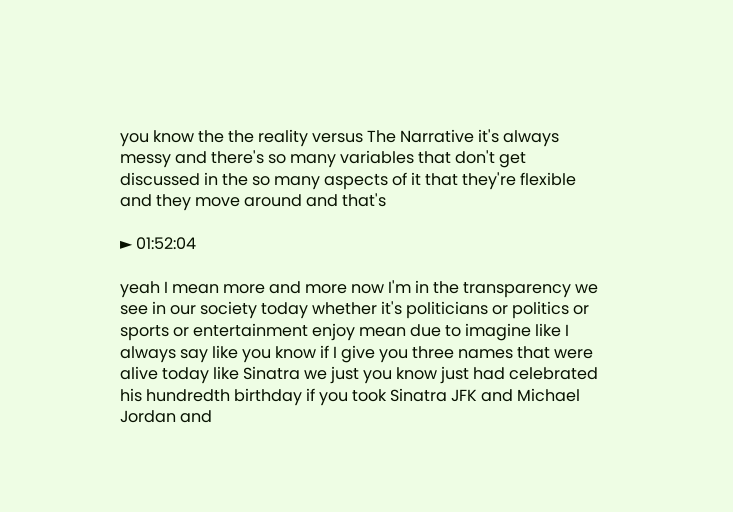you know the the reality versus The Narrative it's always messy and there's so many variables that don't get discussed in the so many aspects of it that they're flexible and they move around and that's

► 01:52:04

yeah I mean more and more now I'm in the transparency we see in our society today whether it's politicians or politics or sports or entertainment enjoy mean due to imagine like I always say like you know if I give you three names that were alive today like Sinatra we just you know just had celebrated his hundredth birthday if you took Sinatra JFK and Michael Jordan and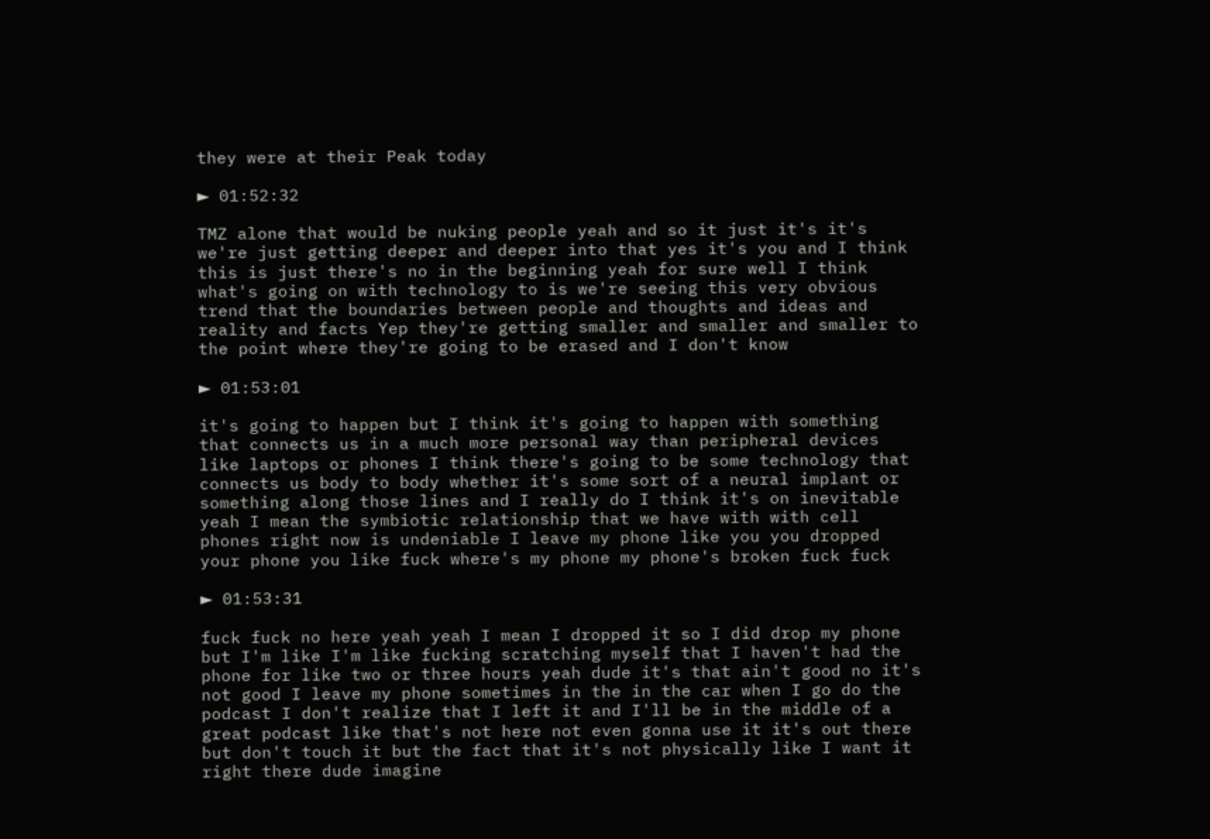they were at their Peak today

► 01:52:32

TMZ alone that would be nuking people yeah and so it just it's it's we're just getting deeper and deeper into that yes it's you and I think this is just there's no in the beginning yeah for sure well I think what's going on with technology to is we're seeing this very obvious trend that the boundaries between people and thoughts and ideas and reality and facts Yep they're getting smaller and smaller and smaller to the point where they're going to be erased and I don't know

► 01:53:01

it's going to happen but I think it's going to happen with something that connects us in a much more personal way than peripheral devices like laptops or phones I think there's going to be some technology that connects us body to body whether it's some sort of a neural implant or something along those lines and I really do I think it's on inevitable yeah I mean the symbiotic relationship that we have with with cell phones right now is undeniable I leave my phone like you you dropped your phone you like fuck where's my phone my phone's broken fuck fuck

► 01:53:31

fuck fuck no here yeah yeah I mean I dropped it so I did drop my phone but I'm like I'm like fucking scratching myself that I haven't had the phone for like two or three hours yeah dude it's that ain't good no it's not good I leave my phone sometimes in the in the car when I go do the podcast I don't realize that I left it and I'll be in the middle of a great podcast like that's not here not even gonna use it it's out there but don't touch it but the fact that it's not physically like I want it right there dude imagine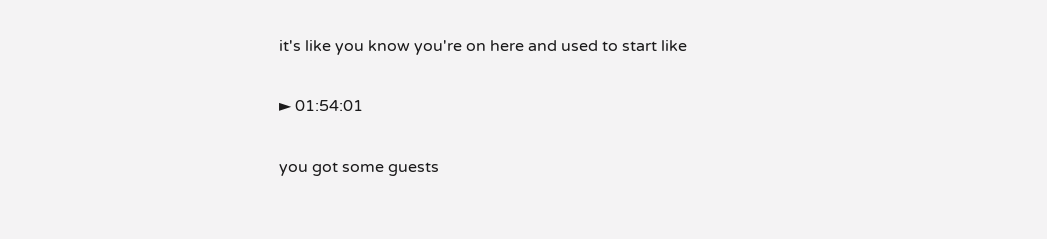it's like you know you're on here and used to start like

► 01:54:01

you got some guests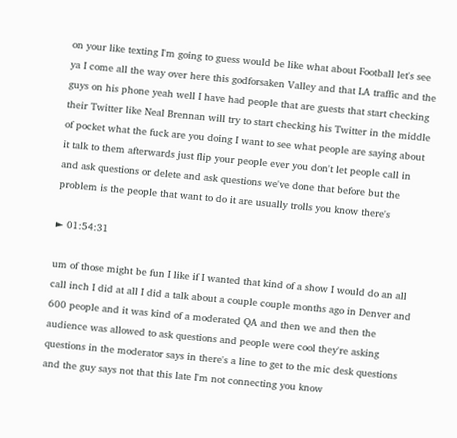on your like texting I'm going to guess would be like what about Football let's see ya I come all the way over here this godforsaken Valley and that LA traffic and the guys on his phone yeah well I have had people that are guests that start checking their Twitter like Neal Brennan will try to start checking his Twitter in the middle of pocket what the fuck are you doing I want to see what people are saying about it talk to them afterwards just flip your people ever you don't let people call in and ask questions or delete and ask questions we've done that before but the problem is the people that want to do it are usually trolls you know there's

► 01:54:31

um of those might be fun I like if I wanted that kind of a show I would do an all call inch I did at all I did a talk about a couple couple months ago in Denver and 600 people and it was kind of a moderated QA and then we and then the audience was allowed to ask questions and people were cool they're asking questions in the moderator says in there's a line to get to the mic desk questions and the guy says not that this late I'm not connecting you know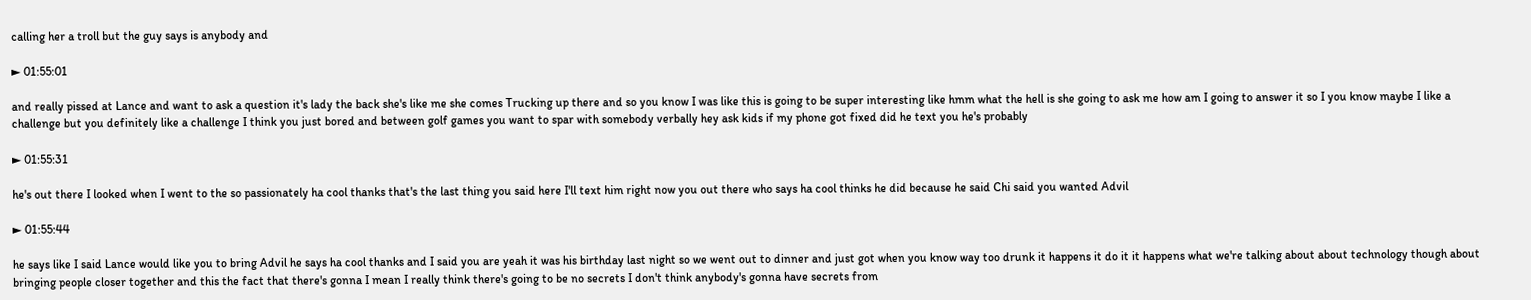calling her a troll but the guy says is anybody and

► 01:55:01

and really pissed at Lance and want to ask a question it's lady the back she's like me she comes Trucking up there and so you know I was like this is going to be super interesting like hmm what the hell is she going to ask me how am I going to answer it so I you know maybe I like a challenge but you definitely like a challenge I think you just bored and between golf games you want to spar with somebody verbally hey ask kids if my phone got fixed did he text you he's probably

► 01:55:31

he's out there I looked when I went to the so passionately ha cool thanks that's the last thing you said here I'll text him right now you out there who says ha cool thinks he did because he said Chi said you wanted Advil

► 01:55:44

he says like I said Lance would like you to bring Advil he says ha cool thanks and I said you are yeah it was his birthday last night so we went out to dinner and just got when you know way too drunk it happens it do it it happens what we're talking about about technology though about bringing people closer together and this the fact that there's gonna I mean I really think there's going to be no secrets I don't think anybody's gonna have secrets from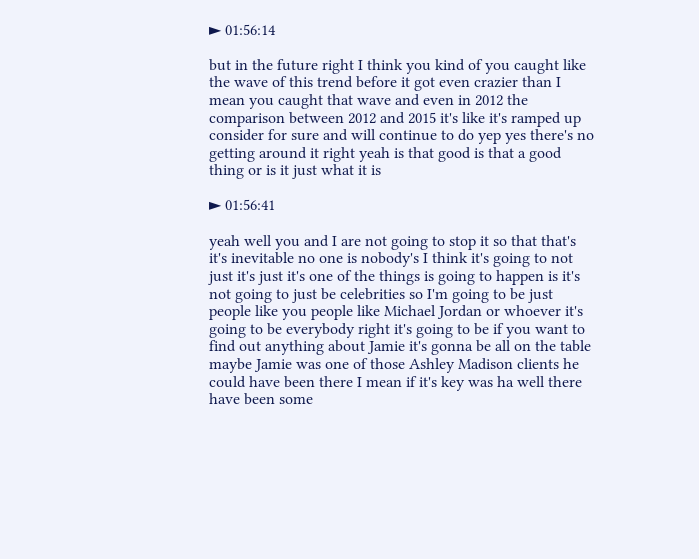► 01:56:14

but in the future right I think you kind of you caught like the wave of this trend before it got even crazier than I mean you caught that wave and even in 2012 the comparison between 2012 and 2015 it's like it's ramped up consider for sure and will continue to do yep yes there's no getting around it right yeah is that good is that a good thing or is it just what it is

► 01:56:41

yeah well you and I are not going to stop it so that that's it's inevitable no one is nobody's I think it's going to not just it's just it's one of the things is going to happen is it's not going to just be celebrities so I'm going to be just people like you people like Michael Jordan or whoever it's going to be everybody right it's going to be if you want to find out anything about Jamie it's gonna be all on the table maybe Jamie was one of those Ashley Madison clients he could have been there I mean if it's key was ha well there have been some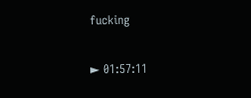fucking

► 01:57:11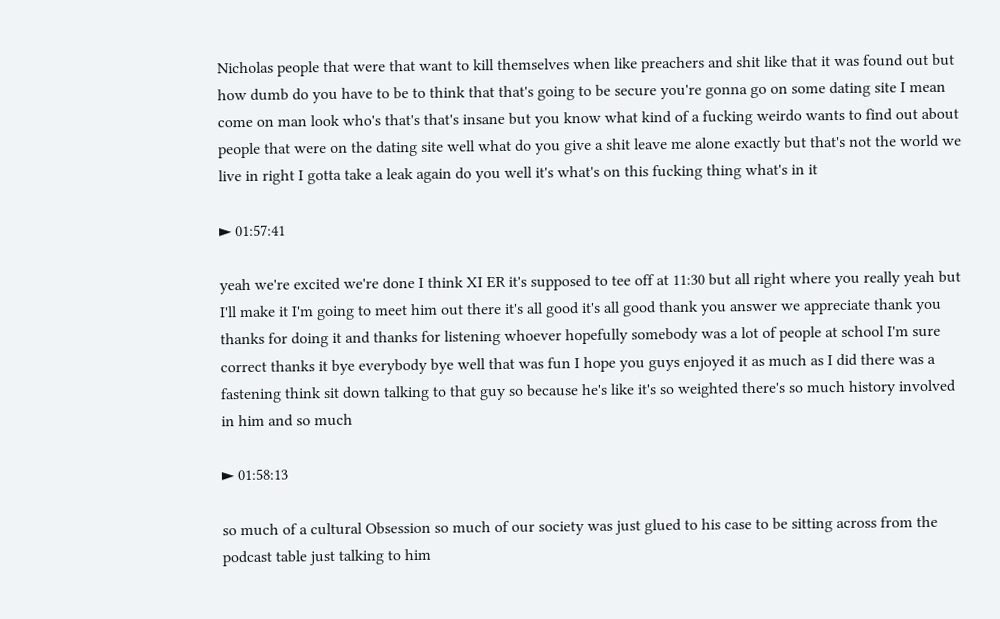Nicholas people that were that want to kill themselves when like preachers and shit like that it was found out but how dumb do you have to be to think that that's going to be secure you're gonna go on some dating site I mean come on man look who's that's that's insane but you know what kind of a fucking weirdo wants to find out about people that were on the dating site well what do you give a shit leave me alone exactly but that's not the world we live in right I gotta take a leak again do you well it's what's on this fucking thing what's in it

► 01:57:41

yeah we're excited we're done I think XI ER it's supposed to tee off at 11:30 but all right where you really yeah but I'll make it I'm going to meet him out there it's all good it's all good thank you answer we appreciate thank you thanks for doing it and thanks for listening whoever hopefully somebody was a lot of people at school I'm sure correct thanks it bye everybody bye well that was fun I hope you guys enjoyed it as much as I did there was a fastening think sit down talking to that guy so because he's like it's so weighted there's so much history involved in him and so much

► 01:58:13

so much of a cultural Obsession so much of our society was just glued to his case to be sitting across from the podcast table just talking to him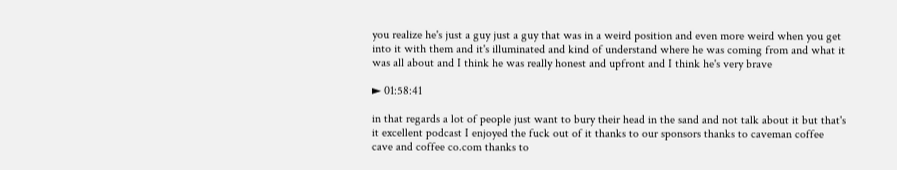you realize he's just a guy just a guy that was in a weird position and even more weird when you get into it with them and it's illuminated and kind of understand where he was coming from and what it was all about and I think he was really honest and upfront and I think he's very brave

► 01:58:41

in that regards a lot of people just want to bury their head in the sand and not talk about it but that's it excellent podcast I enjoyed the fuck out of it thanks to our sponsors thanks to caveman coffee cave and coffee co.com thanks to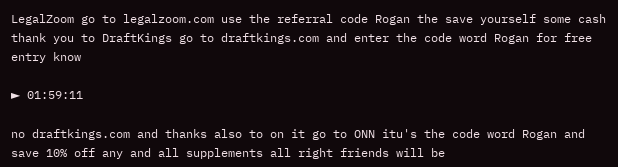LegalZoom go to legalzoom.com use the referral code Rogan the save yourself some cash thank you to DraftKings go to draftkings.com and enter the code word Rogan for free entry know

► 01:59:11

no draftkings.com and thanks also to on it go to ONN itu's the code word Rogan and save 10% off any and all supplements all right friends will be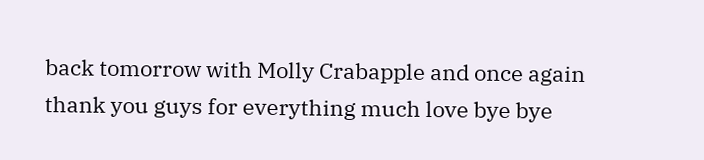back tomorrow with Molly Crabapple and once again thank you guys for everything much love bye bye